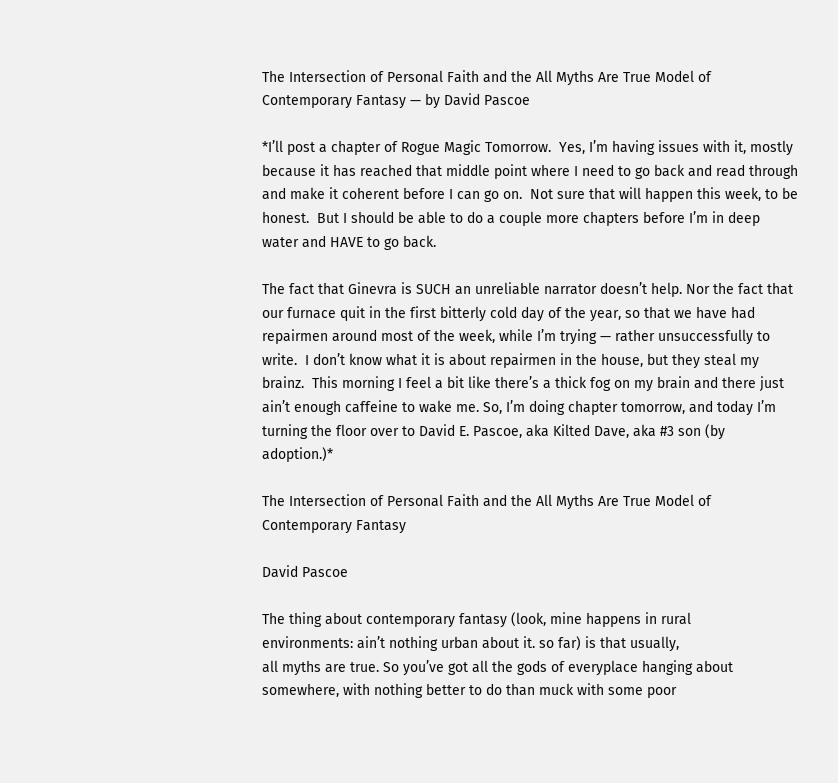The Intersection of Personal Faith and the All Myths Are True Model of Contemporary Fantasy — by David Pascoe

*I’ll post a chapter of Rogue Magic Tomorrow.  Yes, I’m having issues with it, mostly because it has reached that middle point where I need to go back and read through and make it coherent before I can go on.  Not sure that will happen this week, to be honest.  But I should be able to do a couple more chapters before I’m in deep water and HAVE to go back.

The fact that Ginevra is SUCH an unreliable narrator doesn’t help. Nor the fact that our furnace quit in the first bitterly cold day of the year, so that we have had repairmen around most of the week, while I’m trying — rather unsuccessfully to write.  I don’t know what it is about repairmen in the house, but they steal my brainz.  This morning I feel a bit like there’s a thick fog on my brain and there just ain’t enough caffeine to wake me. So, I’m doing chapter tomorrow, and today I’m turning the floor over to David E. Pascoe, aka Kilted Dave, aka #3 son (by adoption.)*

The Intersection of Personal Faith and the All Myths Are True Model of
Contemporary Fantasy

David Pascoe

The thing about contemporary fantasy (look, mine happens in rural
environments: ain’t nothing urban about it. so far) is that usually,
all myths are true. So you’ve got all the gods of everyplace hanging about
somewhere, with nothing better to do than muck with some poor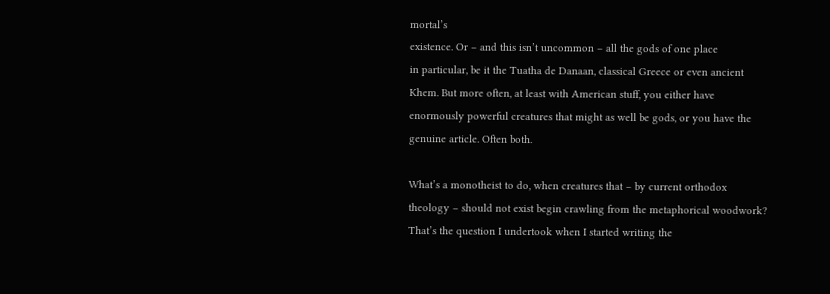mortal’s
existence. Or – and this isn’t uncommon – all the gods of one place
in particular, be it the Tuatha de Danaan, classical Greece or even ancient
Khem. But more often, at least with American stuff, you either have
enormously powerful creatures that might as well be gods, or you have the
genuine article. Often both.

What’s a monotheist to do, when creatures that – by current orthodox
theology – should not exist begin crawling from the metaphorical woodwork?
That’s the question I undertook when I started writing the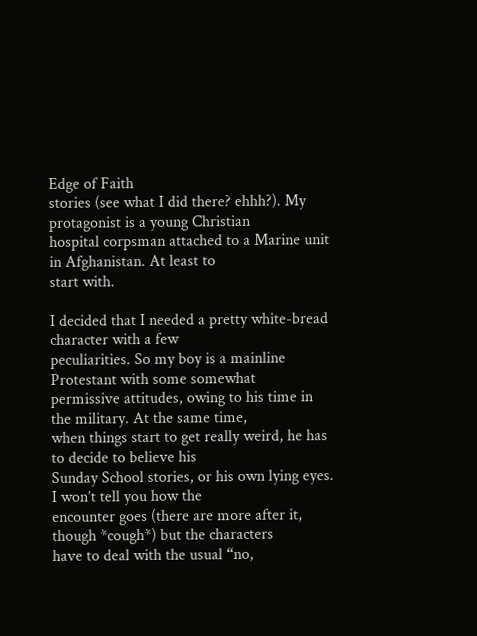Edge of Faith
stories (see what I did there? ehhh?). My protagonist is a young Christian
hospital corpsman attached to a Marine unit in Afghanistan. At least to
start with.

I decided that I needed a pretty white-bread character with a few
peculiarities. So my boy is a mainline Protestant with some somewhat
permissive attitudes, owing to his time in the military. At the same time,
when things start to get really weird, he has to decide to believe his
Sunday School stories, or his own lying eyes. I won’t tell you how the
encounter goes (there are more after it, though *cough*) but the characters
have to deal with the usual “no,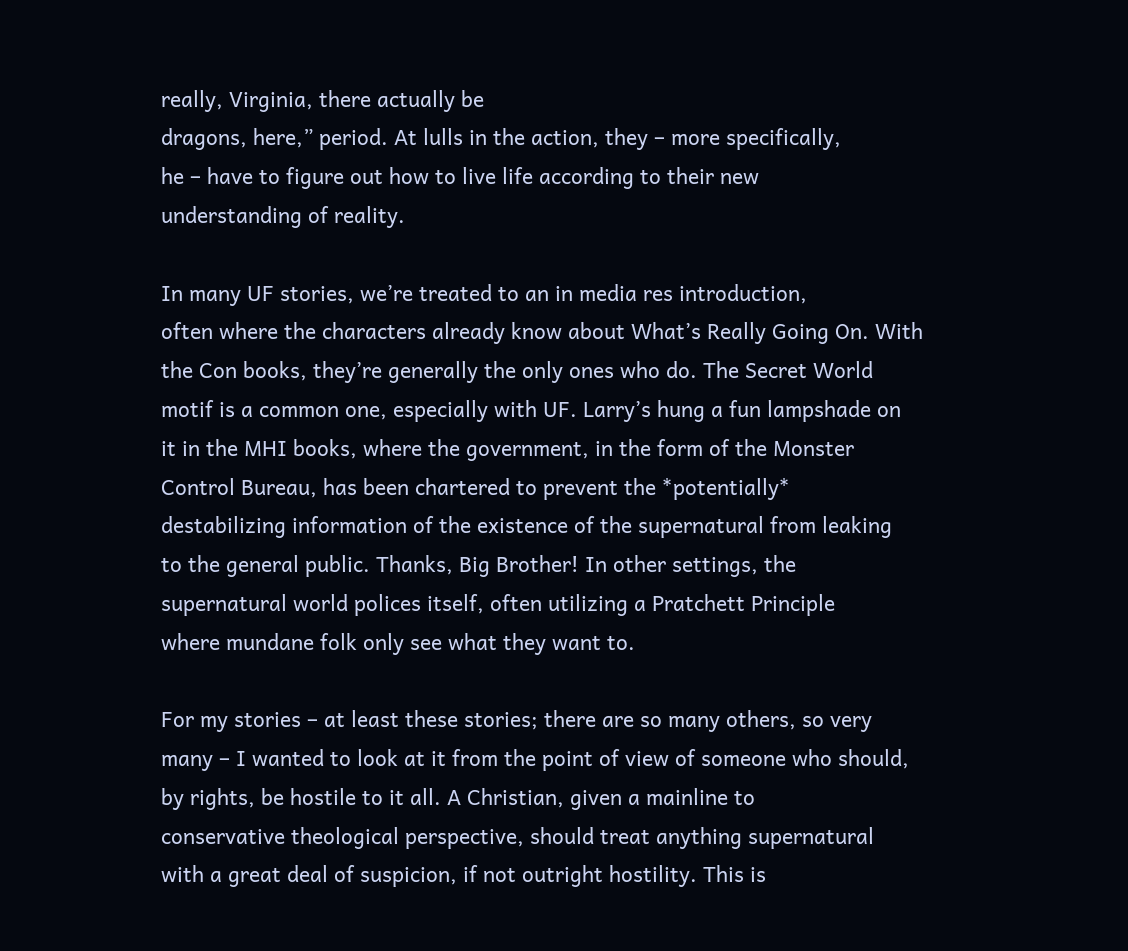really, Virginia, there actually be
dragons, here,” period. At lulls in the action, they – more specifically,
he – have to figure out how to live life according to their new
understanding of reality.

In many UF stories, we’re treated to an in media res introduction,
often where the characters already know about What’s Really Going On. With
the Con books, they’re generally the only ones who do. The Secret World
motif is a common one, especially with UF. Larry’s hung a fun lampshade on
it in the MHI books, where the government, in the form of the Monster
Control Bureau, has been chartered to prevent the *potentially*
destabilizing information of the existence of the supernatural from leaking
to the general public. Thanks, Big Brother! In other settings, the
supernatural world polices itself, often utilizing a Pratchett Principle
where mundane folk only see what they want to.

For my stories – at least these stories; there are so many others, so very
many – I wanted to look at it from the point of view of someone who should,
by rights, be hostile to it all. A Christian, given a mainline to
conservative theological perspective, should treat anything supernatural
with a great deal of suspicion, if not outright hostility. This is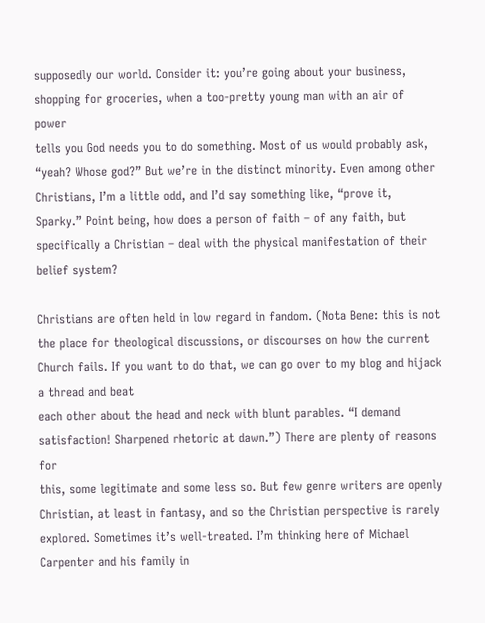supposedly our world. Consider it: you’re going about your business,
shopping for groceries, when a too-pretty young man with an air of power
tells you God needs you to do something. Most of us would probably ask,
“yeah? Whose god?” But we’re in the distinct minority. Even among other
Christians, I’m a little odd, and I’d say something like, “prove it,
Sparky.” Point being, how does a person of faith – of any faith, but
specifically a Christian – deal with the physical manifestation of their
belief system?

Christians are often held in low regard in fandom. (Nota Bene: this is not
the place for theological discussions, or discourses on how the current
Church fails. If you want to do that, we can go over to my blog and hijack a thread and beat
each other about the head and neck with blunt parables. “I demand
satisfaction! Sharpened rhetoric at dawn.”) There are plenty of reasons for
this, some legitimate and some less so. But few genre writers are openly
Christian, at least in fantasy, and so the Christian perspective is rarely
explored. Sometimes it’s well-treated. I’m thinking here of Michael
Carpenter and his family in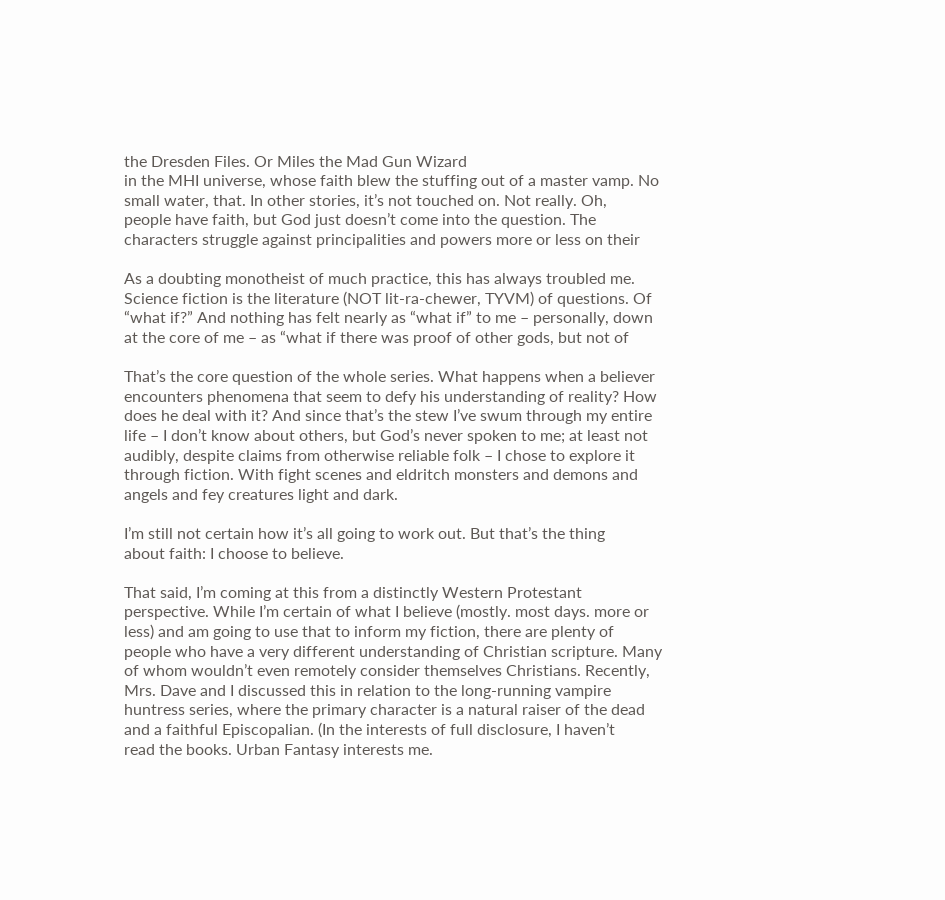the Dresden Files. Or Miles the Mad Gun Wizard
in the MHI universe, whose faith blew the stuffing out of a master vamp. No
small water, that. In other stories, it’s not touched on. Not really. Oh,
people have faith, but God just doesn’t come into the question. The
characters struggle against principalities and powers more or less on their

As a doubting monotheist of much practice, this has always troubled me.
Science fiction is the literature (NOT lit-ra-chewer, TYVM) of questions. Of
“what if?” And nothing has felt nearly as “what if” to me – personally, down
at the core of me – as “what if there was proof of other gods, but not of

That’s the core question of the whole series. What happens when a believer
encounters phenomena that seem to defy his understanding of reality? How
does he deal with it? And since that’s the stew I’ve swum through my entire
life – I don’t know about others, but God’s never spoken to me; at least not
audibly, despite claims from otherwise reliable folk – I chose to explore it
through fiction. With fight scenes and eldritch monsters and demons and
angels and fey creatures light and dark.

I’m still not certain how it’s all going to work out. But that’s the thing
about faith: I choose to believe.

That said, I’m coming at this from a distinctly Western Protestant
perspective. While I’m certain of what I believe (mostly. most days. more or
less) and am going to use that to inform my fiction, there are plenty of
people who have a very different understanding of Christian scripture. Many
of whom wouldn’t even remotely consider themselves Christians. Recently,
Mrs. Dave and I discussed this in relation to the long-running vampire
huntress series, where the primary character is a natural raiser of the dead
and a faithful Episcopalian. (In the interests of full disclosure, I haven’t
read the books. Urban Fantasy interests me.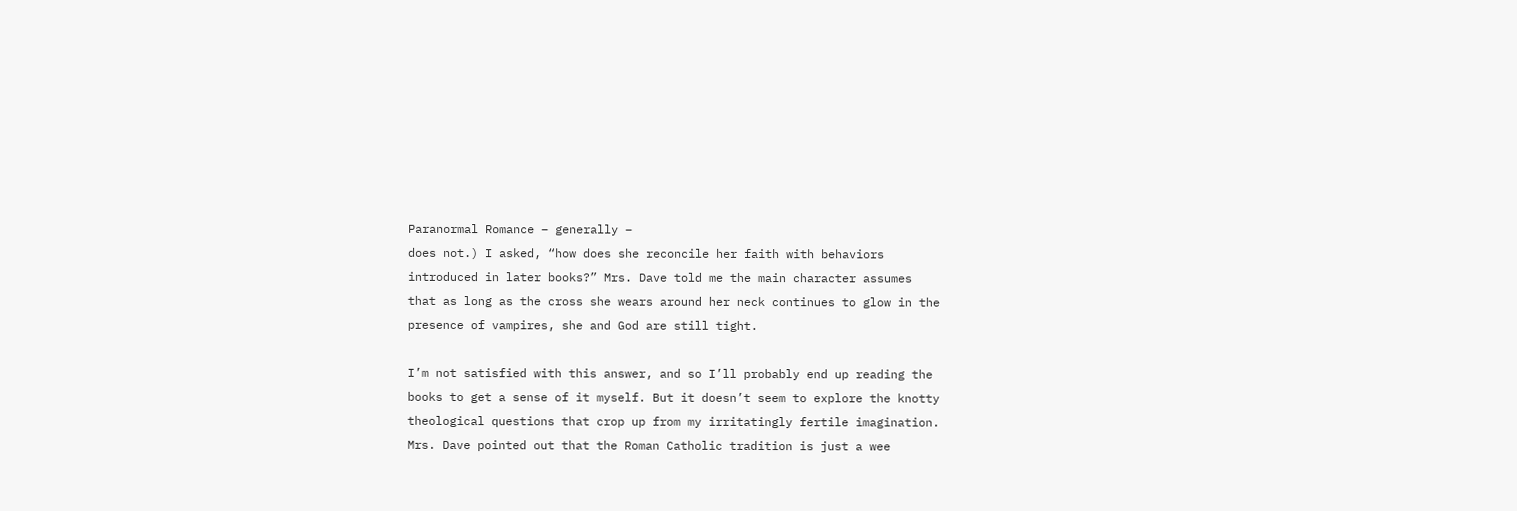Paranormal Romance – generally –
does not.) I asked, “how does she reconcile her faith with behaviors
introduced in later books?” Mrs. Dave told me the main character assumes
that as long as the cross she wears around her neck continues to glow in the
presence of vampires, she and God are still tight.

I’m not satisfied with this answer, and so I’ll probably end up reading the
books to get a sense of it myself. But it doesn’t seem to explore the knotty
theological questions that crop up from my irritatingly fertile imagination.
Mrs. Dave pointed out that the Roman Catholic tradition is just a wee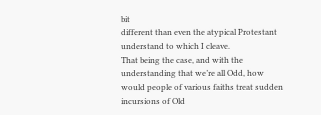bit
different than even the atypical Protestant understand to which I cleave.
That being the case, and with the understanding that we’re all Odd, how
would people of various faiths treat sudden incursions of Old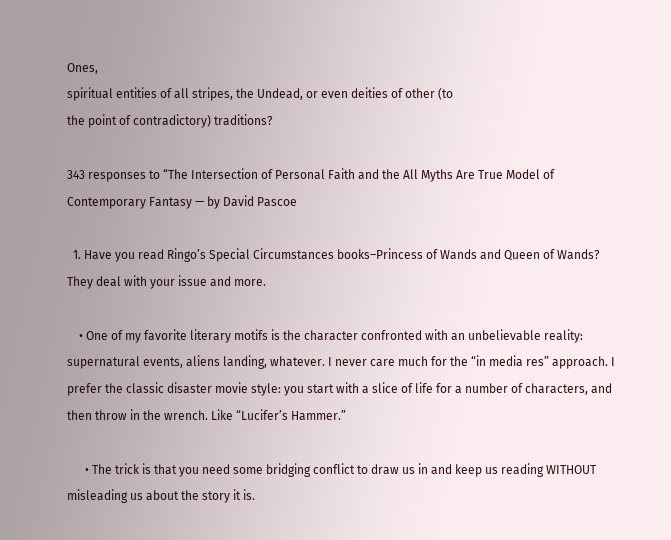Ones,
spiritual entities of all stripes, the Undead, or even deities of other (to
the point of contradictory) traditions?

343 responses to “The Intersection of Personal Faith and the All Myths Are True Model of Contemporary Fantasy — by David Pascoe

  1. Have you read Ringo’s Special Circumstances books–Princess of Wands and Queen of Wands? They deal with your issue and more.

    • One of my favorite literary motifs is the character confronted with an unbelievable reality: supernatural events, aliens landing, whatever. I never care much for the “in media res” approach. I prefer the classic disaster movie style: you start with a slice of life for a number of characters, and then throw in the wrench. Like “Lucifer’s Hammer.”

      • The trick is that you need some bridging conflict to draw us in and keep us reading WITHOUT misleading us about the story it is.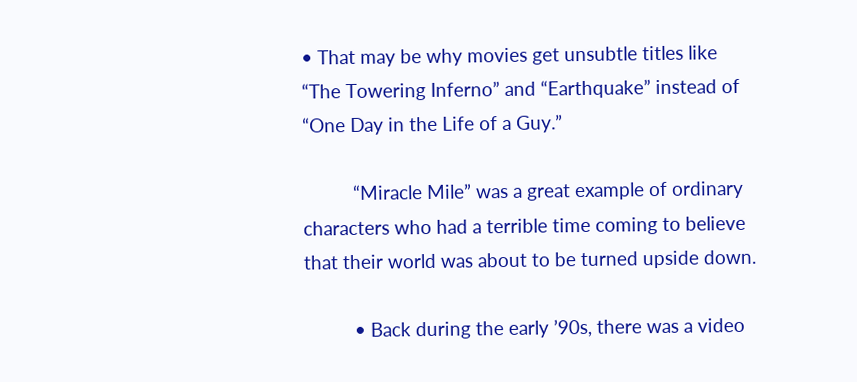• That may be why movies get unsubtle titles like “The Towering Inferno” and “Earthquake” instead of “One Day in the Life of a Guy.”

          “Miracle Mile” was a great example of ordinary characters who had a terrible time coming to believe that their world was about to be turned upside down.

          • Back during the early ’90s, there was a video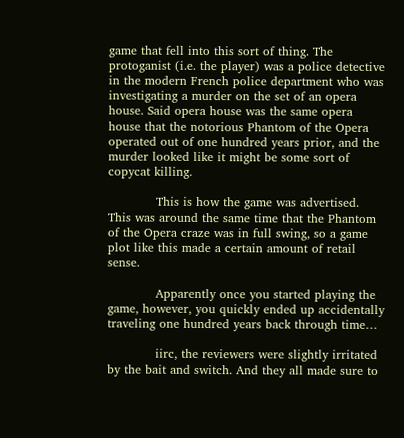game that fell into this sort of thing. The protoganist (i.e. the player) was a police detective in the modern French police department who was investigating a murder on the set of an opera house. Said opera house was the same opera house that the notorious Phantom of the Opera operated out of one hundred years prior, and the murder looked like it might be some sort of copycat killing.

            This is how the game was advertised. This was around the same time that the Phantom of the Opera craze was in full swing, so a game plot like this made a certain amount of retail sense.

            Apparently once you started playing the game, however, you quickly ended up accidentally traveling one hundred years back through time…

            iirc, the reviewers were slightly irritated by the bait and switch. And they all made sure to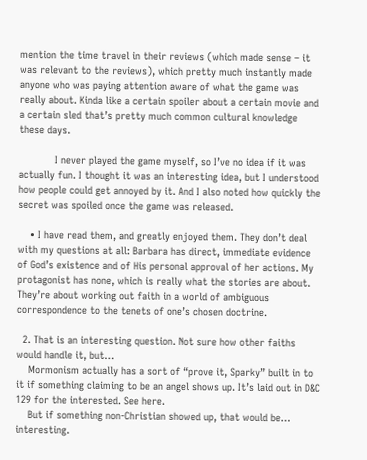mention the time travel in their reviews (which made sense – it was relevant to the reviews), which pretty much instantly made anyone who was paying attention aware of what the game was really about. Kinda like a certain spoiler about a certain movie and a certain sled that’s pretty much common cultural knowledge these days.

            I never played the game myself, so I’ve no idea if it was actually fun. I thought it was an interesting idea, but I understood how people could get annoyed by it. And I also noted how quickly the secret was spoiled once the game was released.

    • I have read them, and greatly enjoyed them. They don’t deal with my questions at all: Barbara has direct, immediate evidence of God’s existence and of His personal approval of her actions. My protagonist has none, which is really what the stories are about. They’re about working out faith in a world of ambiguous correspondence to the tenets of one’s chosen doctrine.

  2. That is an interesting question. Not sure how other faiths would handle it, but…
    Mormonism actually has a sort of “prove it, Sparky” built in to it if something claiming to be an angel shows up. It’s laid out in D&C 129 for the interested. See here.
    But if something non-Christian showed up, that would be… interesting.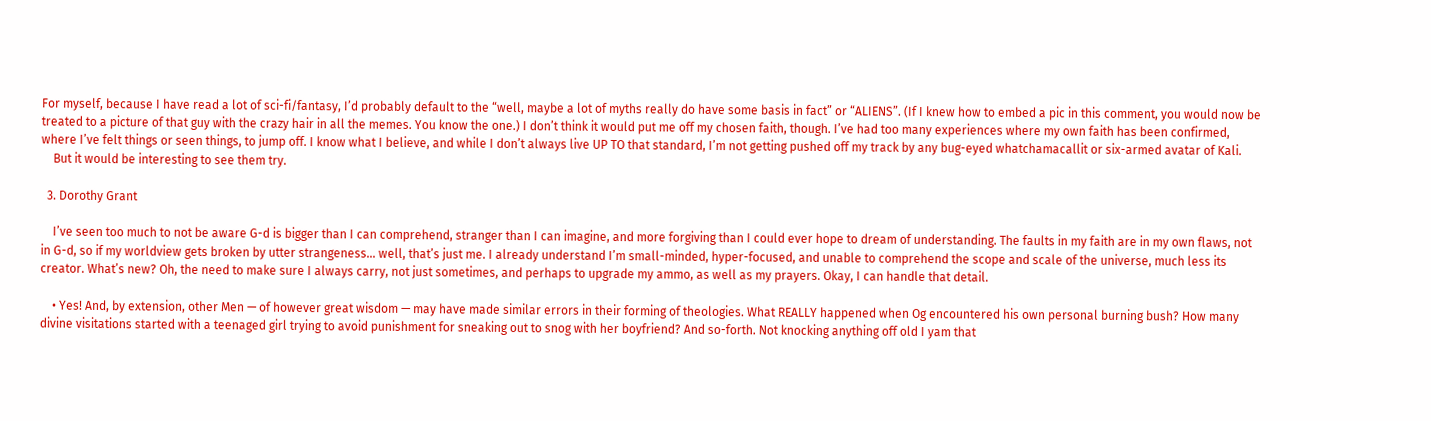For myself, because I have read a lot of sci-fi/fantasy, I’d probably default to the “well, maybe a lot of myths really do have some basis in fact” or “ALIENS”. (If I knew how to embed a pic in this comment, you would now be treated to a picture of that guy with the crazy hair in all the memes. You know the one.) I don’t think it would put me off my chosen faith, though. I’ve had too many experiences where my own faith has been confirmed, where I’ve felt things or seen things, to jump off. I know what I believe, and while I don’t always live UP TO that standard, I’m not getting pushed off my track by any bug-eyed whatchamacallit or six-armed avatar of Kali.
    But it would be interesting to see them try.

  3. Dorothy Grant

    I’ve seen too much to not be aware G-d is bigger than I can comprehend, stranger than I can imagine, and more forgiving than I could ever hope to dream of understanding. The faults in my faith are in my own flaws, not in G-d, so if my worldview gets broken by utter strangeness… well, that’s just me. I already understand I’m small-minded, hyper-focused, and unable to comprehend the scope and scale of the universe, much less its creator. What’s new? Oh, the need to make sure I always carry, not just sometimes, and perhaps to upgrade my ammo, as well as my prayers. Okay, I can handle that detail.

    • Yes! And, by extension, other Men — of however great wisdom — may have made similar errors in their forming of theologies. What REALLY happened when Og encountered his own personal burning bush? How many divine visitations started with a teenaged girl trying to avoid punishment for sneaking out to snog with her boyfriend? And so-forth. Not knocking anything off old I yam that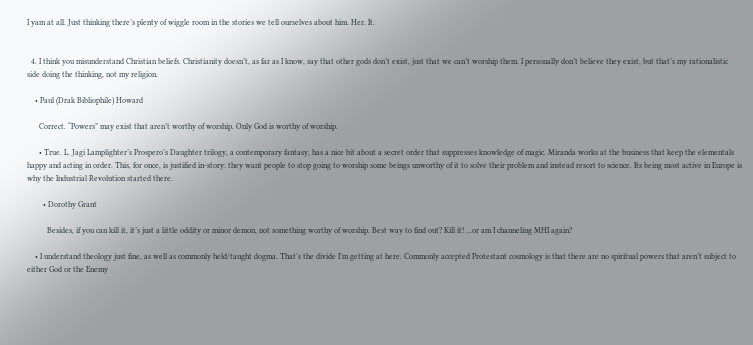I yam at all. Just thinking there’s plenty of wiggle room in the stories we tell ourselves about him. Her. It.


  4. I think you misunderstand Christian beliefs. Christianity doesn’t, as far as I know, say that other gods don’t exist, just that we can’t worship them. I personally don’t believe they exist, but that’s my rationalistic side doing the thinking, not my religion.

    • Paul (Drak Bibliophile) Howard

      Correct. “Powers” may exist that aren’t worthy of worship. Only God is worthy of worship.

      • True. L. Jagi Lamplighter’s Prospero’s Daughter trilogy, a contemporary fantasy, has a nice bit about a secret order that suppresses knowledge of magic. Miranda works at the business that keep the elementals happy and acting in order. This, for once, is justified in-story: they want people to stop going to worship some beings unworthy of it to solve their problem and instead resort to science. Its being most active in Europe is why the Industrial Revolution started there.

        • Dorothy Grant

          Besides, if you can kill it, it’s just a little oddity or minor demon, not something worthy of worship. Best way to find out? Kill it! …or am I channeling MHI again?

    • I understand theology just fine, as well as commonly held/taught dogma. That’s the divide I’m getting at here. Commonly accepted Protestant cosmology is that there are no spiritual powers that aren’t subject to either God or the Enemy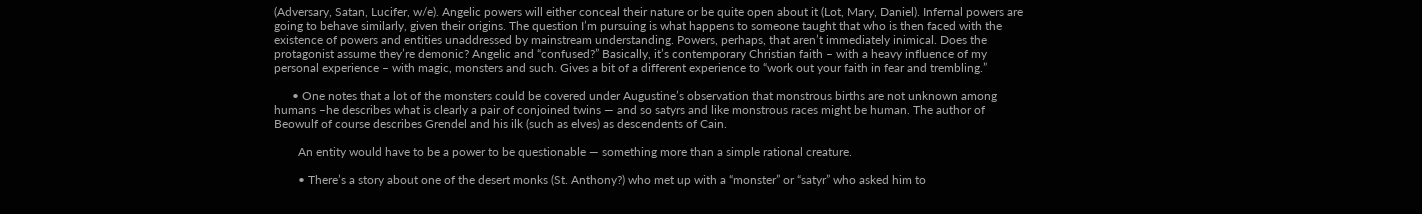(Adversary, Satan, Lucifer, w/e). Angelic powers will either conceal their nature or be quite open about it (Lot, Mary, Daniel). Infernal powers are going to behave similarly, given their origins. The question I’m pursuing is what happens to someone taught that who is then faced with the existence of powers and entities unaddressed by mainstream understanding. Powers, perhaps, that aren’t immediately inimical. Does the protagonist assume they’re demonic? Angelic and “confused?” Basically, it’s contemporary Christian faith – with a heavy influence of my personal experience – with magic, monsters and such. Gives a bit of a different experience to “work out your faith in fear and trembling.”

      • One notes that a lot of the monsters could be covered under Augustine’s observation that monstrous births are not unknown among humans –he describes what is clearly a pair of conjoined twins — and so satyrs and like monstrous races might be human. The author of Beowulf of course describes Grendel and his ilk (such as elves) as descendents of Cain.

        An entity would have to be a power to be questionable — something more than a simple rational creature.

        • There’s a story about one of the desert monks (St. Anthony?) who met up with a “monster” or “satyr” who asked him to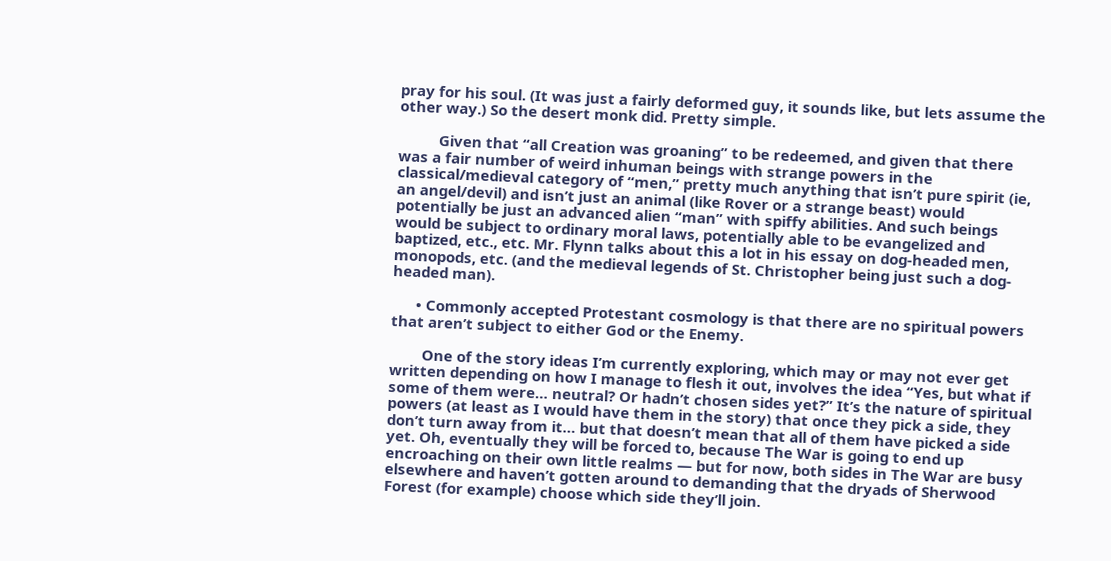pray for his soul. (It was just a fairly deformed guy, it sounds like, but lets assume the other way.) So the desert monk did. Pretty simple.

          Given that “all Creation was groaning” to be redeemed, and given that there was a fair number of weird inhuman beings with strange powers in the classical/medieval category of “men,” pretty much anything that isn’t pure spirit (ie, an angel/devil) and isn’t just an animal (like Rover or a strange beast) would potentially be just an advanced alien “man” with spiffy abilities. And such beings would be subject to ordinary moral laws, potentially able to be evangelized and baptized, etc., etc. Mr. Flynn talks about this a lot in his essay on dog-headed men, monopods, etc. (and the medieval legends of St. Christopher being just such a dog-headed man).

      • Commonly accepted Protestant cosmology is that there are no spiritual powers that aren’t subject to either God or the Enemy.

        One of the story ideas I’m currently exploring, which may or may not ever get written depending on how I manage to flesh it out, involves the idea “Yes, but what if some of them were… neutral? Or hadn’t chosen sides yet?” It’s the nature of spiritual powers (at least as I would have them in the story) that once they pick a side, they don’t turn away from it… but that doesn’t mean that all of them have picked a side yet. Oh, eventually they will be forced to, because The War is going to end up encroaching on their own little realms — but for now, both sides in The War are busy elsewhere and haven’t gotten around to demanding that the dryads of Sherwood Forest (for example) choose which side they’ll join.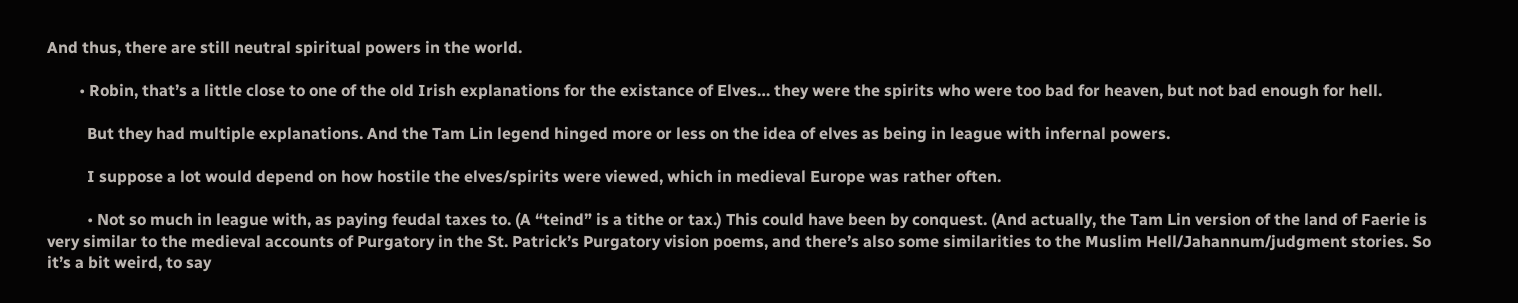And thus, there are still neutral spiritual powers in the world.

        • Robin, that’s a little close to one of the old Irish explanations for the existance of Elves… they were the spirits who were too bad for heaven, but not bad enough for hell.

          But they had multiple explanations. And the Tam Lin legend hinged more or less on the idea of elves as being in league with infernal powers.

          I suppose a lot would depend on how hostile the elves/spirits were viewed, which in medieval Europe was rather often.

          • Not so much in league with, as paying feudal taxes to. (A “teind” is a tithe or tax.) This could have been by conquest. (And actually, the Tam Lin version of the land of Faerie is very similar to the medieval accounts of Purgatory in the St. Patrick’s Purgatory vision poems, and there’s also some similarities to the Muslim Hell/Jahannum/judgment stories. So it’s a bit weird, to say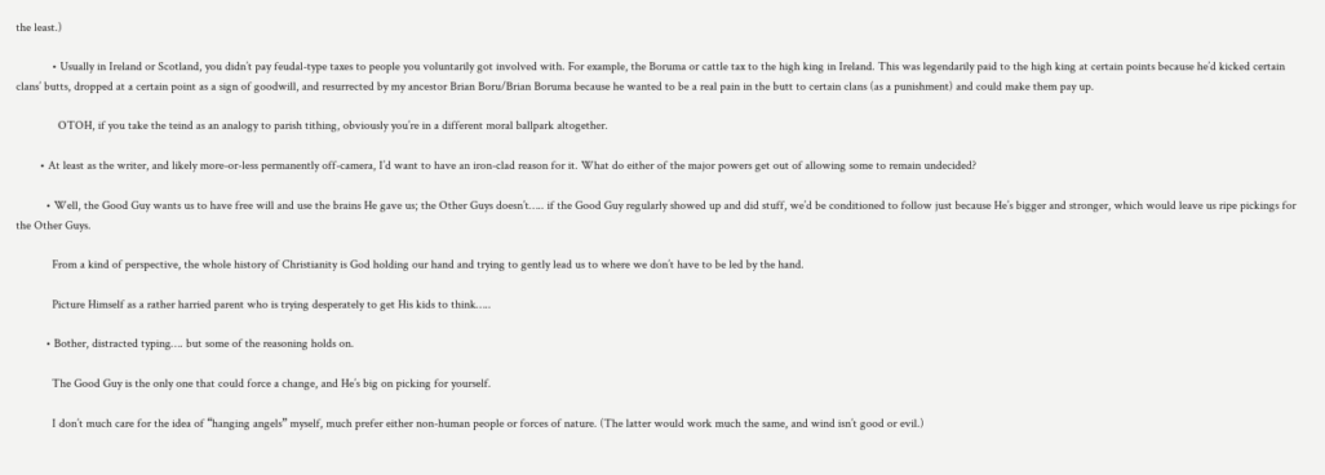the least.)

            • Usually in Ireland or Scotland, you didn’t pay feudal-type taxes to people you voluntarily got involved with. For example, the Boruma or cattle tax to the high king in Ireland. This was legendarily paid to the high king at certain points because he’d kicked certain clans’ butts, dropped at a certain point as a sign of goodwill, and resurrected by my ancestor Brian Boru/Brian Boruma because he wanted to be a real pain in the butt to certain clans (as a punishment) and could make them pay up.

              OTOH, if you take the teind as an analogy to parish tithing, obviously you’re in a different moral ballpark altogether.

        • At least as the writer, and likely more-or-less permanently off-camera, I’d want to have an iron-clad reason for it. What do either of the major powers get out of allowing some to remain undecided?

          • Well, the Good Guy wants us to have free will and use the brains He gave us; the Other Guys doesn’t….. if the Good Guy regularly showed up and did stuff, we’d be conditioned to follow just because He’s bigger and stronger, which would leave us ripe pickings for the Other Guys.

            From a kind of perspective, the whole history of Christianity is God holding our hand and trying to gently lead us to where we don’t have to be led by the hand.

            Picture Himself as a rather harried parent who is trying desperately to get His kids to think…..

          • Bother, distracted typing…. but some of the reasoning holds on.

            The Good Guy is the only one that could force a change, and He’s big on picking for yourself.

            I don’t much care for the idea of “hanging angels” myself, much prefer either non-human people or forces of nature. (The latter would work much the same, and wind isn’t good or evil.)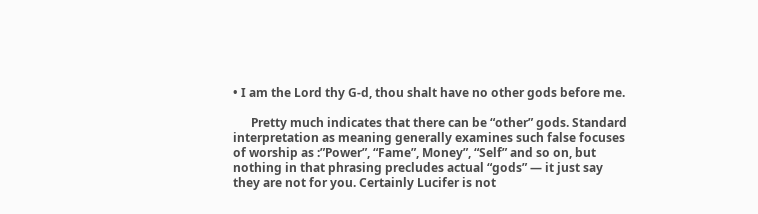• I am the Lord thy G-d, thou shalt have no other gods before me.

      Pretty much indicates that there can be “other” gods. Standard interpretation as meaning generally examines such false focuses of worship as :”Power”, “Fame”, Money”, “Self” and so on, but nothing in that phrasing precludes actual “gods” — it just say they are not for you. Certainly Lucifer is not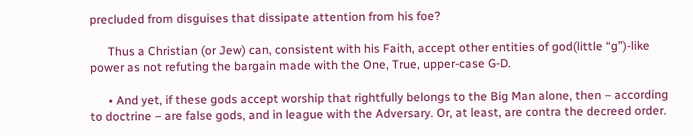precluded from disguises that dissipate attention from his foe?

      Thus a Christian (or Jew) can, consistent with his Faith, accept other entities of god(little “g”)-like power as not refuting the bargain made with the One, True, upper-case G-D.

      • And yet, if these gods accept worship that rightfully belongs to the Big Man alone, then – according to doctrine – are false gods, and in league with the Adversary. Or, at least, are contra the decreed order.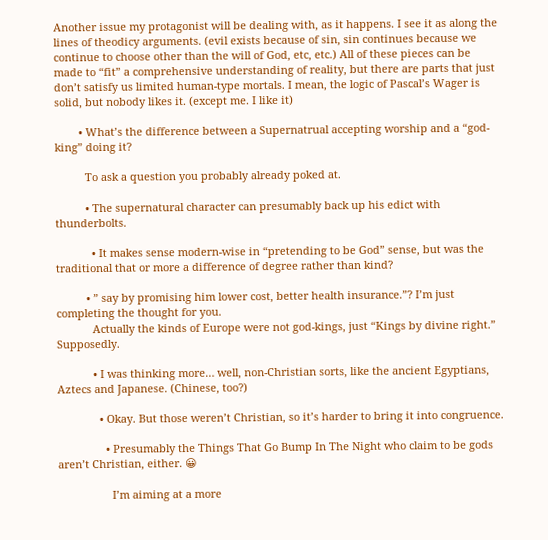Another issue my protagonist will be dealing with, as it happens. I see it as along the lines of theodicy arguments. (evil exists because of sin, sin continues because we continue to choose other than the will of God, etc, etc.) All of these pieces can be made to “fit” a comprehensive understanding of reality, but there are parts that just don’t satisfy us limited human-type mortals. I mean, the logic of Pascal’s Wager is solid, but nobody likes it. (except me. I like it)

        • What’s the difference between a Supernatrual accepting worship and a “god-king” doing it?

          To ask a question you probably already poked at.

          • The supernatural character can presumably back up his edict with thunderbolts.

            • It makes sense modern-wise in “pretending to be God” sense, but was the traditional that or more a difference of degree rather than kind?

          • ” say by promising him lower cost, better health insurance.”? I’m just completing the thought for you.
            Actually the kinds of Europe were not god-kings, just “Kings by divine right.” Supposedly.

            • I was thinking more… well, non-Christian sorts, like the ancient Egyptians, Aztecs and Japanese. (Chinese, too?)

              • Okay. But those weren’t Christian, so it’s harder to bring it into congruence.

                • Presumably the Things That Go Bump In The Night who claim to be gods aren’t Christian, either. 😀

                  I’m aiming at a more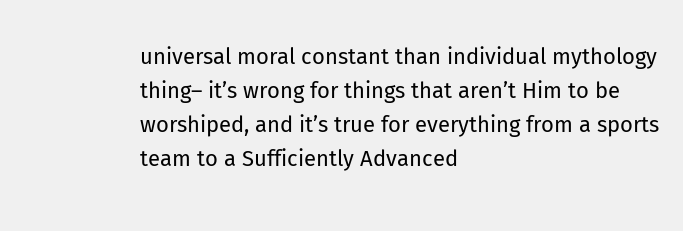universal moral constant than individual mythology thing– it’s wrong for things that aren’t Him to be worshiped, and it’s true for everything from a sports team to a Sufficiently Advanced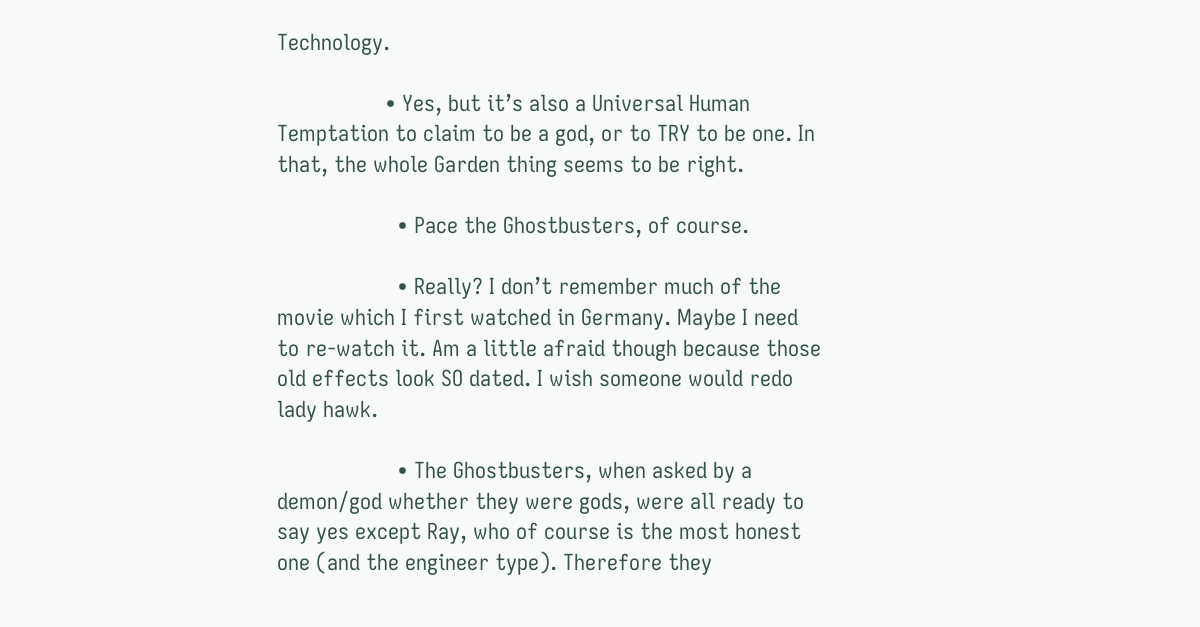Technology.

                  • Yes, but it’s also a Universal Human Temptation to claim to be a god, or to TRY to be one. In that, the whole Garden thing seems to be right.

                    • Pace the Ghostbusters, of course.

                    • Really? I don’t remember much of the movie which I first watched in Germany. Maybe I need to re-watch it. Am a little afraid though because those old effects look SO dated. I wish someone would redo lady hawk.

                    • The Ghostbusters, when asked by a demon/god whether they were gods, were all ready to say yes except Ray, who of course is the most honest one (and the engineer type). Therefore they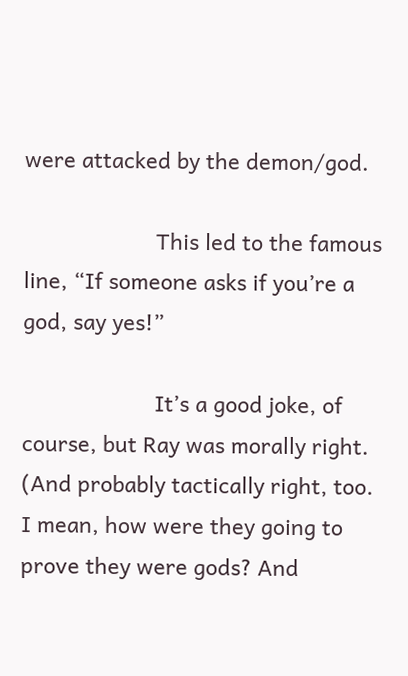were attacked by the demon/god.

                      This led to the famous line, “If someone asks if you’re a god, say yes!”

                      It’s a good joke, of course, but Ray was morally right. (And probably tactically right, too. I mean, how were they going to prove they were gods? And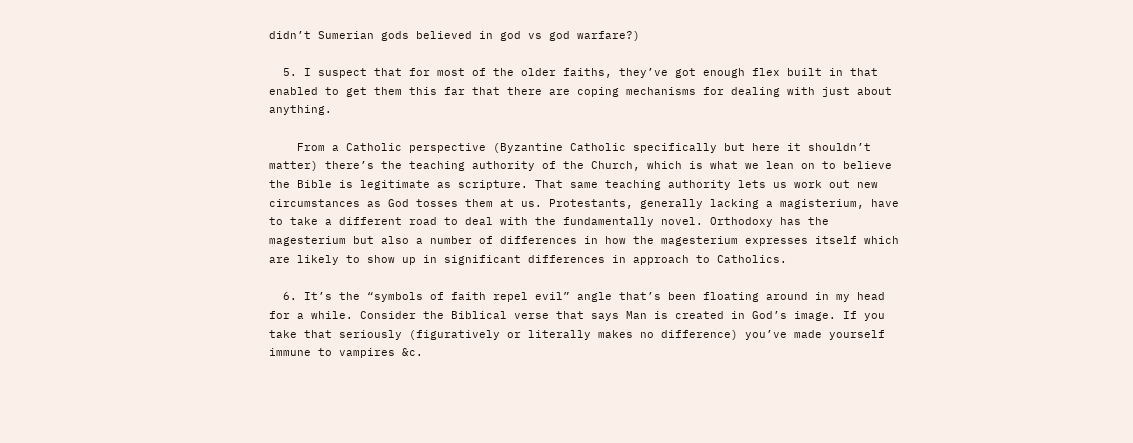didn’t Sumerian gods believed in god vs god warfare?)

  5. I suspect that for most of the older faiths, they’ve got enough flex built in that enabled to get them this far that there are coping mechanisms for dealing with just about anything.

    From a Catholic perspective (Byzantine Catholic specifically but here it shouldn’t matter) there’s the teaching authority of the Church, which is what we lean on to believe the Bible is legitimate as scripture. That same teaching authority lets us work out new circumstances as God tosses them at us. Protestants, generally lacking a magisterium, have to take a different road to deal with the fundamentally novel. Orthodoxy has the magesterium but also a number of differences in how the magesterium expresses itself which are likely to show up in significant differences in approach to Catholics.

  6. It’s the “symbols of faith repel evil” angle that’s been floating around in my head for a while. Consider the Biblical verse that says Man is created in God’s image. If you take that seriously (figuratively or literally makes no difference) you’ve made yourself immune to vampires &c.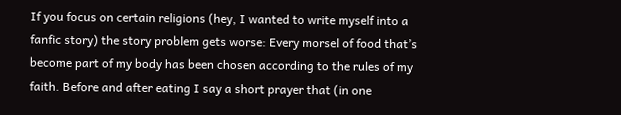If you focus on certain religions (hey, I wanted to write myself into a fanfic story) the story problem gets worse: Every morsel of food that’s become part of my body has been chosen according to the rules of my faith. Before and after eating I say a short prayer that (in one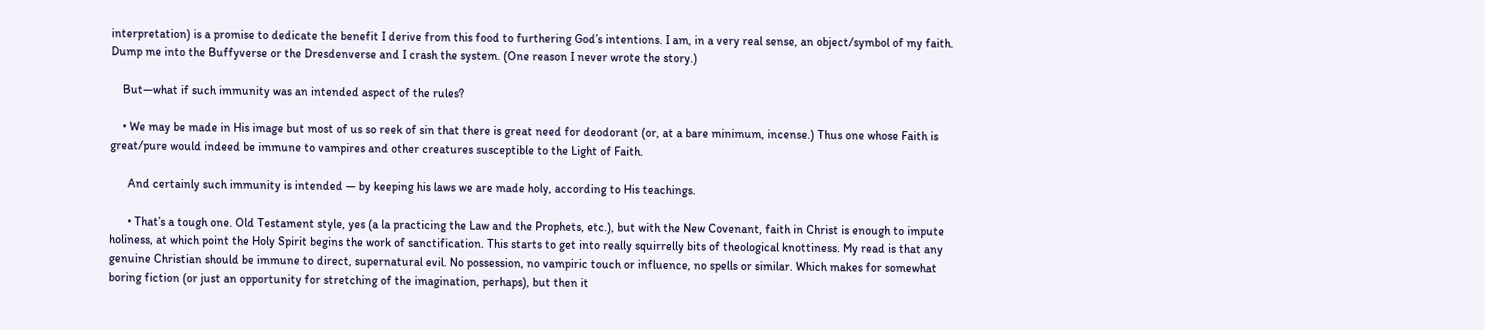interpretation) is a promise to dedicate the benefit I derive from this food to furthering God’s intentions. I am, in a very real sense, an object/symbol of my faith. Dump me into the Buffyverse or the Dresdenverse and I crash the system. (One reason I never wrote the story.)

    But—what if such immunity was an intended aspect of the rules?

    • We may be made in His image but most of us so reek of sin that there is great need for deodorant (or, at a bare minimum, incense.) Thus one whose Faith is great/pure would indeed be immune to vampires and other creatures susceptible to the Light of Faith.

      And certainly such immunity is intended — by keeping his laws we are made holy, according to His teachings.

      • That’s a tough one. Old Testament style, yes (a la practicing the Law and the Prophets, etc.), but with the New Covenant, faith in Christ is enough to impute holiness, at which point the Holy Spirit begins the work of sanctification. This starts to get into really squirrelly bits of theological knottiness. My read is that any genuine Christian should be immune to direct, supernatural evil. No possession, no vampiric touch or influence, no spells or similar. Which makes for somewhat boring fiction (or just an opportunity for stretching of the imagination, perhaps), but then it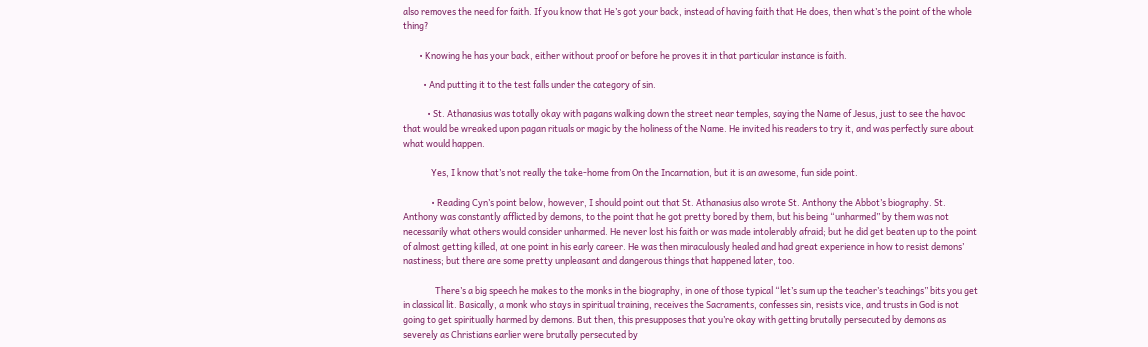also removes the need for faith. If you know that He’s got your back, instead of having faith that He does, then what’s the point of the whole thing?

        • Knowing he has your back, either without proof or before he proves it in that particular instance is faith.

          • And putting it to the test falls under the category of sin.

            • St. Athanasius was totally okay with pagans walking down the street near temples, saying the Name of Jesus, just to see the havoc that would be wreaked upon pagan rituals or magic by the holiness of the Name. He invited his readers to try it, and was perfectly sure about what would happen.

              Yes, I know that’s not really the take-home from On the Incarnation, but it is an awesome, fun side point.

              • Reading Cyn’s point below, however, I should point out that St. Athanasius also wrote St. Anthony the Abbot’s biography. St. Anthony was constantly afflicted by demons, to the point that he got pretty bored by them, but his being “unharmed” by them was not necessarily what others would consider unharmed. He never lost his faith or was made intolerably afraid; but he did get beaten up to the point of almost getting killed, at one point in his early career. He was then miraculously healed and had great experience in how to resist demons’ nastiness; but there are some pretty unpleasant and dangerous things that happened later, too.

                There’s a big speech he makes to the monks in the biography, in one of those typical “let’s sum up the teacher’s teachings” bits you get in classical lit. Basically, a monk who stays in spiritual training, receives the Sacraments, confesses sin, resists vice, and trusts in God is not going to get spiritually harmed by demons. But then, this presupposes that you’re okay with getting brutally persecuted by demons as severely as Christians earlier were brutally persecuted by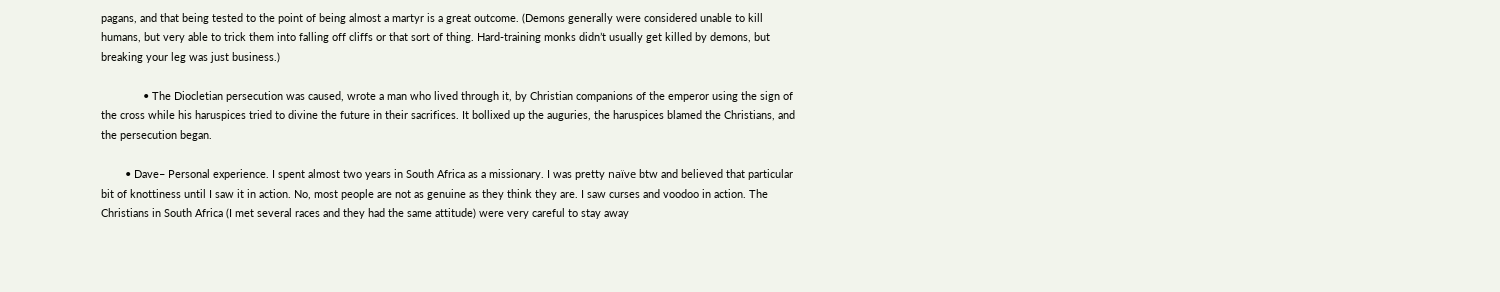pagans, and that being tested to the point of being almost a martyr is a great outcome. (Demons generally were considered unable to kill humans, but very able to trick them into falling off cliffs or that sort of thing. Hard-training monks didn’t usually get killed by demons, but breaking your leg was just business.)

              • The Diocletian persecution was caused, wrote a man who lived through it, by Christian companions of the emperor using the sign of the cross while his haruspices tried to divine the future in their sacrifices. It bollixed up the auguries, the haruspices blamed the Christians, and the persecution began.

        • Dave– Personal experience. I spent almost two years in South Africa as a missionary. I was pretty naïve btw and believed that particular bit of knottiness until I saw it in action. No, most people are not as genuine as they think they are. I saw curses and voodoo in action. The Christians in South Africa (I met several races and they had the same attitude) were very careful to stay away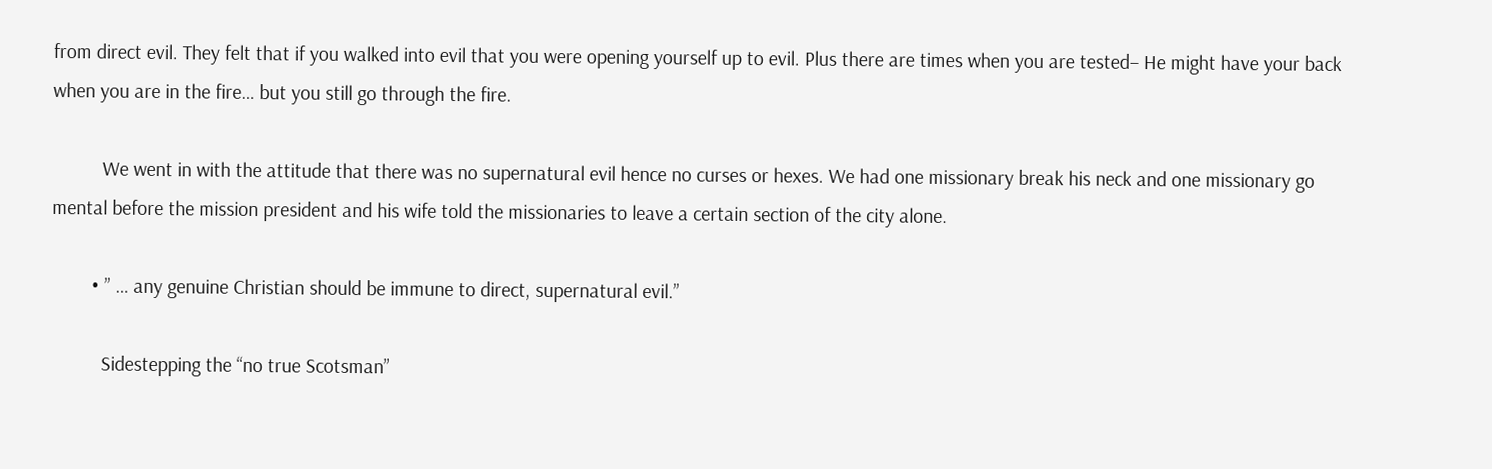from direct evil. They felt that if you walked into evil that you were opening yourself up to evil. Plus there are times when you are tested– He might have your back when you are in the fire… but you still go through the fire.

          We went in with the attitude that there was no supernatural evil hence no curses or hexes. We had one missionary break his neck and one missionary go mental before the mission president and his wife told the missionaries to leave a certain section of the city alone.

        • ” … any genuine Christian should be immune to direct, supernatural evil.”

          Sidestepping the “no true Scotsman”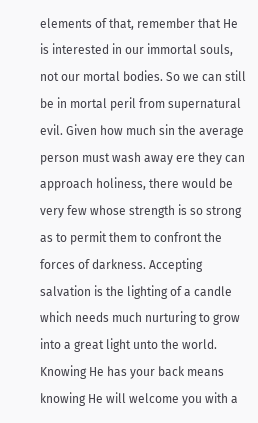elements of that, remember that He is interested in our immortal souls, not our mortal bodies. So we can still be in mortal peril from supernatural evil. Given how much sin the average person must wash away ere they can approach holiness, there would be very few whose strength is so strong as to permit them to confront the forces of darkness. Accepting salvation is the lighting of a candle which needs much nurturing to grow into a great light unto the world. Knowing He has your back means knowing He will welcome you with a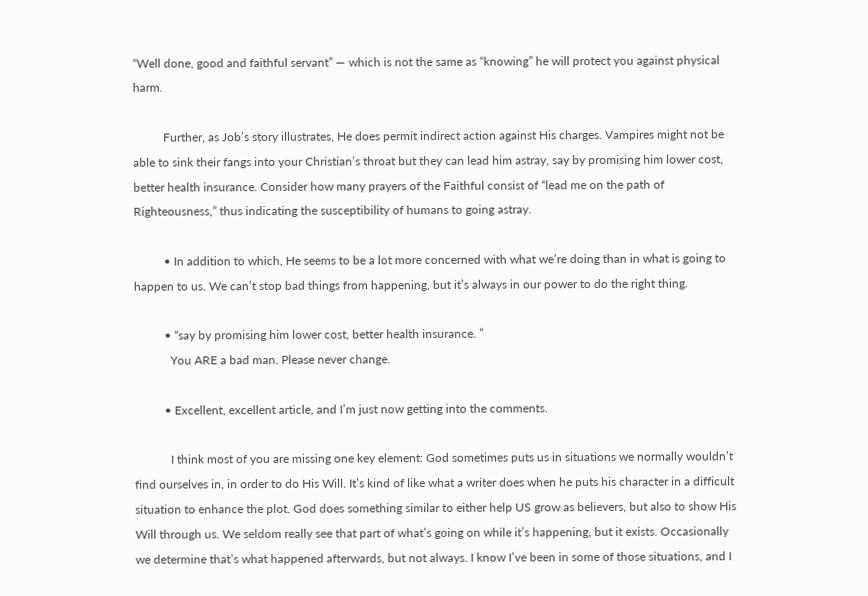“Well done, good and faithful servant” — which is not the same as “knowing” he will protect you against physical harm.

          Further, as Job’s story illustrates, He does permit indirect action against His charges. Vampires might not be able to sink their fangs into your Christian’s throat but they can lead him astray, say by promising him lower cost, better health insurance. Consider how many prayers of the Faithful consist of “lead me on the path of Righteousness,” thus indicating the susceptibility of humans to going astray.

          • In addition to which, He seems to be a lot more concerned with what we’re doing than in what is going to happen to us. We can’t stop bad things from happening, but it’s always in our power to do the right thing.

          • “say by promising him lower cost, better health insurance. ”
            You ARE a bad man. Please never change.

          • Excellent, excellent article, and I’m just now getting into the comments.

            I think most of you are missing one key element: God sometimes puts us in situations we normally wouldn’t find ourselves in, in order to do His Will. It’s kind of like what a writer does when he puts his character in a difficult situation to enhance the plot. God does something similar to either help US grow as believers, but also to show His Will through us. We seldom really see that part of what’s going on while it’s happening, but it exists. Occasionally we determine that’s what happened afterwards, but not always. I know I’ve been in some of those situations, and I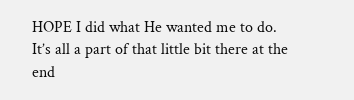HOPE I did what He wanted me to do. It’s all a part of that little bit there at the end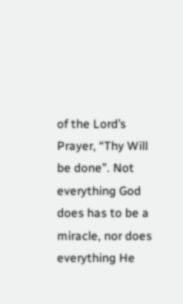of the Lord’s Prayer, “Thy Will be done”. Not everything God does has to be a miracle, nor does everything He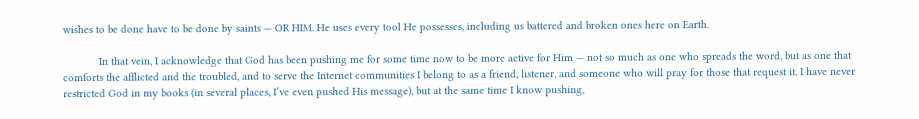wishes to be done have to be done by saints — OR HIM. He uses every tool He possesses, including us battered and broken ones here on Earth.

            In that vein, I acknowledge that God has been pushing me for some time now to be more active for Him — not so much as one who spreads the word, but as one that comforts the afflicted and the troubled, and to serve the Internet communities I belong to as a friend, listener, and someone who will pray for those that request it. I have never restricted God in my books (in several places, I’ve even pushed His message), but at the same time I know pushing,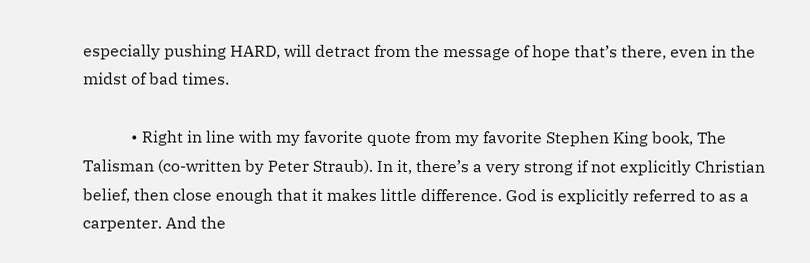especially pushing HARD, will detract from the message of hope that’s there, even in the midst of bad times.

            • Right in line with my favorite quote from my favorite Stephen King book, The Talisman (co-written by Peter Straub). In it, there’s a very strong if not explicitly Christian belief, then close enough that it makes little difference. God is explicitly referred to as a carpenter. And the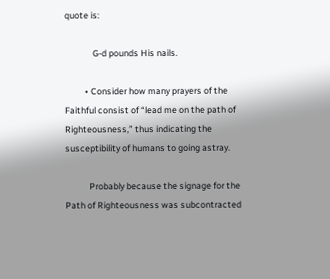quote is:

              G-d pounds His nails.

          • Consider how many prayers of the Faithful consist of “lead me on the path of Righteousness,” thus indicating the susceptibility of humans to going astray.

            Probably because the signage for the Path of Righteousness was subcontracted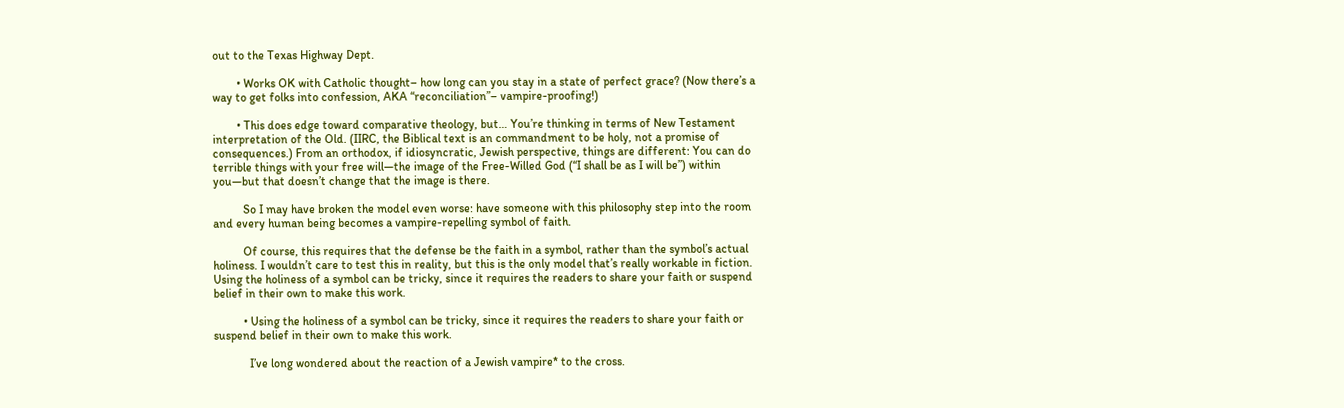out to the Texas Highway Dept.

        • Works OK with Catholic thought– how long can you stay in a state of perfect grace? (Now there’s a way to get folks into confession, AKA “reconciliation”– vampire-proofing!)

        • This does edge toward comparative theology, but… You’re thinking in terms of New Testament interpretation of the Old. (IIRC, the Biblical text is an commandment to be holy, not a promise of consequences.) From an orthodox, if idiosyncratic, Jewish perspective, things are different: You can do terrible things with your free will—the image of the Free-Willed God (“I shall be as I will be”) within you—but that doesn’t change that the image is there.

          So I may have broken the model even worse: have someone with this philosophy step into the room and every human being becomes a vampire-repelling symbol of faith.

          Of course, this requires that the defense be the faith in a symbol, rather than the symbol’s actual holiness. I wouldn’t care to test this in reality, but this is the only model that’s really workable in fiction. Using the holiness of a symbol can be tricky, since it requires the readers to share your faith or suspend belief in their own to make this work.

          • Using the holiness of a symbol can be tricky, since it requires the readers to share your faith or suspend belief in their own to make this work.

            I’ve long wondered about the reaction of a Jewish vampire* to the cross.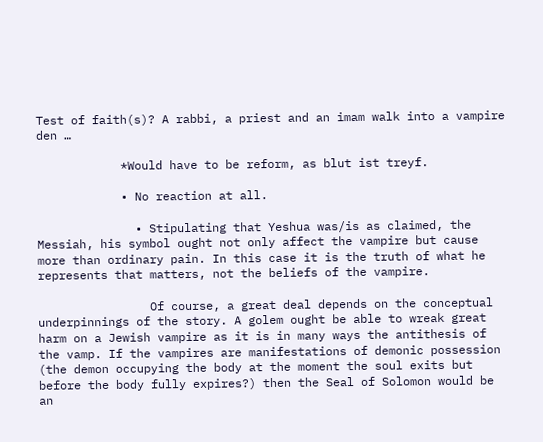Test of faith(s)? A rabbi, a priest and an imam walk into a vampire den …

            *Would have to be reform, as blut ist treyf.

            • No reaction at all.

              • Stipulating that Yeshua was/is as claimed, the Messiah, his symbol ought not only affect the vampire but cause more than ordinary pain. In this case it is the truth of what he represents that matters, not the beliefs of the vampire.

                Of course, a great deal depends on the conceptual underpinnings of the story. A golem ought be able to wreak great harm on a Jewish vampire as it is in many ways the antithesis of the vamp. If the vampires are manifestations of demonic possession (the demon occupying the body at the moment the soul exits but before the body fully expires?) then the Seal of Solomon would be an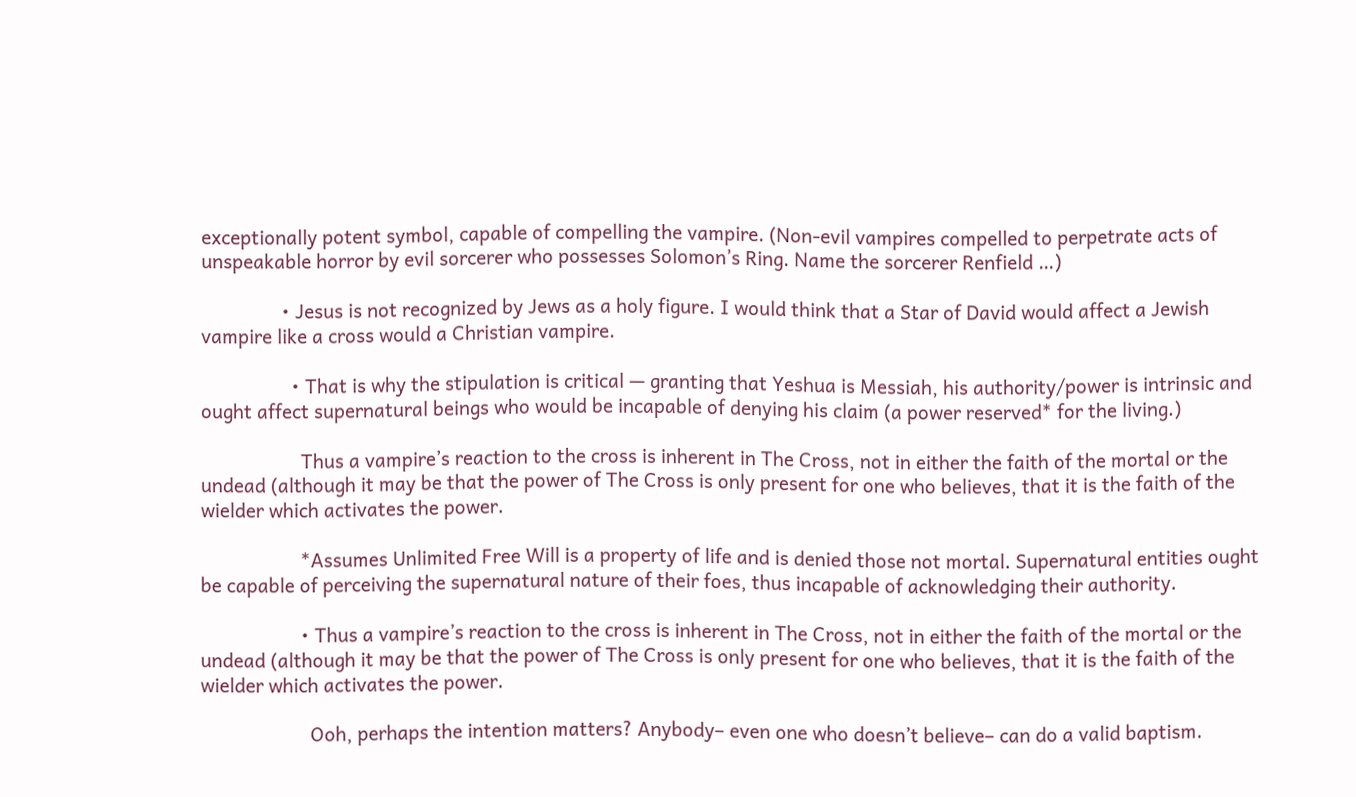exceptionally potent symbol, capable of compelling the vampire. (Non-evil vampires compelled to perpetrate acts of unspeakable horror by evil sorcerer who possesses Solomon’s Ring. Name the sorcerer Renfield …)

                • Jesus is not recognized by Jews as a holy figure. I would think that a Star of David would affect a Jewish vampire like a cross would a Christian vampire.

                  • That is why the stipulation is critical — granting that Yeshua is Messiah, his authority/power is intrinsic and ought affect supernatural beings who would be incapable of denying his claim (a power reserved* for the living.)

                    Thus a vampire’s reaction to the cross is inherent in The Cross, not in either the faith of the mortal or the undead (although it may be that the power of The Cross is only present for one who believes, that it is the faith of the wielder which activates the power.

                    *Assumes Unlimited Free Will is a property of life and is denied those not mortal. Supernatural entities ought be capable of perceiving the supernatural nature of their foes, thus incapable of acknowledging their authority.

                    • Thus a vampire’s reaction to the cross is inherent in The Cross, not in either the faith of the mortal or the undead (although it may be that the power of The Cross is only present for one who believes, that it is the faith of the wielder which activates the power.

                      Ooh, perhaps the intention matters? Anybody– even one who doesn’t believe– can do a valid baptism.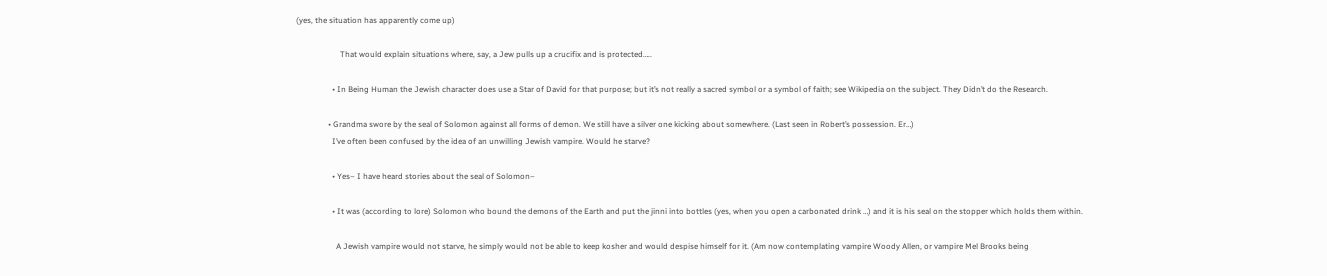(yes, the situation has apparently come up)

                      That would explain situations where, say, a Jew pulls up a crucifix and is protected…..

                  • In Being Human the Jewish character does use a Star of David for that purpose; but it’s not really a sacred symbol or a symbol of faith; see Wikipedia on the subject. They Didn’t do the Research.

                • Grandma swore by the seal of Solomon against all forms of demon. We still have a silver one kicking about somewhere. (Last seen in Robert’s possession. Er…)
                  I’ve often been confused by the idea of an unwilling Jewish vampire. Would he starve?

                  • Yes– I have heard stories about the seal of Solomon–

                  • It was (according to lore) Solomon who bound the demons of the Earth and put the jinni into bottles (yes, when you open a carbonated drink …) and it is his seal on the stopper which holds them within.

                    A Jewish vampire would not starve, he simply would not be able to keep kosher and would despise himself for it. (Am now contemplating vampire Woody Allen, or vampire Mel Brooks being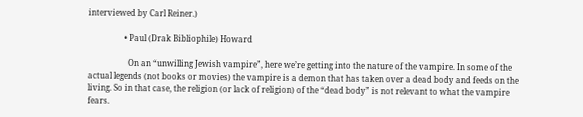interviewed by Carl Reiner.)

                  • Paul (Drak Bibliophile) Howard

                    On an “unwilling Jewish vampire”, here we’re getting into the nature of the vampire. In some of the actual legends (not books or movies) the vampire is a demon that has taken over a dead body and feeds on the living. So in that case, the religion (or lack of religion) of the “dead body” is not relevant to what the vampire fears.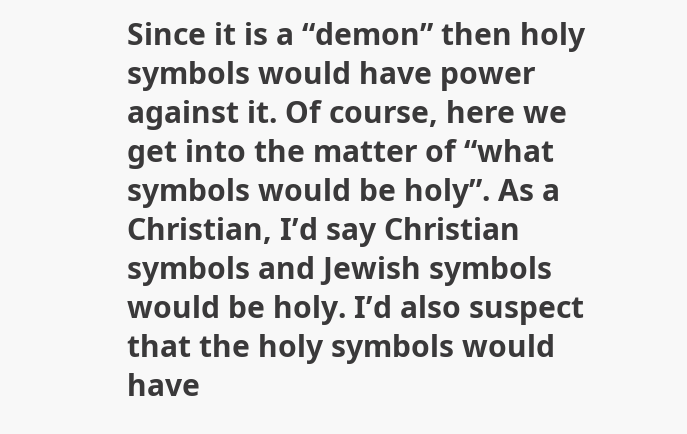Since it is a “demon” then holy symbols would have power against it. Of course, here we get into the matter of “what symbols would be holy”. As a Christian, I’d say Christian symbols and Jewish symbols would be holy. I’d also suspect that the holy symbols would have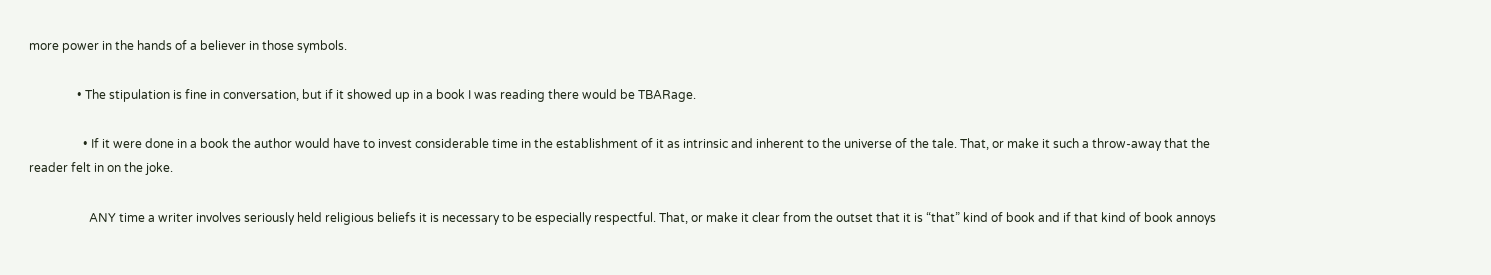more power in the hands of a believer in those symbols.

                • The stipulation is fine in conversation, but if it showed up in a book I was reading there would be TBARage.

                  • If it were done in a book the author would have to invest considerable time in the establishment of it as intrinsic and inherent to the universe of the tale. That, or make it such a throw-away that the reader felt in on the joke.

                    ANY time a writer involves seriously held religious beliefs it is necessary to be especially respectful. That, or make it clear from the outset that it is “that” kind of book and if that kind of book annoys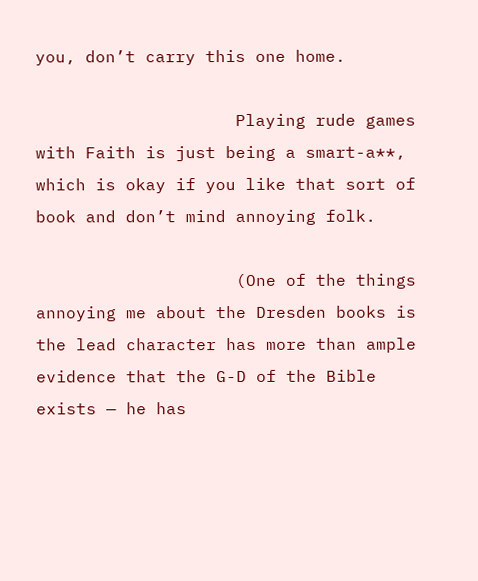you, don’t carry this one home.

                    Playing rude games with Faith is just being a smart-a**, which is okay if you like that sort of book and don’t mind annoying folk.

                    (One of the things annoying me about the Dresden books is the lead character has more than ample evidence that the G-D of the Bible exists — he has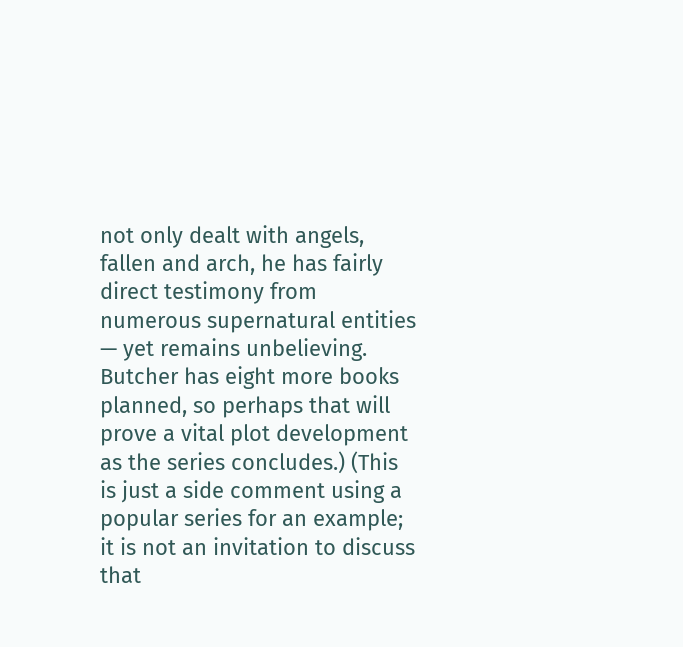not only dealt with angels, fallen and arch, he has fairly direct testimony from numerous supernatural entities — yet remains unbelieving. Butcher has eight more books planned, so perhaps that will prove a vital plot development as the series concludes.) (This is just a side comment using a popular series for an example; it is not an invitation to discuss that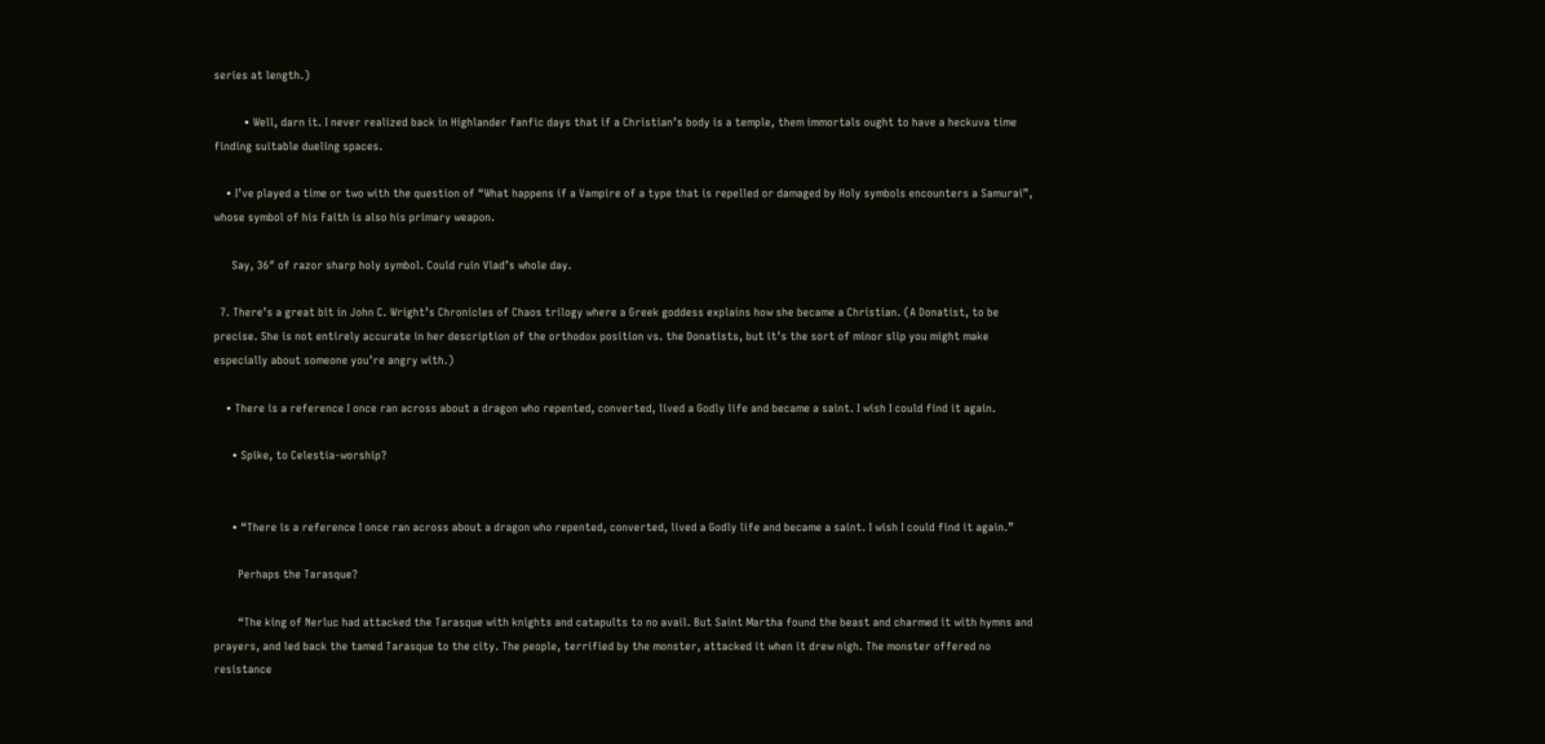series at length.)

          • Well, darn it. I never realized back in Highlander fanfic days that if a Christian’s body is a temple, them immortals ought to have a heckuva time finding suitable dueling spaces.

    • I’ve played a time or two with the question of “What happens if a Vampire of a type that is repelled or damaged by Holy symbols encounters a Samurai”, whose symbol of his Faith is also his primary weapon.

      Say, 36″ of razor sharp holy symbol. Could ruin Vlad’s whole day.

  7. There’s a great bit in John C. Wright’s Chronicles of Chaos trilogy where a Greek goddess explains how she became a Christian. (A Donatist, to be precise. She is not entirely accurate in her description of the orthodox position vs. the Donatists, but it’s the sort of minor slip you might make especially about someone you’re angry with.)

    • There is a reference I once ran across about a dragon who repented, converted, lived a Godly life and became a saint. I wish I could find it again.

      • Spike, to Celestia-worship?


      • “There is a reference I once ran across about a dragon who repented, converted, lived a Godly life and became a saint. I wish I could find it again.”

        Perhaps the Tarasque?

        “The king of Nerluc had attacked the Tarasque with knights and catapults to no avail. But Saint Martha found the beast and charmed it with hymns and prayers, and led back the tamed Tarasque to the city. The people, terrified by the monster, attacked it when it drew nigh. The monster offered no resistance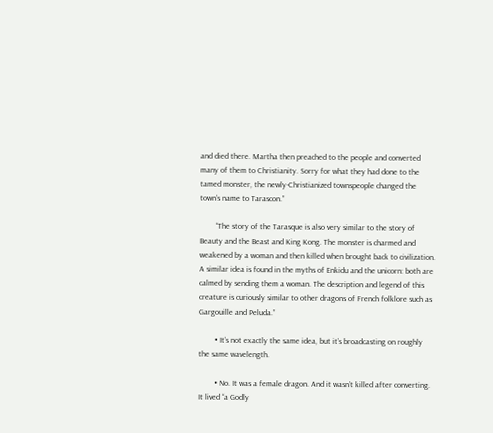and died there. Martha then preached to the people and converted many of them to Christianity. Sorry for what they had done to the tamed monster, the newly-Christianized townspeople changed the town’s name to Tarascon.”

        “The story of the Tarasque is also very similar to the story of Beauty and the Beast and King Kong. The monster is charmed and weakened by a woman and then killed when brought back to civilization. A similar idea is found in the myths of Enkidu and the unicorn: both are calmed by sending them a woman. The description and legend of this creature is curiously similar to other dragons of French folklore such as Gargouille and Peluda.”

        • It’s not exactly the same idea, but it’s broadcasting on roughly the same wavelength.

        • No. It was a female dragon. And it wasn’t killed after converting. It lived “a Godly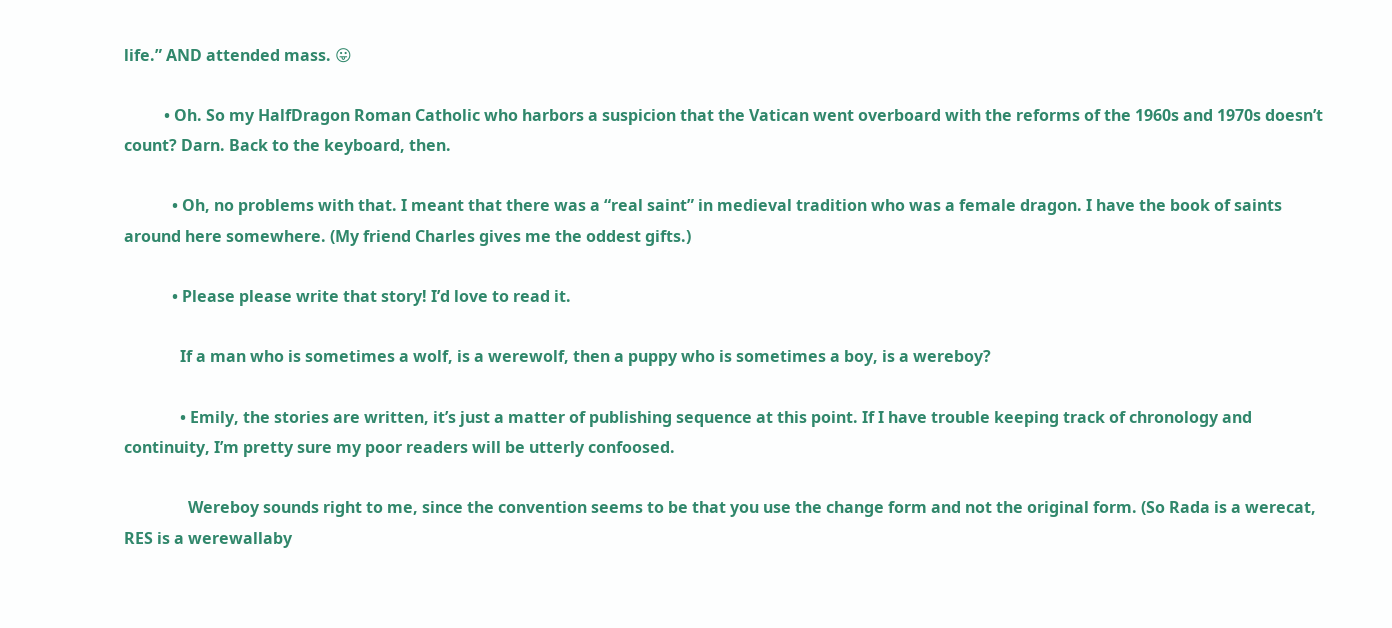life.” AND attended mass. 😛

          • Oh. So my HalfDragon Roman Catholic who harbors a suspicion that the Vatican went overboard with the reforms of the 1960s and 1970s doesn’t count? Darn. Back to the keyboard, then.

            • Oh, no problems with that. I meant that there was a “real saint” in medieval tradition who was a female dragon. I have the book of saints around here somewhere. (My friend Charles gives me the oddest gifts.)

            • Please please write that story! I’d love to read it.

              If a man who is sometimes a wolf, is a werewolf, then a puppy who is sometimes a boy, is a wereboy?

              • Emily, the stories are written, it’s just a matter of publishing sequence at this point. If I have trouble keeping track of chronology and continuity, I’m pretty sure my poor readers will be utterly confoosed.

                Wereboy sounds right to me, since the convention seems to be that you use the change form and not the original form. (So Rada is a werecat, RES is a werewallaby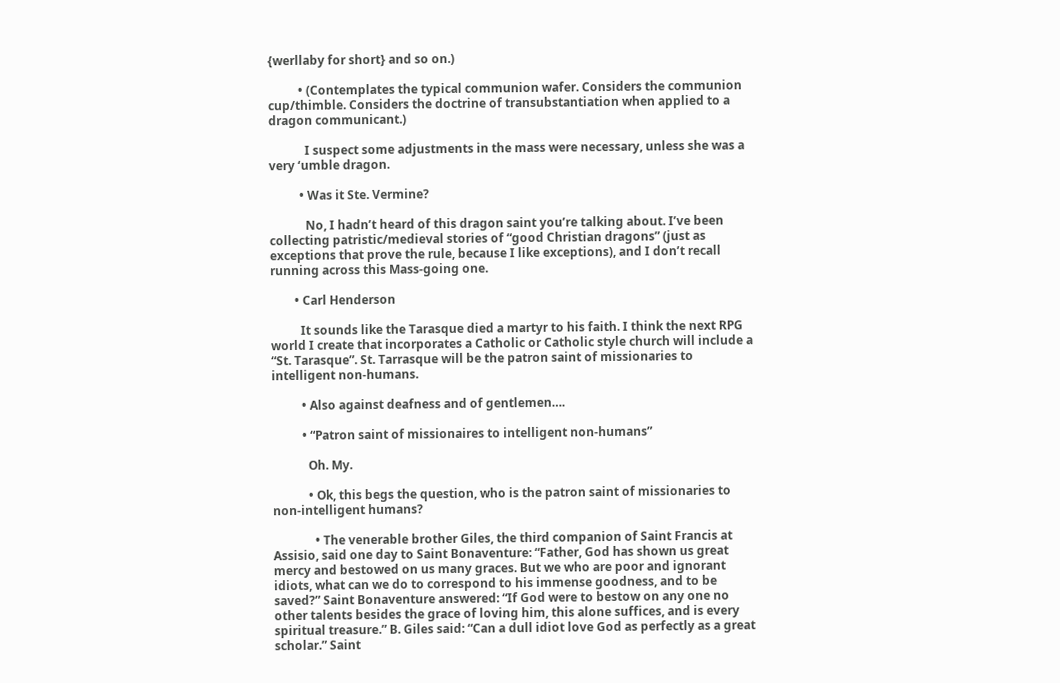{werllaby for short} and so on.)

          • (Contemplates the typical communion wafer. Considers the communion cup/thimble. Considers the doctrine of transubstantiation when applied to a dragon communicant.)

            I suspect some adjustments in the mass were necessary, unless she was a very ‘umble dragon.

          • Was it Ste. Vermine?

            No, I hadn’t heard of this dragon saint you’re talking about. I’ve been collecting patristic/medieval stories of “good Christian dragons” (just as exceptions that prove the rule, because I like exceptions), and I don’t recall running across this Mass-going one.

        • Carl Henderson

          It sounds like the Tarasque died a martyr to his faith. I think the next RPG world I create that incorporates a Catholic or Catholic style church will include a “St. Tarasque”. St. Tarrasque will be the patron saint of missionaries to intelligent non-humans.

          • Also against deafness and of gentlemen….

          • “Patron saint of missionaires to intelligent non-humans”

            Oh. My.

            • Ok, this begs the question, who is the patron saint of missionaries to non-intelligent humans?

              • The venerable brother Giles, the third companion of Saint Francis at Assisio, said one day to Saint Bonaventure: “Father, God has shown us great mercy and bestowed on us many graces. But we who are poor and ignorant idiots, what can we do to correspond to his immense goodness, and to be saved?” Saint Bonaventure answered: “If God were to bestow on any one no other talents besides the grace of loving him, this alone suffices, and is every spiritual treasure.” B. Giles said: “Can a dull idiot love God as perfectly as a great scholar.” Saint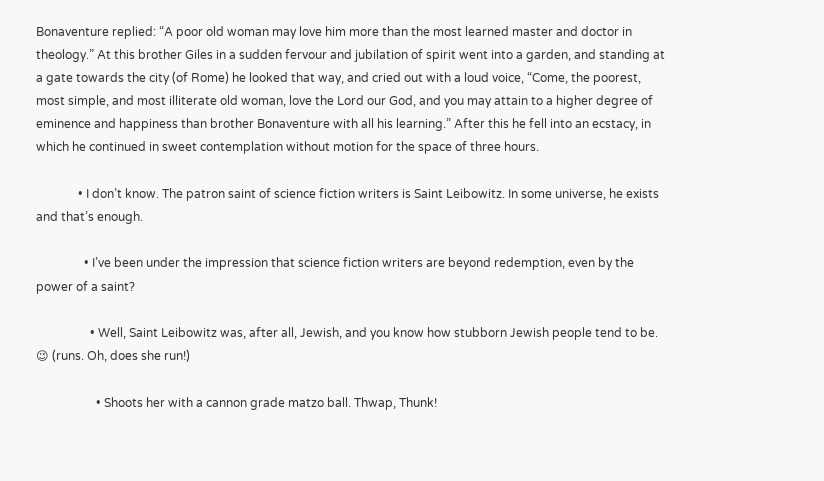Bonaventure replied: “A poor old woman may love him more than the most learned master and doctor in theology.” At this brother Giles in a sudden fervour and jubilation of spirit went into a garden, and standing at a gate towards the city (of Rome) he looked that way, and cried out with a loud voice, “Come, the poorest, most simple, and most illiterate old woman, love the Lord our God, and you may attain to a higher degree of eminence and happiness than brother Bonaventure with all his learning.” After this he fell into an ecstacy, in which he continued in sweet contemplation without motion for the space of three hours.

              • I don’t know. The patron saint of science fiction writers is Saint Leibowitz. In some universe, he exists and that’s enough.

                • I’ve been under the impression that science fiction writers are beyond redemption, even by the power of a saint?

                  • Well, Saint Leibowitz was, after all, Jewish, and you know how stubborn Jewish people tend to be. 😉 (runs. Oh, does she run!)

                    • Shoots her with a cannon grade matzo ball. Thwap, Thunk!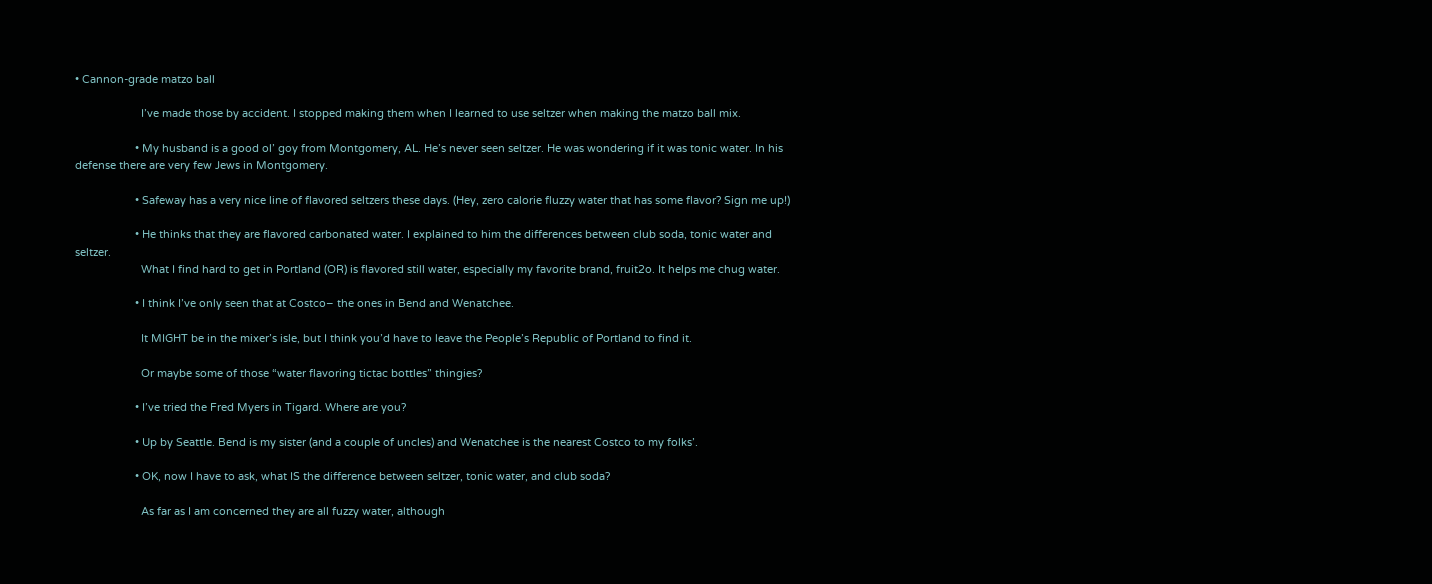• Cannon-grade matzo ball

                      I’ve made those by accident. I stopped making them when I learned to use seltzer when making the matzo ball mix.

                    • My husband is a good ol’ goy from Montgomery, AL. He’s never seen seltzer. He was wondering if it was tonic water. In his defense there are very few Jews in Montgomery.

                    • Safeway has a very nice line of flavored seltzers these days. (Hey, zero calorie fluzzy water that has some flavor? Sign me up!)

                    • He thinks that they are flavored carbonated water. I explained to him the differences between club soda, tonic water and seltzer.
                      What I find hard to get in Portland (OR) is flavored still water, especially my favorite brand, fruit2o. It helps me chug water.

                    • I think I’ve only seen that at Costco– the ones in Bend and Wenatchee.

                      It MIGHT be in the mixer’s isle, but I think you’d have to leave the People’s Republic of Portland to find it.

                      Or maybe some of those “water flavoring tictac bottles” thingies?

                    • I’ve tried the Fred Myers in Tigard. Where are you?

                    • Up by Seattle. Bend is my sister (and a couple of uncles) and Wenatchee is the nearest Costco to my folks’.

                    • OK, now I have to ask, what IS the difference between seltzer, tonic water, and club soda?

                      As far as I am concerned they are all fuzzy water, although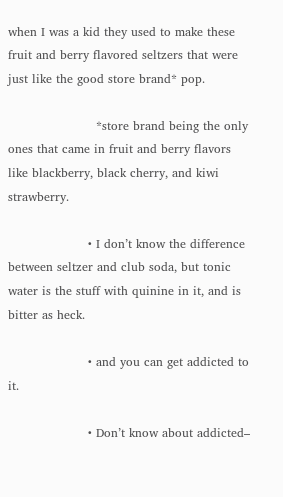when I was a kid they used to make these fruit and berry flavored seltzers that were just like the good store brand* pop.

                      *store brand being the only ones that came in fruit and berry flavors like blackberry, black cherry, and kiwi strawberry.

                    • I don’t know the difference between seltzer and club soda, but tonic water is the stuff with quinine in it, and is bitter as heck.

                    • and you can get addicted to it.

                    • Don’t know about addicted–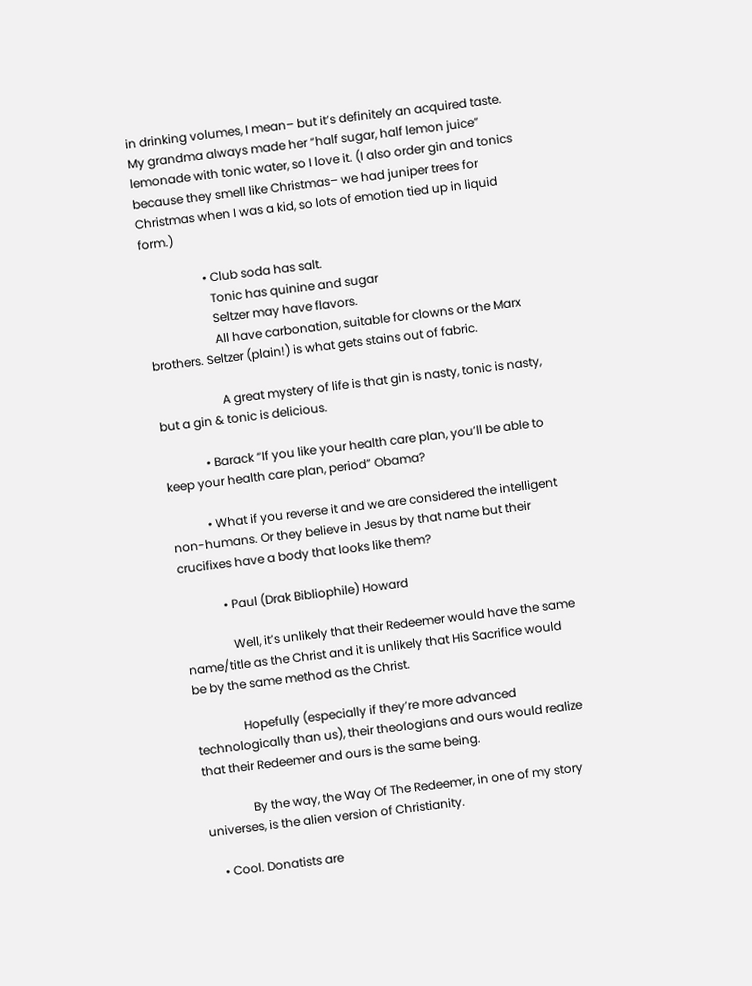in drinking volumes, I mean– but it’s definitely an acquired taste. My grandma always made her “half sugar, half lemon juice” lemonade with tonic water, so I love it. (I also order gin and tonics because they smell like Christmas– we had juniper trees for Christmas when I was a kid, so lots of emotion tied up in liquid form.)

                    • Club soda has salt.
                      Tonic has quinine and sugar
                      Seltzer may have flavors.
                      All have carbonation, suitable for clowns or the Marx brothers. Seltzer (plain!) is what gets stains out of fabric.

                      A great mystery of life is that gin is nasty, tonic is nasty, but a gin & tonic is delicious.

              • Barack “If you like your health care plan, you’ll be able to keep your health care plan, period” Obama?

            • What if you reverse it and we are considered the intelligent non-humans. Or they believe in Jesus by that name but their crucifixes have a body that looks like them?

              • Paul (Drak Bibliophile) Howard

                Well, it’s unlikely that their Redeemer would have the same name/title as the Christ and it is unlikely that His Sacrifice would be by the same method as the Christ.

                Hopefully (especially if they’re more advanced technologically than us), their theologians and ours would realize that their Redeemer and ours is the same being.

                By the way, the Way Of The Redeemer, in one of my story universes, is the alien version of Christianity.

    • Cool. Donatists are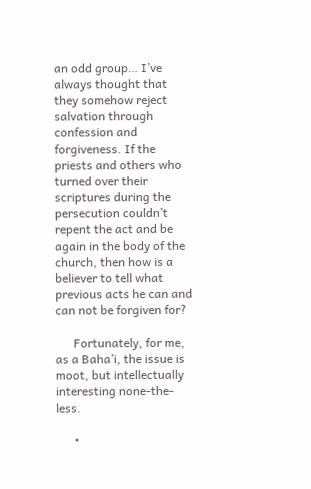an odd group… I’ve always thought that they somehow reject salvation through confession and forgiveness. If the priests and others who turned over their scriptures during the persecution couldn’t repent the act and be again in the body of the church, then how is a believer to tell what previous acts he can and can not be forgiven for?

      Fortunately, for me, as a Baha’i, the issue is moot, but intellectually interesting none-the-less.

      •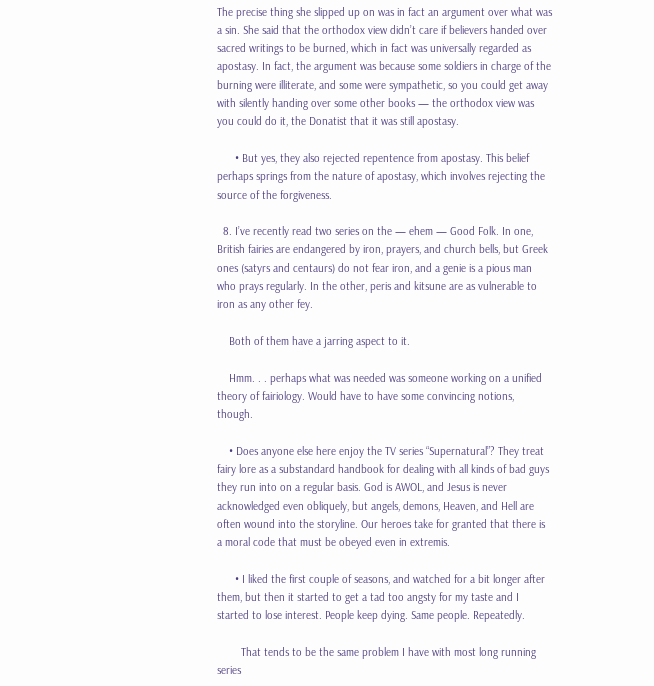The precise thing she slipped up on was in fact an argument over what was a sin. She said that the orthodox view didn’t care if believers handed over sacred writings to be burned, which in fact was universally regarded as apostasy. In fact, the argument was because some soldiers in charge of the burning were illiterate, and some were sympathetic, so you could get away with silently handing over some other books — the orthodox view was you could do it, the Donatist that it was still apostasy.

      • But yes, they also rejected repentence from apostasy. This belief perhaps springs from the nature of apostasy, which involves rejecting the source of the forgiveness.

  8. I’ve recently read two series on the — ehem — Good Folk. In one, British fairies are endangered by iron, prayers, and church bells, but Greek ones (satyrs and centaurs) do not fear iron, and a genie is a pious man who prays regularly. In the other, peris and kitsune are as vulnerable to iron as any other fey.

    Both of them have a jarring aspect to it.

    Hmm. . . perhaps what was needed was someone working on a unified theory of fairiology. Would have to have some convincing notions, though.

    • Does anyone else here enjoy the TV series “Supernatural”? They treat fairy lore as a substandard handbook for dealing with all kinds of bad guys they run into on a regular basis. God is AWOL, and Jesus is never acknowledged even obliquely, but angels, demons, Heaven, and Hell are often wound into the storyline. Our heroes take for granted that there is a moral code that must be obeyed even in extremis.

      • I liked the first couple of seasons, and watched for a bit longer after them, but then it started to get a tad too angsty for my taste and I started to lose interest. People keep dying. Same people. Repeatedly.

        That tends to be the same problem I have with most long running series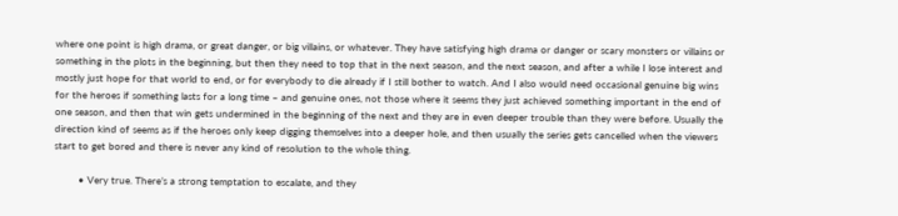where one point is high drama, or great danger, or big villains, or whatever. They have satisfying high drama or danger or scary monsters or villains or something in the plots in the beginning, but then they need to top that in the next season, and the next season, and after a while I lose interest and mostly just hope for that world to end, or for everybody to die already if I still bother to watch. And I also would need occasional genuine big wins for the heroes if something lasts for a long time – and genuine ones, not those where it seems they just achieved something important in the end of one season, and then that win gets undermined in the beginning of the next and they are in even deeper trouble than they were before. Usually the direction kind of seems as if the heroes only keep digging themselves into a deeper hole, and then usually the series gets cancelled when the viewers start to get bored and there is never any kind of resolution to the whole thing.

        • Very true. There’s a strong temptation to escalate, and they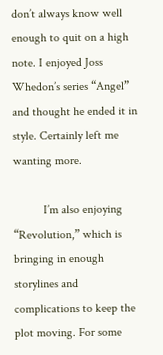don’t always know well enough to quit on a high note. I enjoyed Joss Whedon’s series “Angel” and thought he ended it in style. Certainly left me wanting more.

          I’m also enjoying “Revolution,” which is bringing in enough storylines and complications to keep the plot moving. For some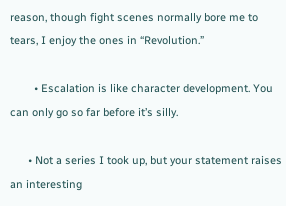reason, though fight scenes normally bore me to tears, I enjoy the ones in “Revolution.”

        • Escalation is like character development. You can only go so far before it’s silly.

      • Not a series I took up, but your statement raises an interesting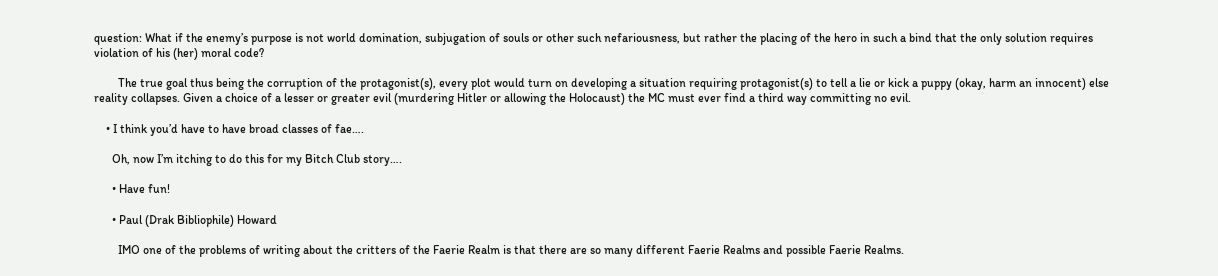question: What if the enemy’s purpose is not world domination, subjugation of souls or other such nefariousness, but rather the placing of the hero in such a bind that the only solution requires violation of his (her) moral code?

        The true goal thus being the corruption of the protagonist(s), every plot would turn on developing a situation requiring protagonist(s) to tell a lie or kick a puppy (okay, harm an innocent) else reality collapses. Given a choice of a lesser or greater evil (murdering Hitler or allowing the Holocaust) the MC must ever find a third way committing no evil.

    • I think you’d have to have broad classes of fae….

      Oh, now I’m itching to do this for my Bitch Club story….

      • Have fun!

      • Paul (Drak Bibliophile) Howard

        IMO one of the problems of writing about the critters of the Faerie Realm is that there are so many different Faerie Realms and possible Faerie Realms.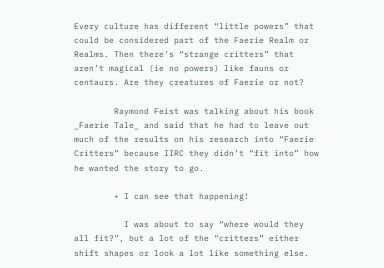Every culture has different “little powers” that could be considered part of the Faerie Realm or Realms. Then there’s “strange critters” that aren’t magical (ie no powers) like fauns or centaurs. Are they creatures of Faerie or not?

        Raymond Feist was talking about his book _Faerie Tale_ and said that he had to leave out much of the results on his research into “Faerie Critters” because IIRC they didn’t “fit into” how he wanted the story to go.

        • I can see that happening!

          I was about to say “where would they all fit?”, but a lot of the “critters” either shift shapes or look a lot like something else.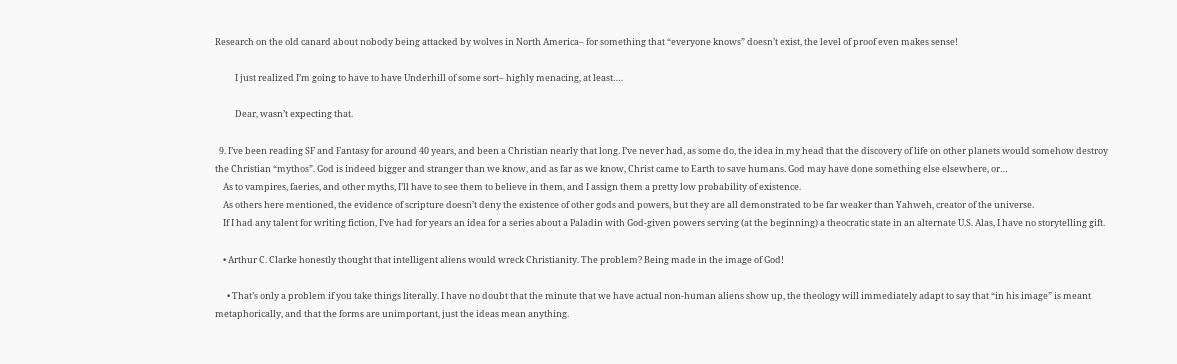Research on the old canard about nobody being attacked by wolves in North America– for something that “everyone knows” doesn’t exist, the level of proof even makes sense!

          I just realized I’m going to have to have Underhill of some sort– highly menacing, at least….

          Dear, wasn’t expecting that.

  9. I’ve been reading SF and Fantasy for around 40 years, and been a Christian nearly that long. I’ve never had, as some do, the idea in my head that the discovery of life on other planets would somehow destroy the Christian “mythos”. God is indeed bigger and stranger than we know, and as far as we know, Christ came to Earth to save humans. God may have done something else elsewhere, or…
    As to vampires, faeries, and other myths, I’ll have to see them to believe in them, and I assign them a pretty low probability of existence.
    As others here mentioned, the evidence of scripture doesn’t deny the existence of other gods and powers, but they are all demonstrated to be far weaker than Yahweh, creator of the universe.
    If I had any talent for writing fiction, I’ve had for years an idea for a series about a Paladin with God-given powers serving (at the beginning) a theocratic state in an alternate U.S. Alas, I have no storytelling gift.

    • Arthur C. Clarke honestly thought that intelligent aliens would wreck Christianity. The problem? Being made in the image of God!

      • That’s only a problem if you take things literally. I have no doubt that the minute that we have actual non-human aliens show up, the theology will immediately adapt to say that “in his image” is meant metaphorically, and that the forms are unimportant, just the ideas mean anything.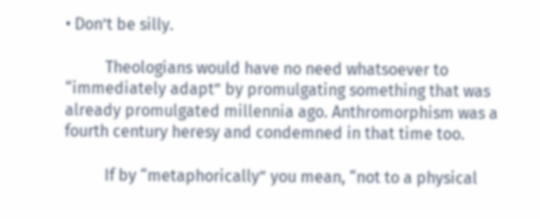• Don’t be silly.

          Theologians would have no need whatsoever to “immediately adapt” by promulgating something that was already promulgated millennia ago. Anthromorphism was a fourth century heresy and condemned in that time too.

          If by “metaphorically” you mean, “not to a physical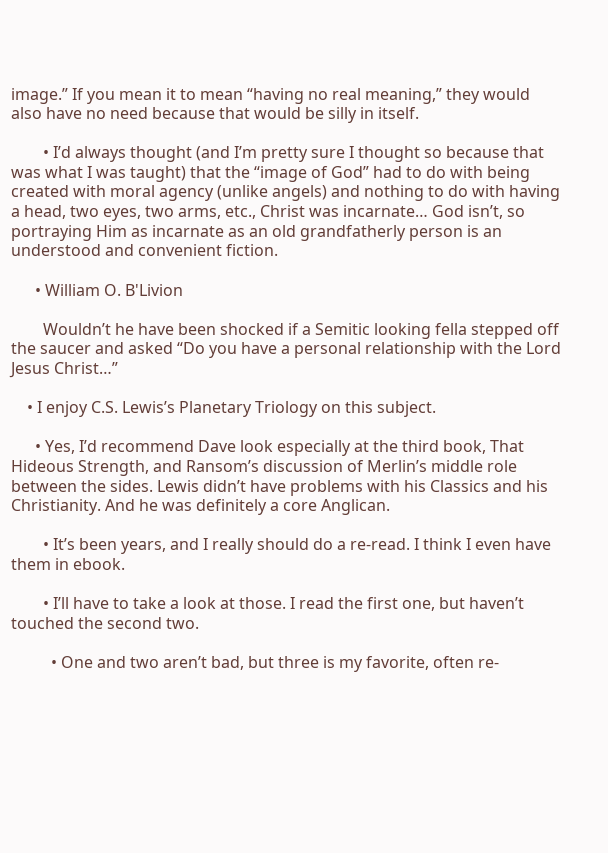image.” If you mean it to mean “having no real meaning,” they would also have no need because that would be silly in itself.

        • I’d always thought (and I’m pretty sure I thought so because that was what I was taught) that the “image of God” had to do with being created with moral agency (unlike angels) and nothing to do with having a head, two eyes, two arms, etc., Christ was incarnate… God isn’t, so portraying Him as incarnate as an old grandfatherly person is an understood and convenient fiction.

      • William O. B'Livion

        Wouldn’t he have been shocked if a Semitic looking fella stepped off the saucer and asked “Do you have a personal relationship with the Lord Jesus Christ…”

    • I enjoy C.S. Lewis’s Planetary Triology on this subject.

      • Yes, I’d recommend Dave look especially at the third book, That Hideous Strength, and Ransom’s discussion of Merlin’s middle role between the sides. Lewis didn’t have problems with his Classics and his Christianity. And he was definitely a core Anglican.

        • It’s been years, and I really should do a re-read. I think I even have them in ebook.

        • I’ll have to take a look at those. I read the first one, but haven’t touched the second two.

          • One and two aren’t bad, but three is my favorite, often re-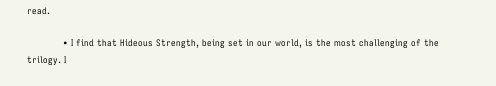read.

            • I find that Hideous Strength, being set in our world, is the most challenging of the trilogy. I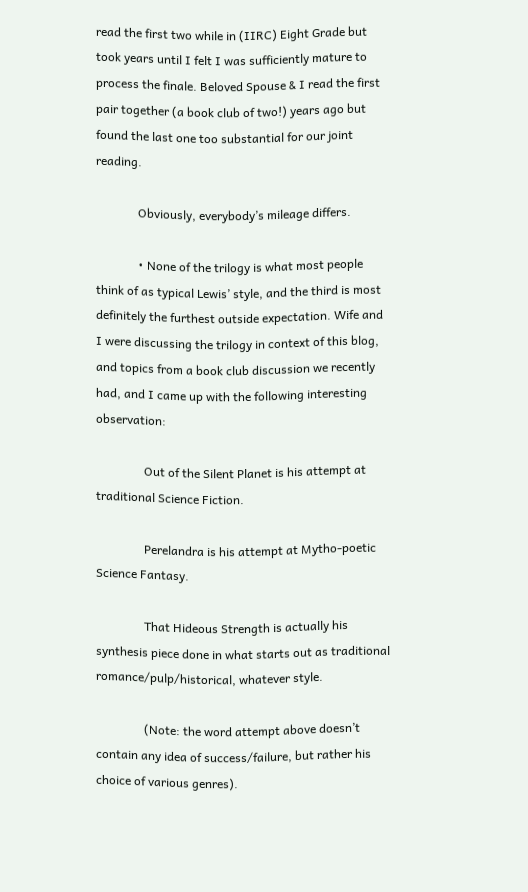read the first two while in (IIRC) Eight Grade but took years until I felt I was sufficiently mature to process the finale. Beloved Spouse & I read the first pair together (a book club of two!) years ago but found the last one too substantial for our joint reading.

              Obviously, everybody’s mileage differs.

              • None of the trilogy is what most people think of as typical Lewis’ style, and the third is most definitely the furthest outside expectation. Wife and I were discussing the trilogy in context of this blog, and topics from a book club discussion we recently had, and I came up with the following interesting observation:

                Out of the Silent Planet is his attempt at traditional Science Fiction.

                Perelandra is his attempt at Mytho-poetic Science Fantasy.

                That Hideous Strength is actually his synthesis piece done in what starts out as traditional romance/pulp/historical, whatever style.

                (Note: the word attempt above doesn’t contain any idea of success/failure, but rather his choice of various genres).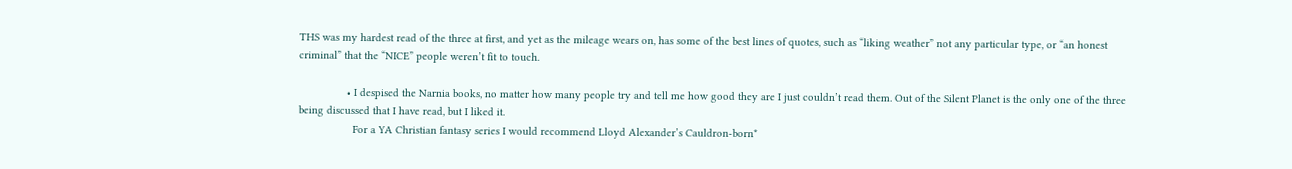THS was my hardest read of the three at first, and yet as the mileage wears on, has some of the best lines of quotes, such as “liking weather” not any particular type, or “an honest criminal” that the “NICE” people weren’t fit to touch.

                • I despised the Narnia books, no matter how many people try and tell me how good they are I just couldn’t read them. Out of the Silent Planet is the only one of the three being discussed that I have read, but I liked it.
                  For a YA Christian fantasy series I would recommend Lloyd Alexander’s Cauldron-born*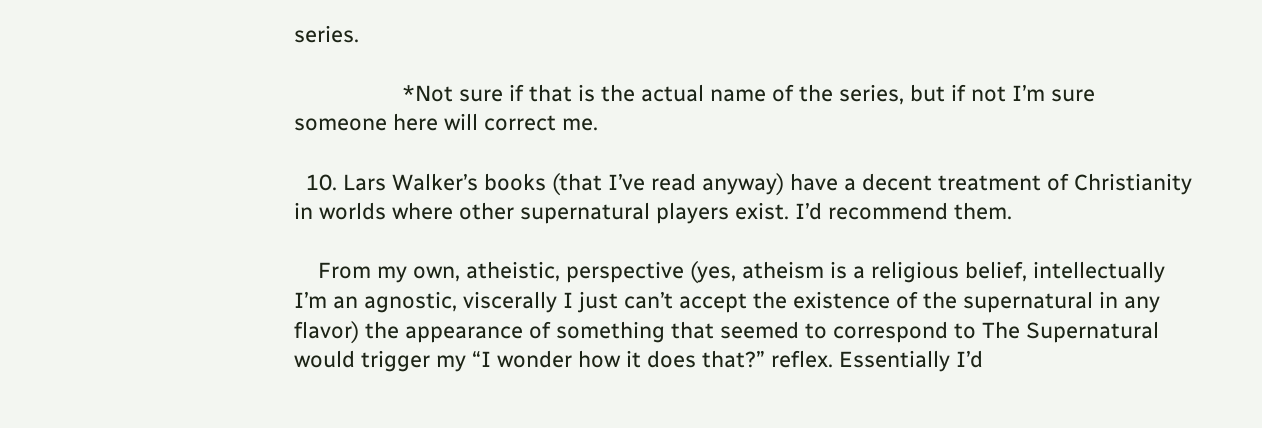series.

                  *Not sure if that is the actual name of the series, but if not I’m sure someone here will correct me.

  10. Lars Walker’s books (that I’ve read anyway) have a decent treatment of Christianity in worlds where other supernatural players exist. I’d recommend them.

    From my own, atheistic, perspective (yes, atheism is a religious belief, intellectually I’m an agnostic, viscerally I just can’t accept the existence of the supernatural in any flavor) the appearance of something that seemed to correspond to The Supernatural would trigger my “I wonder how it does that?” reflex. Essentially I’d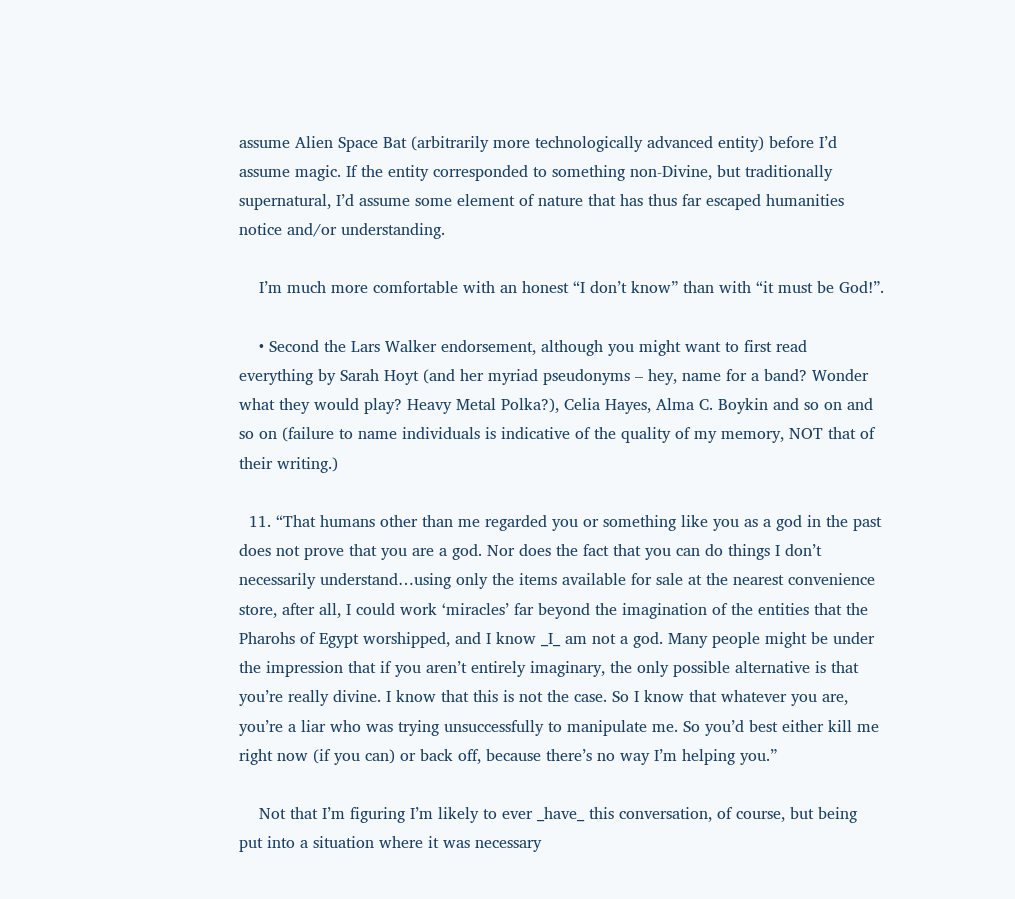assume Alien Space Bat (arbitrarily more technologically advanced entity) before I’d assume magic. If the entity corresponded to something non-Divine, but traditionally supernatural, I’d assume some element of nature that has thus far escaped humanities notice and/or understanding.

    I’m much more comfortable with an honest “I don’t know” than with “it must be God!”.

    • Second the Lars Walker endorsement, although you might want to first read everything by Sarah Hoyt (and her myriad pseudonyms – hey, name for a band? Wonder what they would play? Heavy Metal Polka?), Celia Hayes, Alma C. Boykin and so on and so on (failure to name individuals is indicative of the quality of my memory, NOT that of their writing.)

  11. “That humans other than me regarded you or something like you as a god in the past does not prove that you are a god. Nor does the fact that you can do things I don’t necessarily understand…using only the items available for sale at the nearest convenience store, after all, I could work ‘miracles’ far beyond the imagination of the entities that the Pharohs of Egypt worshipped, and I know _I_ am not a god. Many people might be under the impression that if you aren’t entirely imaginary, the only possible alternative is that you’re really divine. I know that this is not the case. So I know that whatever you are, you’re a liar who was trying unsuccessfully to manipulate me. So you’d best either kill me right now (if you can) or back off, because there’s no way I’m helping you.”

    Not that I’m figuring I’m likely to ever _have_ this conversation, of course, but being put into a situation where it was necessary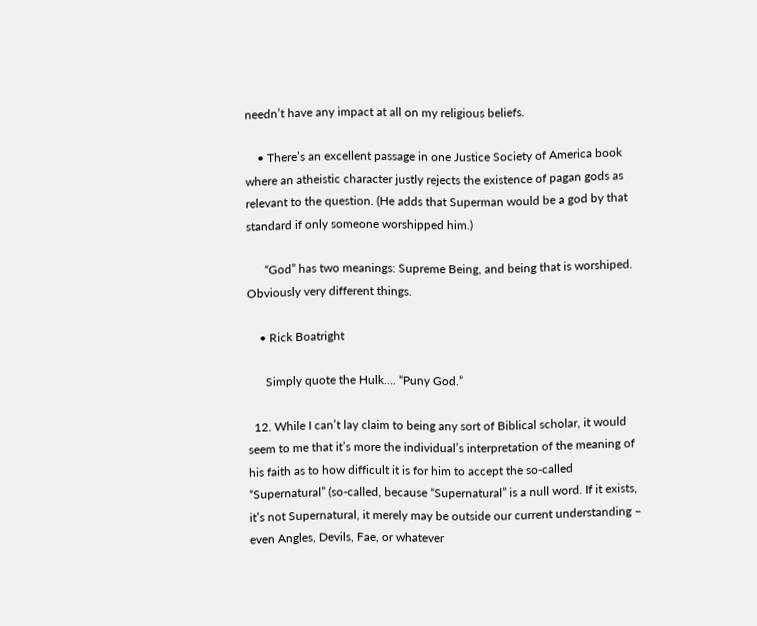needn’t have any impact at all on my religious beliefs.

    • There’s an excellent passage in one Justice Society of America book where an atheistic character justly rejects the existence of pagan gods as relevant to the question. (He adds that Superman would be a god by that standard if only someone worshipped him.)

      “God” has two meanings: Supreme Being, and being that is worshiped. Obviously very different things.

    • Rick Boatright

      Simply quote the Hulk…. “Puny God.”

  12. While I can’t lay claim to being any sort of Biblical scholar, it would seem to me that it’s more the individual’s interpretation of the meaning of his faith as to how difficult it is for him to accept the so-called “Supernatural” (so-called, because “Supernatural” is a null word. If it exists, it’s not Supernatural, it merely may be outside our current understanding – even Angles, Devils, Fae, or whatever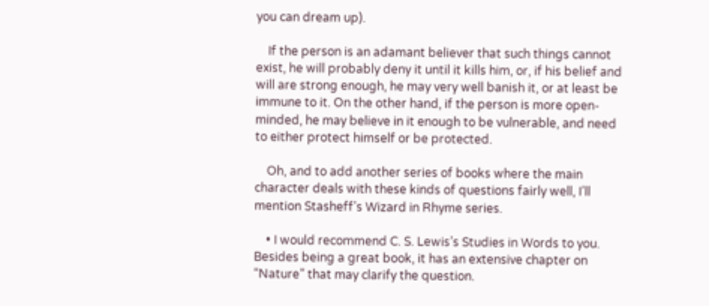you can dream up).

    If the person is an adamant believer that such things cannot exist, he will probably deny it until it kills him, or, if his belief and will are strong enough, he may very well banish it, or at least be immune to it. On the other hand, if the person is more open-minded, he may believe in it enough to be vulnerable, and need to either protect himself or be protected.

    Oh, and to add another series of books where the main character deals with these kinds of questions fairly well, I’ll mention Stasheff’s Wizard in Rhyme series.

    • I would recommend C. S. Lewis’s Studies in Words to you. Besides being a great book, it has an extensive chapter on “Nature” that may clarify the question.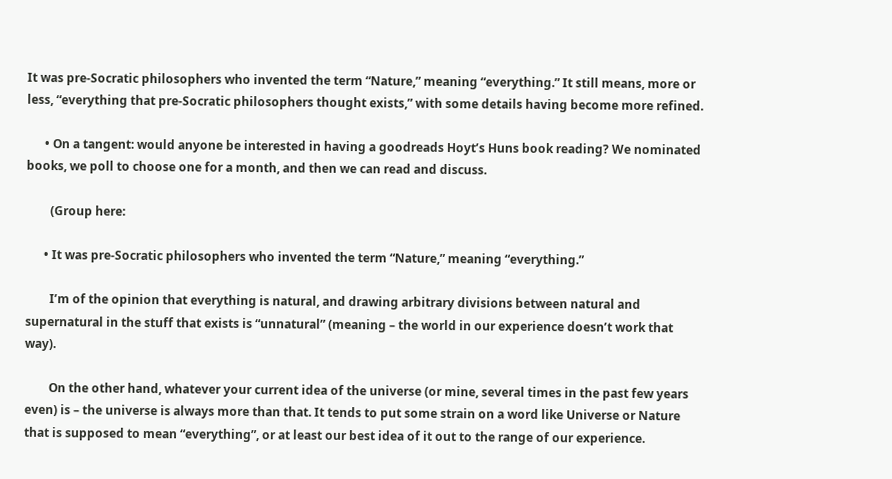It was pre-Socratic philosophers who invented the term “Nature,” meaning “everything.” It still means, more or less, “everything that pre-Socratic philosophers thought exists,” with some details having become more refined.

      • On a tangent: would anyone be interested in having a goodreads Hoyt’s Huns book reading? We nominated books, we poll to choose one for a month, and then we can read and discuss.

        (Group here:

      • It was pre-Socratic philosophers who invented the term “Nature,” meaning “everything.”

        I’m of the opinion that everything is natural, and drawing arbitrary divisions between natural and supernatural in the stuff that exists is “unnatural” (meaning – the world in our experience doesn’t work that way).

        On the other hand, whatever your current idea of the universe (or mine, several times in the past few years even) is – the universe is always more than that. It tends to put some strain on a word like Universe or Nature that is supposed to mean “everything”, or at least our best idea of it out to the range of our experience.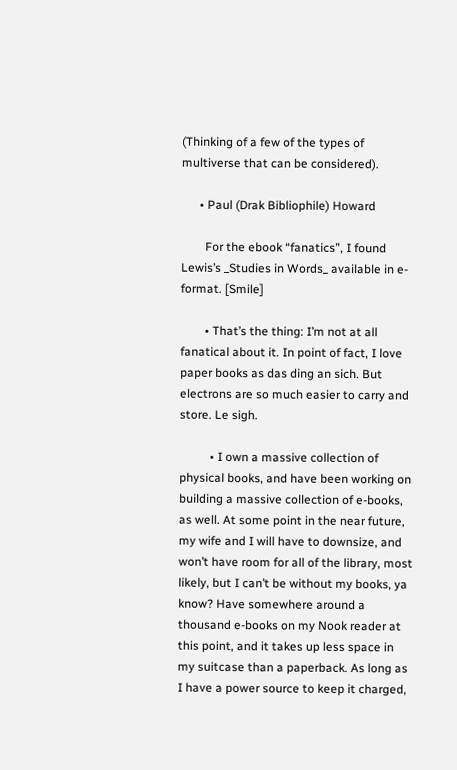(Thinking of a few of the types of multiverse that can be considered).

      • Paul (Drak Bibliophile) Howard

        For the ebook “fanatics”, I found Lewis’s _Studies in Words_ available in e-format. [Smile]

        • That’s the thing: I’m not at all fanatical about it. In point of fact, I love paper books as das ding an sich. But electrons are so much easier to carry and store. Le sigh.

          • I own a massive collection of physical books, and have been working on building a massive collection of e-books, as well. At some point in the near future, my wife and I will have to downsize, and won’t have room for all of the library, most likely, but I can’t be without my books, ya know? Have somewhere around a thousand e-books on my Nook reader at this point, and it takes up less space in my suitcase than a paperback. As long as I have a power source to keep it charged,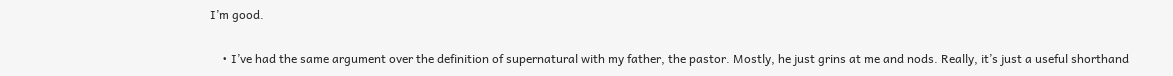I’m good.

    • I’ve had the same argument over the definition of supernatural with my father, the pastor. Mostly, he just grins at me and nods. Really, it’s just a useful shorthand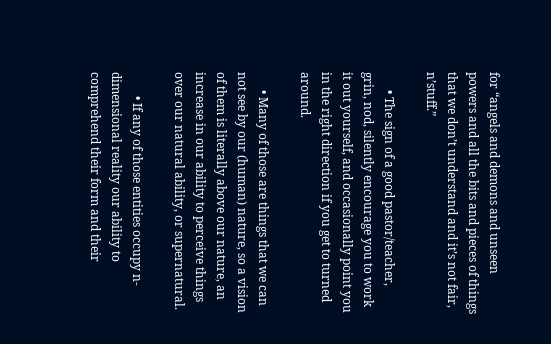for “angels and demons and unseen powers and all the bits and pieces of things that we don’t understand and it’s not fair, n’stuff.”

      • The sign of a good pastor/teacher, grin, nod, silently encourage you to work it out yourself, and occasionally point you in the right direction if you get to turned around.

      • Many of those are things that we can not see by our (human) nature, so a vision of them is literally above our nature, an increase in our ability to perceive things over our natural ability, or supernatural.

        • If any of those entities occupy n-dimensional reality our ability to comprehend their form and their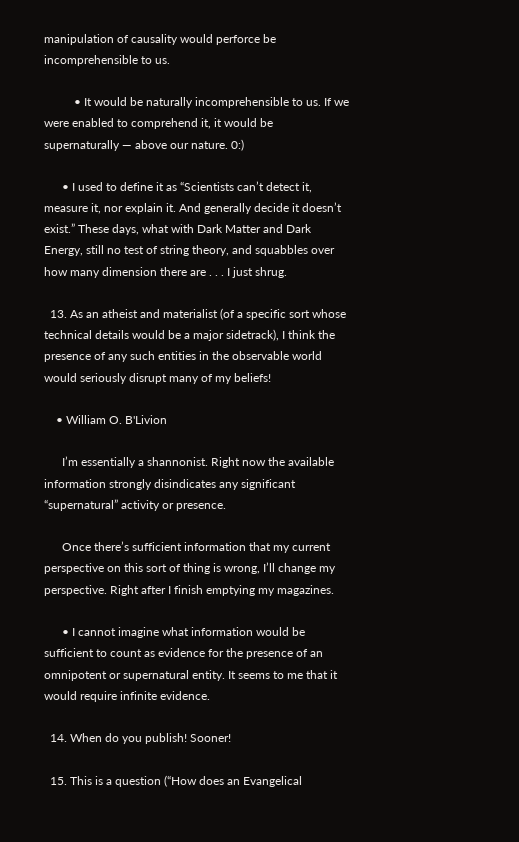manipulation of causality would perforce be incomprehensible to us.

          • It would be naturally incomprehensible to us. If we were enabled to comprehend it, it would be supernaturally — above our nature. 0:)

      • I used to define it as “Scientists can’t detect it, measure it, nor explain it. And generally decide it doesn’t exist.” These days, what with Dark Matter and Dark Energy, still no test of string theory, and squabbles over how many dimension there are . . . I just shrug.

  13. As an atheist and materialist (of a specific sort whose technical details would be a major sidetrack), I think the presence of any such entities in the observable world would seriously disrupt many of my beliefs!

    • William O. B'Livion

      I’m essentially a shannonist. Right now the available information strongly disindicates any significant “supernatural” activity or presence.

      Once there’s sufficient information that my current perspective on this sort of thing is wrong, I’ll change my perspective. Right after I finish emptying my magazines.

      • I cannot imagine what information would be sufficient to count as evidence for the presence of an omnipotent or supernatural entity. It seems to me that it would require infinite evidence.

  14. When do you publish! Sooner!

  15. This is a question (“How does an Evangelical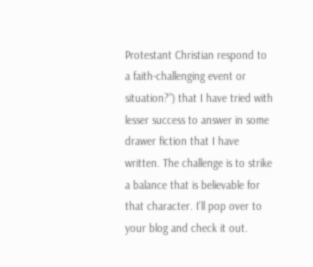Protestant Christian respond to a faith-challenging event or situation?”) that I have tried with lesser success to answer in some drawer fiction that I have written. The challenge is to strike a balance that is believable for that character. I’ll pop over to your blog and check it out.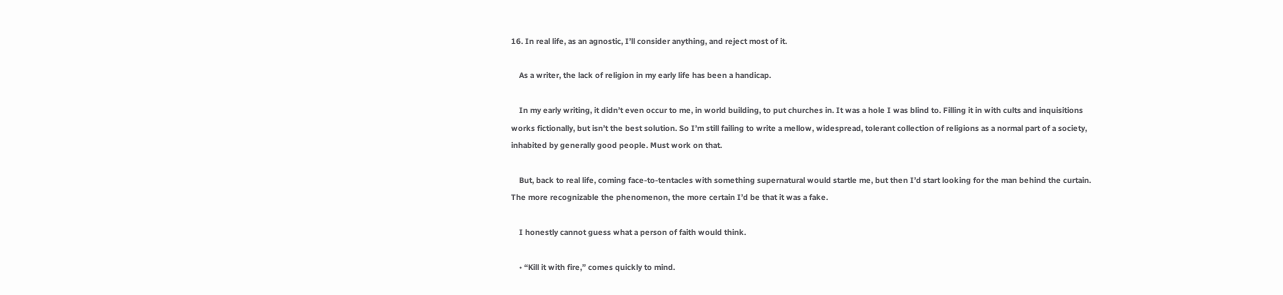16. In real life, as an agnostic, I’ll consider anything, and reject most of it.

    As a writer, the lack of religion in my early life has been a handicap.

    In my early writing, it didn’t even occur to me, in world building, to put churches in. It was a hole I was blind to. Filling it in with cults and inquisitions works fictionally, but isn’t the best solution. So I’m still failing to write a mellow, widespread, tolerant collection of religions as a normal part of a society, inhabited by generally good people. Must work on that.

    But, back to real life, coming face-to-tentacles with something supernatural would startle me, but then I’d start looking for the man behind the curtain. The more recognizable the phenomenon, the more certain I’d be that it was a fake.

    I honestly cannot guess what a person of faith would think.

    • “Kill it with fire,” comes quickly to mind.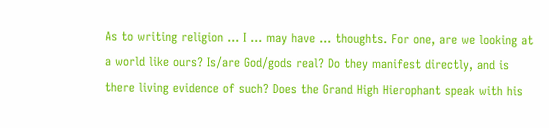As to writing religion … I … may have … thoughts. For one, are we looking at a world like ours? Is/are God/gods real? Do they manifest directly, and is there living evidence of such? Does the Grand High Hierophant speak with his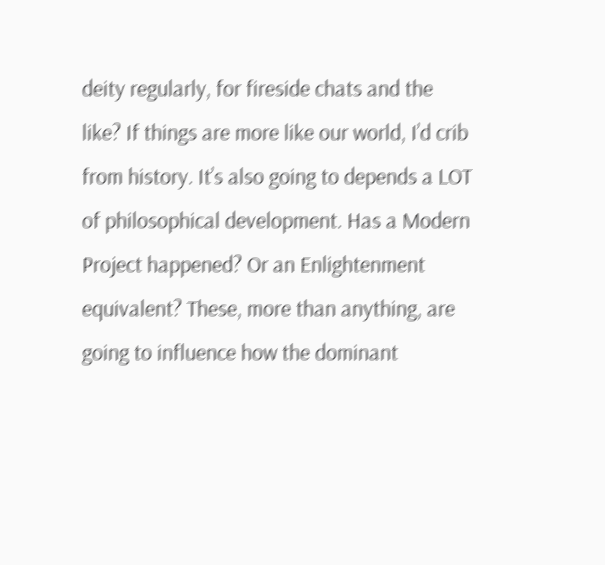deity regularly, for fireside chats and the like? If things are more like our world, I’d crib from history. It’s also going to depends a LOT of philosophical development. Has a Modern Project happened? Or an Enlightenment equivalent? These, more than anything, are going to influence how the dominant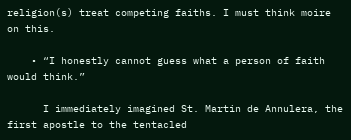religion(s) treat competing faiths. I must think moire on this.

    • “I honestly cannot guess what a person of faith would think.”

      I immediately imagined St. Martin de Annulera, the first apostle to the tentacled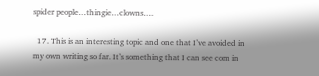spider people…thingie…clowns….

  17. This is an interesting topic and one that I’ve avoided in my own writing so far. It’s something that I can see com in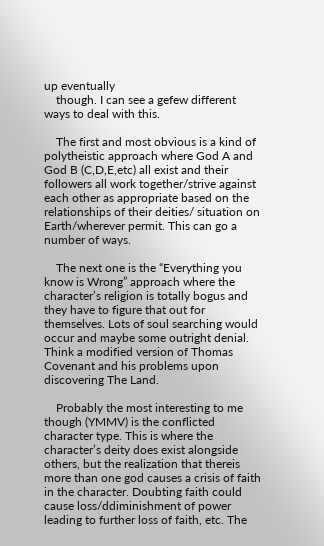up eventually
    though. I can see a gefew different ways to deal with this.

    The first and most obvious is a kind of polytheistic approach where God A and God B (C,D,E,etc) all exist and their followers all work together/strive against each other as appropriate based on the relationships of their deities/ situation on Earth/wherever permit. This can go a number of ways.

    The next one is the “Everything you know is Wrong” approach where the character’s religion is totally bogus and they have to figure that out for themselves. Lots of soul searching would occur and maybe some outright denial. Think a modified version of Thomas Covenant and his problems upon discovering The Land.

    Probably the most interesting to me though (YMMV) is the conflicted character type. This is where the character’s deity does exist alongside others, but the realization that thereis more than one god causes a crisis of faith in the character. Doubting faith could cause loss/ddiminishment of power leading to further loss of faith, etc. The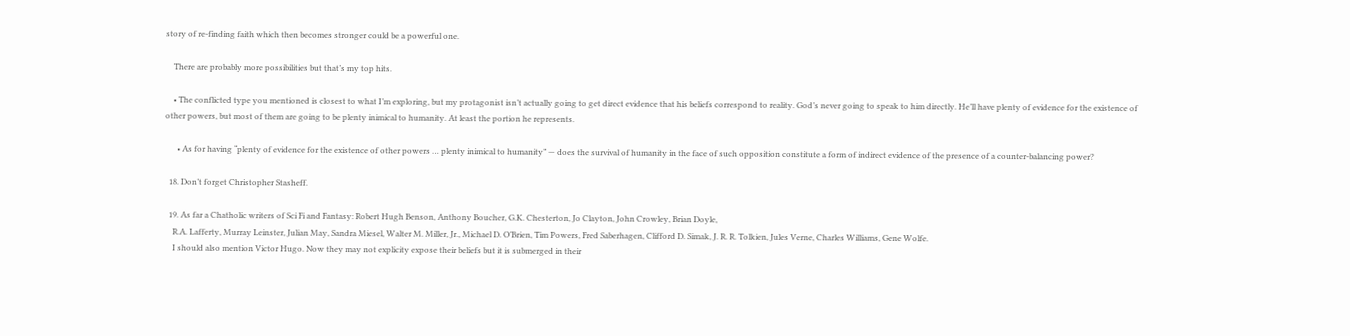story of re-finding faith which then becomes stronger could be a powerful one.

    There are probably more possibilities but that’s my top hits.

    • The conflicted type you mentioned is closest to what I’m exploring, but my protagonist isn’t actually going to get direct evidence that his beliefs correspond to reality. God’s never going to speak to him directly. He’ll have plenty of evidence for the existence of other powers, but most of them are going to be plenty inimical to humanity. At least the portion he represents.

      • As for having “plenty of evidence for the existence of other powers … plenty inimical to humanity” — does the survival of humanity in the face of such opposition constitute a form of indirect evidence of the presence of a counter-balancing power?

  18. Don’t forget Christopher Stasheff.

  19. As far a Chatholic writers of Sci Fi and Fantasy: Robert Hugh Benson, Anthony Boucher, G.K. Chesterton, Jo Clayton, John Crowley, Brian Doyle,
    R.A. Lafferty, Murray Leinster, Julian May, Sandra Miesel, Walter M. Miller, Jr., Michael D. O’Brien, Tim Powers, Fred Saberhagen, Clifford D. Simak, J. R. R. Tolkien, Jules Verne, Charles Williams, Gene Wolfe.
    I should also mention Victor Hugo. Now they may not explicity expose their beliefs but it is submerged in their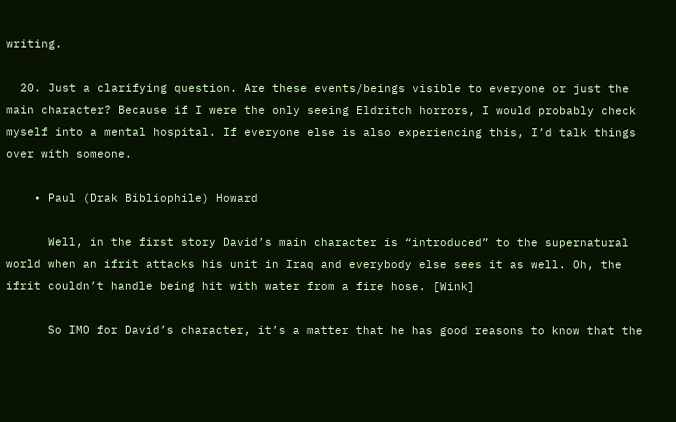writing.

  20. Just a clarifying question. Are these events/beings visible to everyone or just the main character? Because if I were the only seeing Eldritch horrors, I would probably check myself into a mental hospital. If everyone else is also experiencing this, I’d talk things over with someone.

    • Paul (Drak Bibliophile) Howard

      Well, in the first story David’s main character is “introduced” to the supernatural world when an ifrit attacks his unit in Iraq and everybody else sees it as well. Oh, the ifrit couldn’t handle being hit with water from a fire hose. [Wink]

      So IMO for David’s character, it’s a matter that he has good reasons to know that the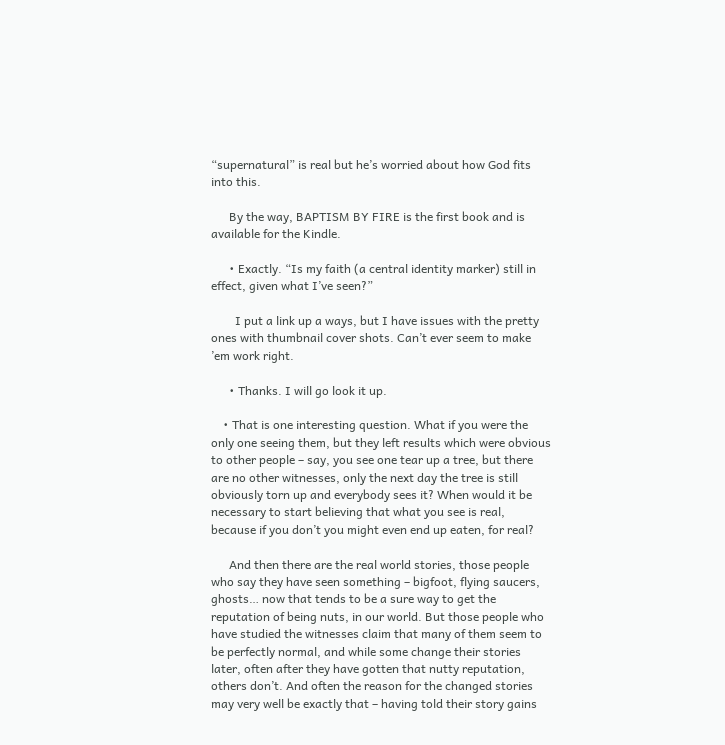“supernatural” is real but he’s worried about how God fits into this.

      By the way, BAPTISM BY FIRE is the first book and is available for the Kindle.

      • Exactly. “Is my faith (a central identity marker) still in effect, given what I’ve seen?”

        I put a link up a ways, but I have issues with the pretty ones with thumbnail cover shots. Can’t ever seem to make ’em work right.

      • Thanks. I will go look it up.

    • That is one interesting question. What if you were the only one seeing them, but they left results which were obvious to other people – say, you see one tear up a tree, but there are no other witnesses, only the next day the tree is still obviously torn up and everybody sees it? When would it be necessary to start believing that what you see is real, because if you don’t you might even end up eaten, for real?

      And then there are the real world stories, those people who say they have seen something – bigfoot, flying saucers, ghosts… now that tends to be a sure way to get the reputation of being nuts, in our world. But those people who have studied the witnesses claim that many of them seem to be perfectly normal, and while some change their stories later, often after they have gotten that nutty reputation, others don’t. And often the reason for the changed stories may very well be exactly that – having told their story gains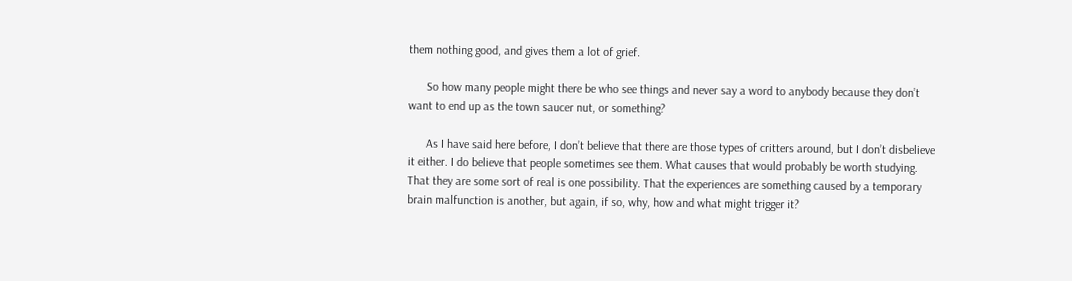them nothing good, and gives them a lot of grief.

      So how many people might there be who see things and never say a word to anybody because they don’t want to end up as the town saucer nut, or something?

      As I have said here before, I don’t believe that there are those types of critters around, but I don’t disbelieve it either. I do believe that people sometimes see them. What causes that would probably be worth studying. That they are some sort of real is one possibility. That the experiences are something caused by a temporary brain malfunction is another, but again, if so, why, how and what might trigger it?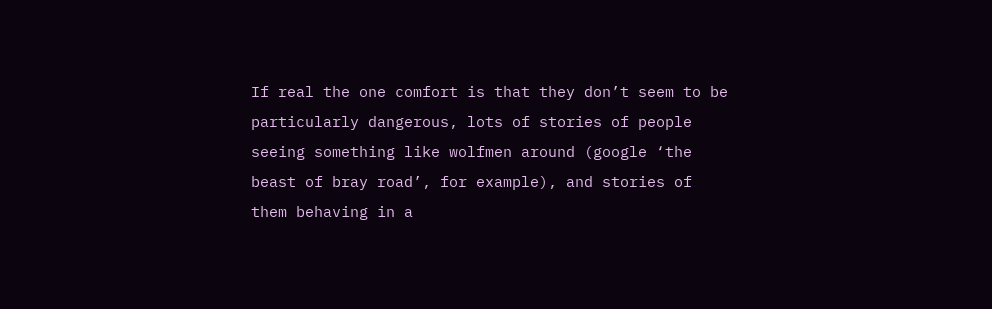If real the one comfort is that they don’t seem to be particularly dangerous, lots of stories of people seeing something like wolfmen around (google ‘the beast of bray road’, for example), and stories of them behaving in a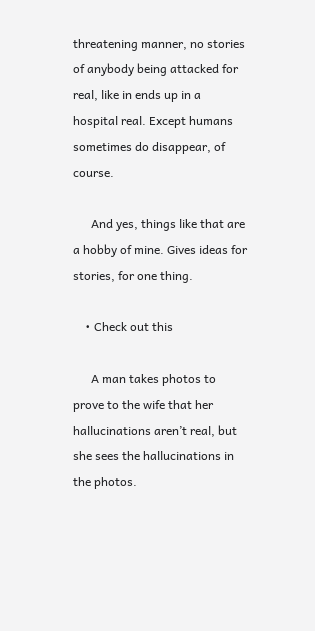threatening manner, no stories of anybody being attacked for real, like in ends up in a hospital real. Except humans sometimes do disappear, of course.

      And yes, things like that are a hobby of mine. Gives ideas for stories, for one thing.

    • Check out this

      A man takes photos to prove to the wife that her hallucinations aren’t real, but she sees the hallucinations in the photos.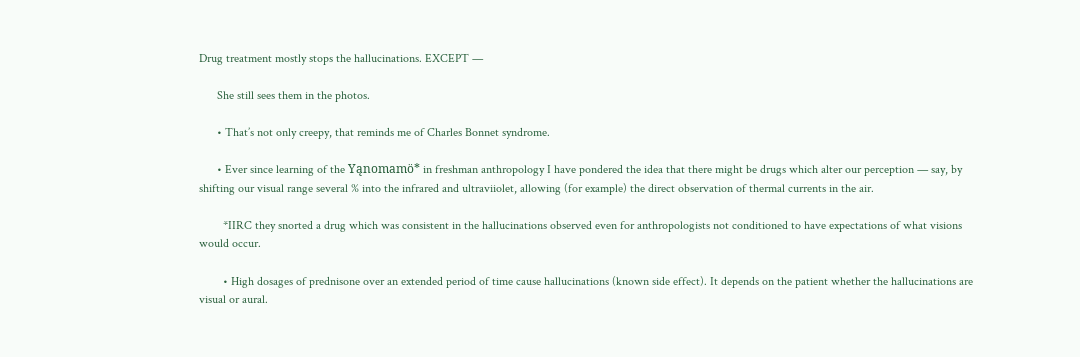Drug treatment mostly stops the hallucinations. EXCEPT —

      She still sees them in the photos.

      • That’s not only creepy, that reminds me of Charles Bonnet syndrome.

      • Ever since learning of the Yąnomamö* in freshman anthropology I have pondered the idea that there might be drugs which alter our perception — say, by shifting our visual range several % into the infrared and ultraviiolet, allowing (for example) the direct observation of thermal currents in the air.

        *IIRC they snorted a drug which was consistent in the hallucinations observed even for anthropologists not conditioned to have expectations of what visions would occur.

        • High dosages of prednisone over an extended period of time cause hallucinations (known side effect). It depends on the patient whether the hallucinations are visual or aural.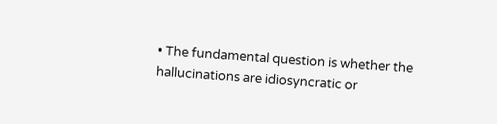• The fundamental question is whether the hallucinations are idiosyncratic or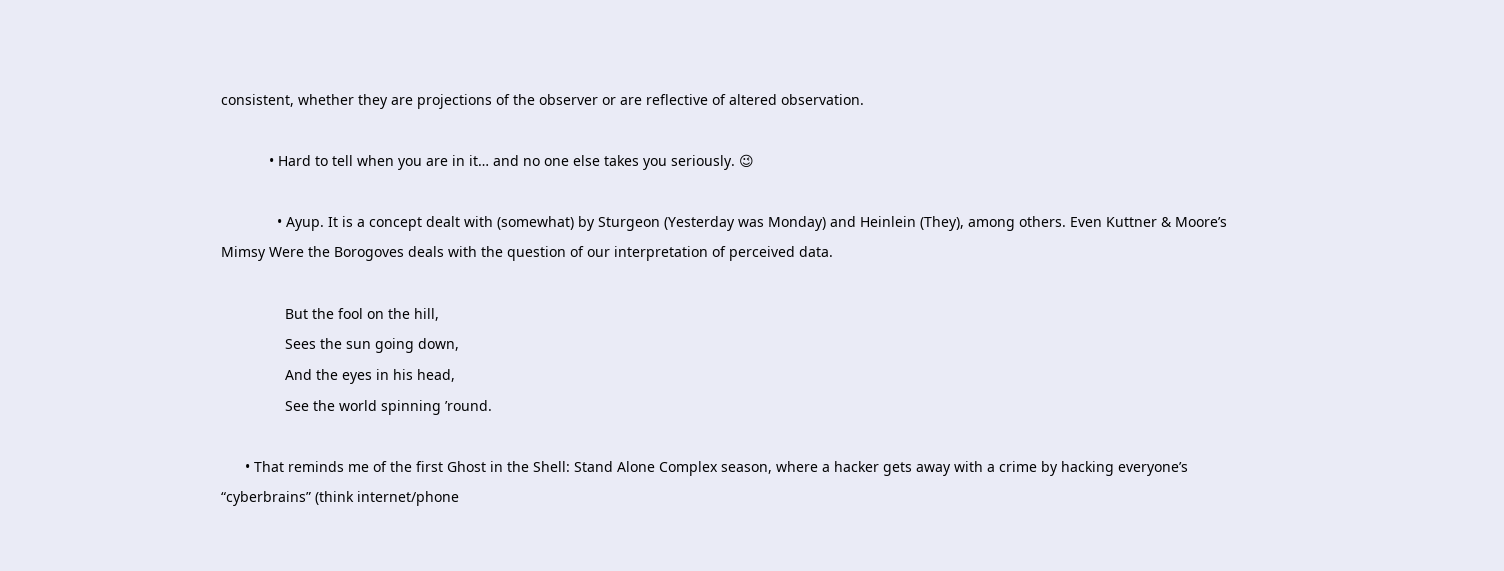consistent, whether they are projections of the observer or are reflective of altered observation.

            • Hard to tell when you are in it… and no one else takes you seriously. 😉

              • Ayup. It is a concept dealt with (somewhat) by Sturgeon (Yesterday was Monday) and Heinlein (They), among others. Even Kuttner & Moore’s Mimsy Were the Borogoves deals with the question of our interpretation of perceived data.

                But the fool on the hill,
                Sees the sun going down,
                And the eyes in his head,
                See the world spinning ’round.

      • That reminds me of the first Ghost in the Shell: Stand Alone Complex season, where a hacker gets away with a crime by hacking everyone’s “cyberbrains” (think internet/phone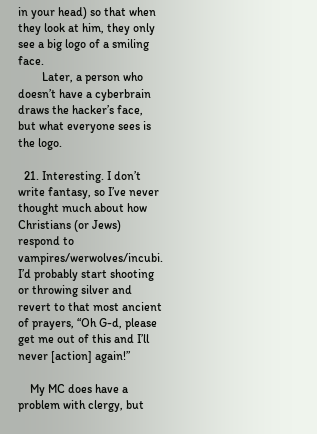in your head) so that when they look at him, they only see a big logo of a smiling face.
        Later, a person who doesn’t have a cyberbrain draws the hacker’s face, but what everyone sees is the logo.

  21. Interesting. I don’t write fantasy, so I’ve never thought much about how Christians (or Jews) respond to vampires/werwolves/incubi. I’d probably start shooting or throwing silver and revert to that most ancient of prayers, “Oh G-d, please get me out of this and I’ll never [action] again!”

    My MC does have a problem with clergy, but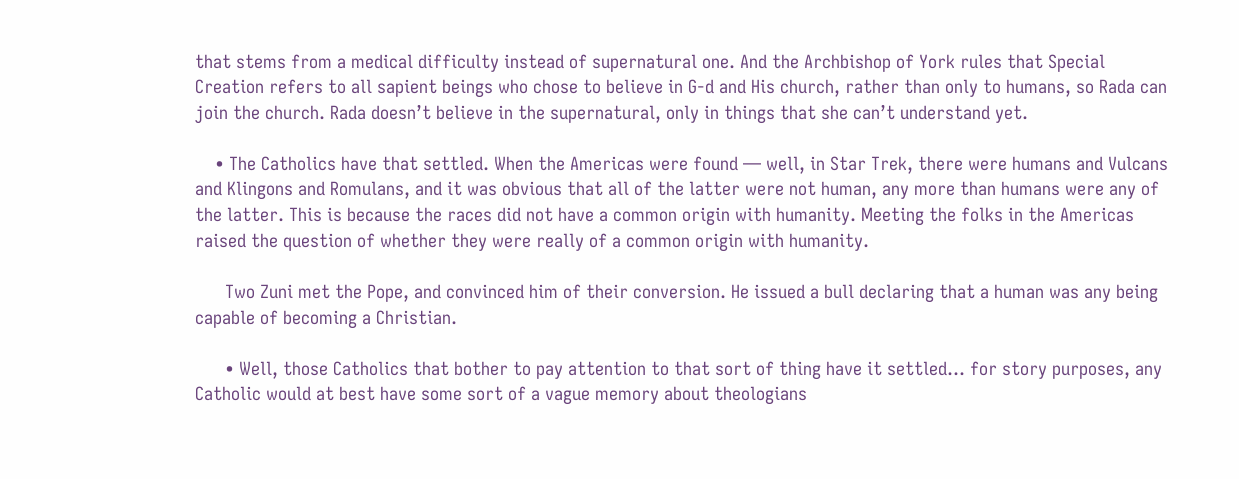that stems from a medical difficulty instead of supernatural one. And the Archbishop of York rules that Special Creation refers to all sapient beings who chose to believe in G-d and His church, rather than only to humans, so Rada can join the church. Rada doesn’t believe in the supernatural, only in things that she can’t understand yet.

    • The Catholics have that settled. When the Americas were found — well, in Star Trek, there were humans and Vulcans and Klingons and Romulans, and it was obvious that all of the latter were not human, any more than humans were any of the latter. This is because the races did not have a common origin with humanity. Meeting the folks in the Americas raised the question of whether they were really of a common origin with humanity.

      Two Zuni met the Pope, and convinced him of their conversion. He issued a bull declaring that a human was any being capable of becoming a Christian.

      • Well, those Catholics that bother to pay attention to that sort of thing have it settled… for story purposes, any Catholic would at best have some sort of a vague memory about theologians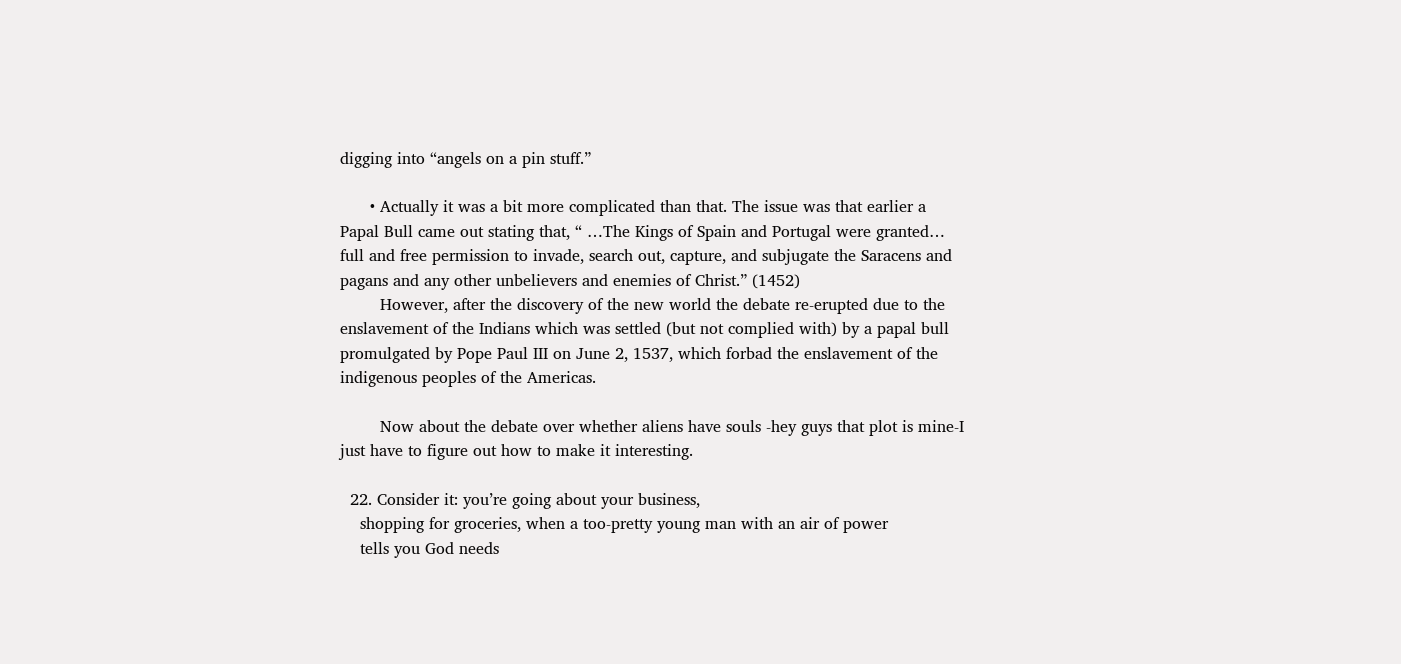digging into “angels on a pin stuff.”

      • Actually it was a bit more complicated than that. The issue was that earlier a Papal Bull came out stating that, “ …The Kings of Spain and Portugal were granted… full and free permission to invade, search out, capture, and subjugate the Saracens and pagans and any other unbelievers and enemies of Christ.” (1452)
        However, after the discovery of the new world the debate re-erupted due to the enslavement of the Indians which was settled (but not complied with) by a papal bull promulgated by Pope Paul III on June 2, 1537, which forbad the enslavement of the indigenous peoples of the Americas.

        Now about the debate over whether aliens have souls -hey guys that plot is mine-I just have to figure out how to make it interesting.

  22. Consider it: you’re going about your business,
    shopping for groceries, when a too-pretty young man with an air of power
    tells you God needs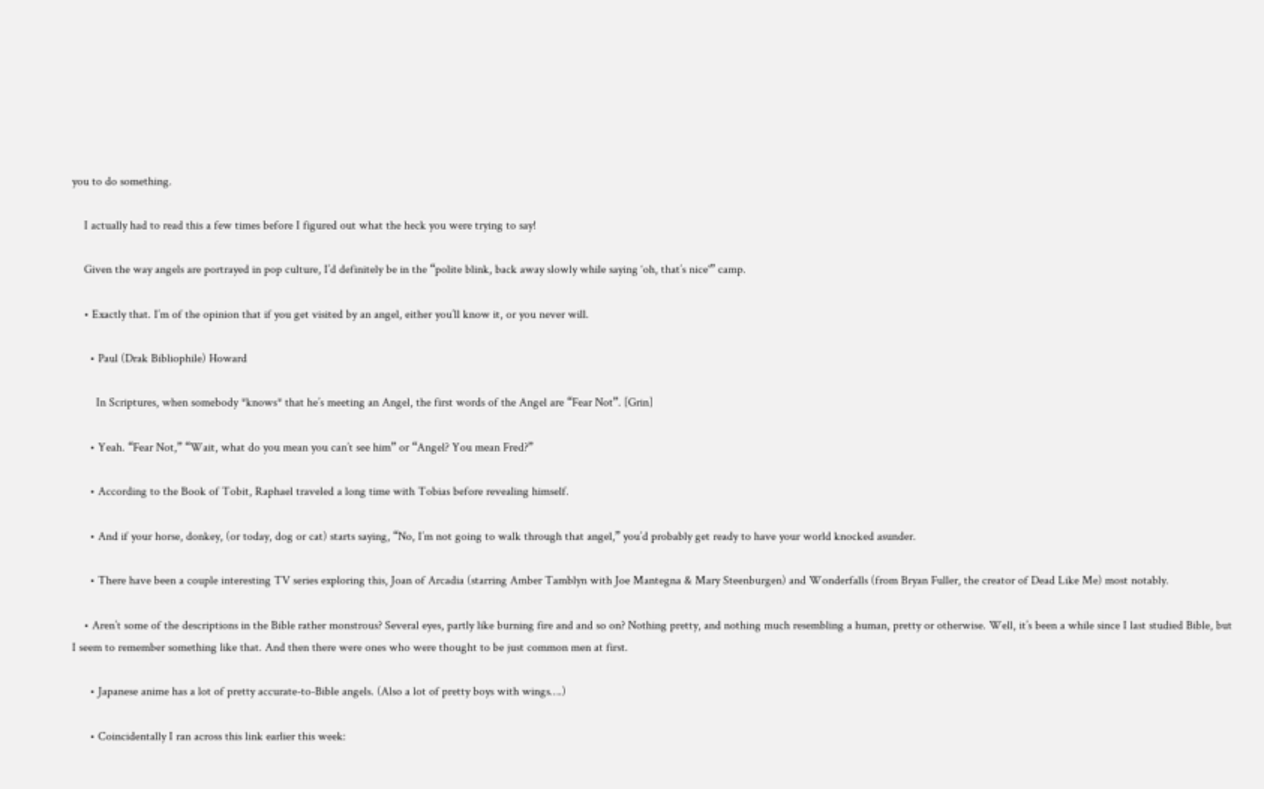you to do something.

    I actually had to read this a few times before I figured out what the heck you were trying to say!

    Given the way angels are portrayed in pop culture, I’d definitely be in the “polite blink, back away slowly while saying ‘oh, that’s nice'” camp.

    • Exactly that. I’m of the opinion that if you get visited by an angel, either you’ll know it, or you never will.

      • Paul (Drak Bibliophile) Howard

        In Scriptures, when somebody *knows* that he’s meeting an Angel, the first words of the Angel are “Fear Not”. [Grin]

      • Yeah. “Fear Not,” “Wait, what do you mean you can’t see him” or “Angel? You mean Fred?”

      • According to the Book of Tobit, Raphael traveled a long time with Tobias before revealing himself.

      • And if your horse, donkey, (or today, dog or cat) starts saying, “No, I’m not going to walk through that angel,” you’d probably get ready to have your world knocked asunder.

      • There have been a couple interesting TV series exploring this, Joan of Arcadia (starring Amber Tamblyn with Joe Mantegna & Mary Steenburgen) and Wonderfalls (from Bryan Fuller, the creator of Dead Like Me) most notably.

    • Aren’t some of the descriptions in the Bible rather monstrous? Several eyes, partly like burning fire and and so on? Nothing pretty, and nothing much resembling a human, pretty or otherwise. Well, it’s been a while since I last studied Bible, but I seem to remember something like that. And then there were ones who were thought to be just common men at first.

      • Japanese anime has a lot of pretty accurate-to-Bible angels. (Also a lot of pretty boys with wings….)

      • Coincidentally I ran across this link earlier this week: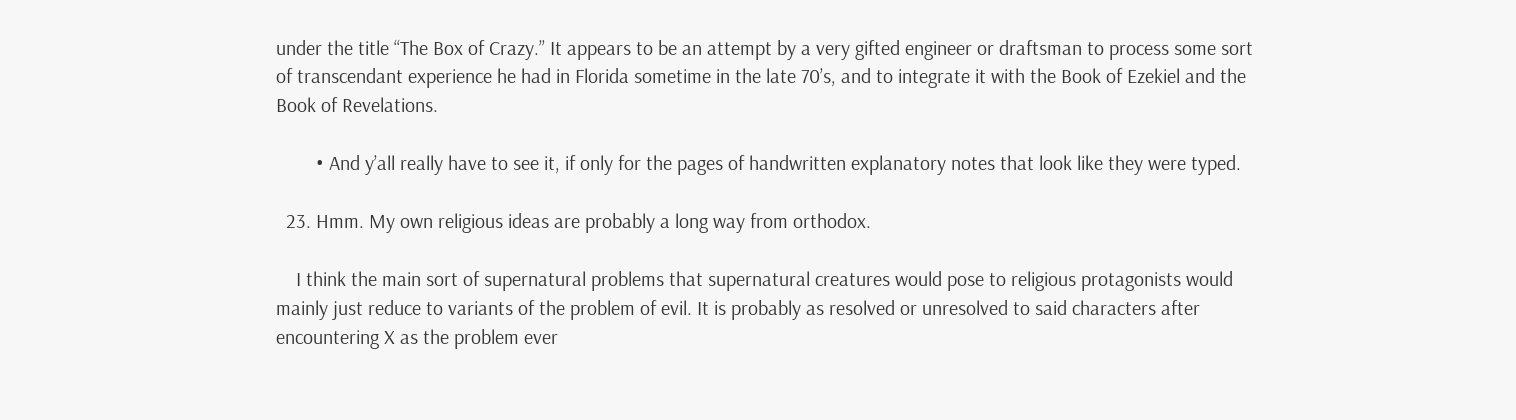under the title “The Box of Crazy.” It appears to be an attempt by a very gifted engineer or draftsman to process some sort of transcendant experience he had in Florida sometime in the late 70’s, and to integrate it with the Book of Ezekiel and the Book of Revelations.

        • And y’all really have to see it, if only for the pages of handwritten explanatory notes that look like they were typed.

  23. Hmm. My own religious ideas are probably a long way from orthodox.

    I think the main sort of supernatural problems that supernatural creatures would pose to religious protagonists would mainly just reduce to variants of the problem of evil. It is probably as resolved or unresolved to said characters after encountering X as the problem ever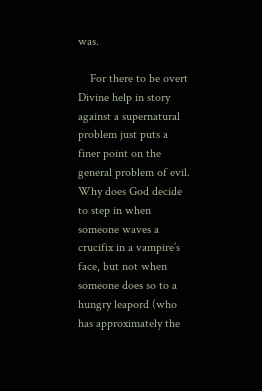was.

    For there to be overt Divine help in story against a supernatural problem just puts a finer point on the general problem of evil. Why does God decide to step in when someone waves a crucifix in a vampire’s face, but not when someone does so to a hungry leapord (who has approximately the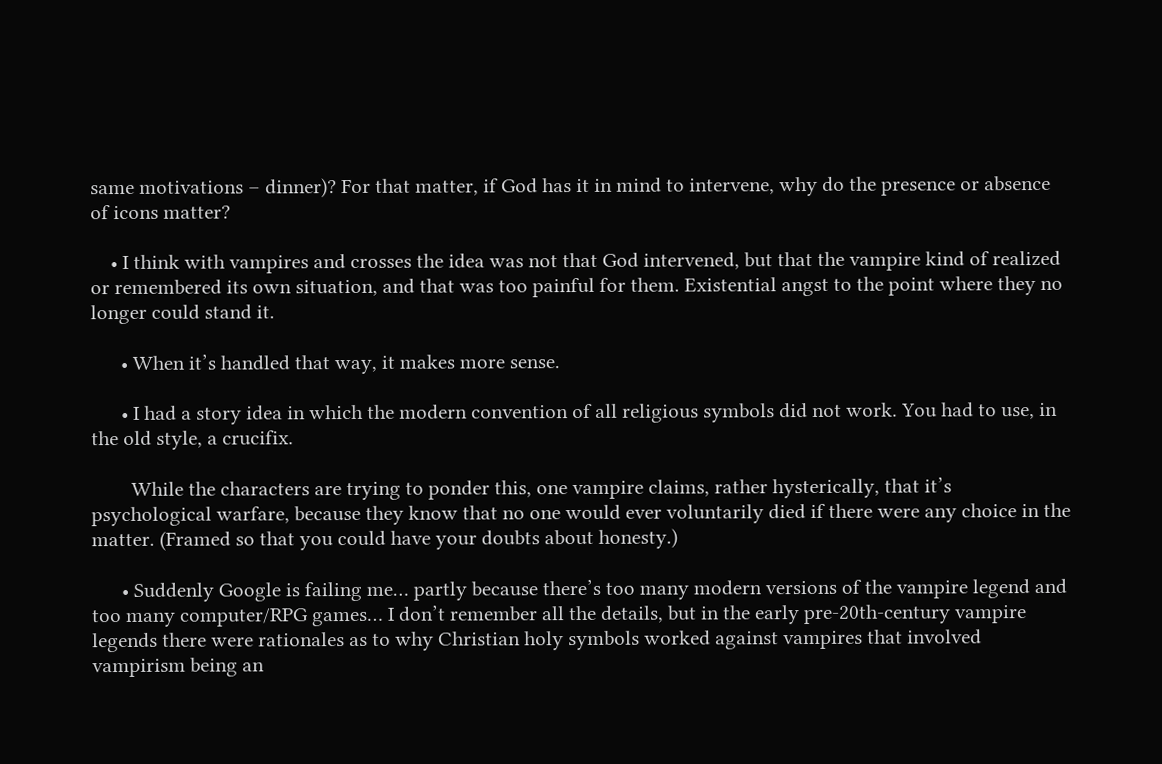same motivations – dinner)? For that matter, if God has it in mind to intervene, why do the presence or absence of icons matter?

    • I think with vampires and crosses the idea was not that God intervened, but that the vampire kind of realized or remembered its own situation, and that was too painful for them. Existential angst to the point where they no longer could stand it.

      • When it’s handled that way, it makes more sense.

      • I had a story idea in which the modern convention of all religious symbols did not work. You had to use, in the old style, a crucifix.

        While the characters are trying to ponder this, one vampire claims, rather hysterically, that it’s psychological warfare, because they know that no one would ever voluntarily died if there were any choice in the matter. (Framed so that you could have your doubts about honesty.)

      • Suddenly Google is failing me… partly because there’s too many modern versions of the vampire legend and too many computer/RPG games… I don’t remember all the details, but in the early pre-20th-century vampire legends there were rationales as to why Christian holy symbols worked against vampires that involved vampirism being an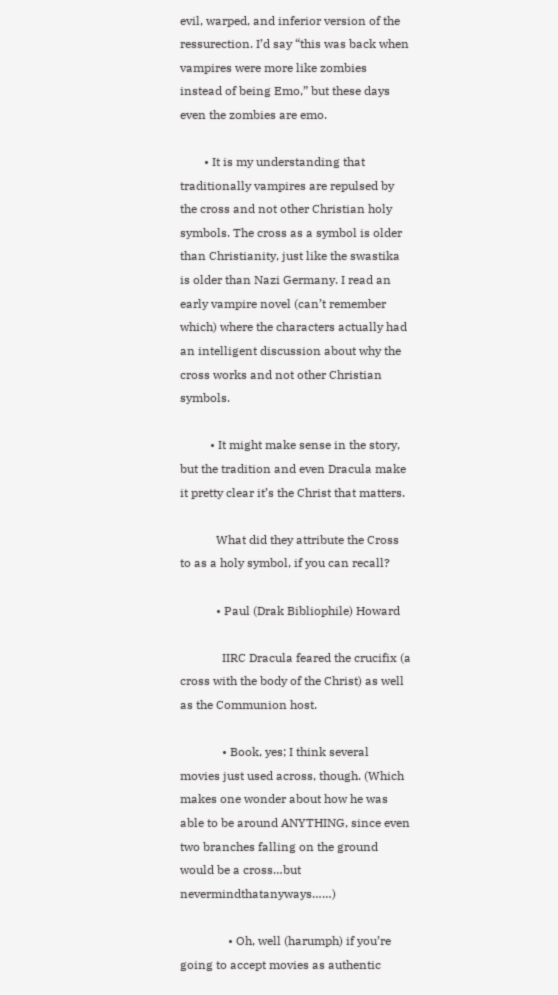evil, warped, and inferior version of the ressurection. I’d say “this was back when vampires were more like zombies instead of being Emo,” but these days even the zombies are emo.

        • It is my understanding that traditionally vampires are repulsed by the cross and not other Christian holy symbols. The cross as a symbol is older than Christianity, just like the swastika is older than Nazi Germany. I read an early vampire novel (can’t remember which) where the characters actually had an intelligent discussion about why the cross works and not other Christian symbols.

          • It might make sense in the story, but the tradition and even Dracula make it pretty clear it’s the Christ that matters.

            What did they attribute the Cross to as a holy symbol, if you can recall?

            • Paul (Drak Bibliophile) Howard

              IIRC Dracula feared the crucifix (a cross with the body of the Christ) as well as the Communion host.

              • Book, yes; I think several movies just used across, though. (Which makes one wonder about how he was able to be around ANYTHING, since even two branches falling on the ground would be a cross…but nevermindthatanyways……)

                • Oh, well (harumph) if you’re going to accept movies as authentic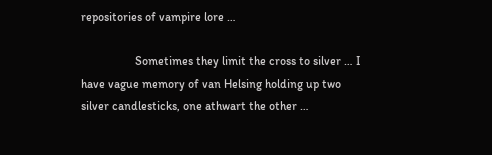repositories of vampire lore …

                  Sometimes they limit the cross to silver … I have vague memory of van Helsing holding up two silver candlesticks, one athwart the other …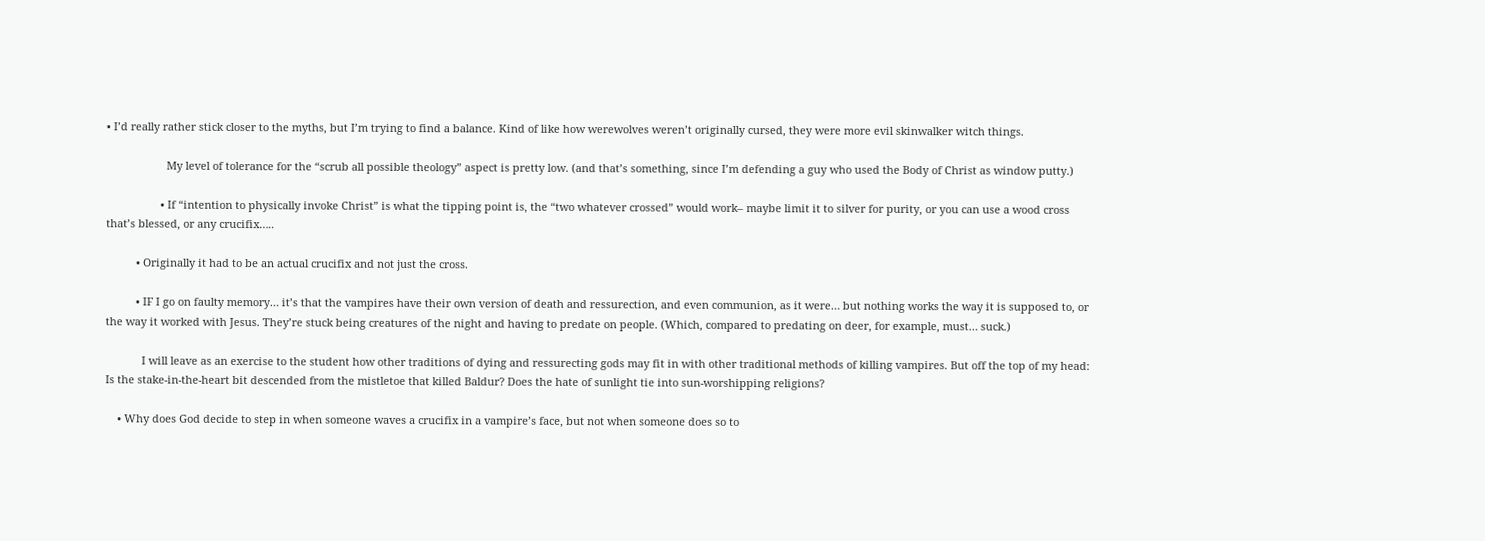• I’d really rather stick closer to the myths, but I’m trying to find a balance. Kind of like how werewolves weren’t originally cursed, they were more evil skinwalker witch things.

                    My level of tolerance for the “scrub all possible theology” aspect is pretty low. (and that’s something, since I’m defending a guy who used the Body of Christ as window putty.)

                  • If “intention to physically invoke Christ” is what the tipping point is, the “two whatever crossed” would work– maybe limit it to silver for purity, or you can use a wood cross that’s blessed, or any crucifix…..

          • Originally it had to be an actual crucifix and not just the cross.

          • IF I go on faulty memory… it’s that the vampires have their own version of death and ressurection, and even communion, as it were… but nothing works the way it is supposed to, or the way it worked with Jesus. They’re stuck being creatures of the night and having to predate on people. (Which, compared to predating on deer, for example, must… suck.)

            I will leave as an exercise to the student how other traditions of dying and ressurecting gods may fit in with other traditional methods of killing vampires. But off the top of my head: Is the stake-in-the-heart bit descended from the mistletoe that killed Baldur? Does the hate of sunlight tie into sun-worshipping religions?

    • Why does God decide to step in when someone waves a crucifix in a vampire’s face, but not when someone does so to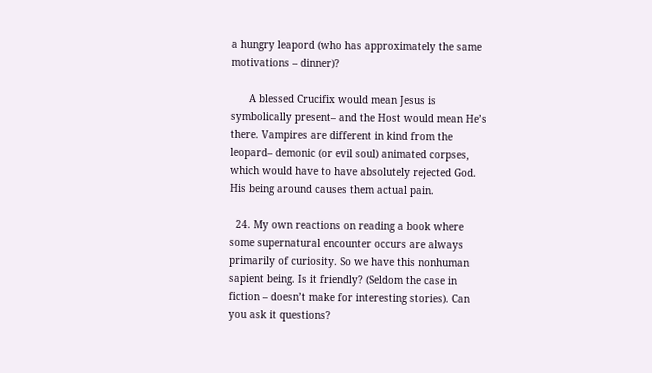a hungry leapord (who has approximately the same motivations – dinner)?

      A blessed Crucifix would mean Jesus is symbolically present– and the Host would mean He’s there. Vampires are different in kind from the leopard– demonic (or evil soul) animated corpses, which would have to have absolutely rejected God. His being around causes them actual pain.

  24. My own reactions on reading a book where some supernatural encounter occurs are always primarily of curiosity. So we have this nonhuman sapient being. Is it friendly? (Seldom the case in fiction – doesn’t make for interesting stories). Can you ask it questions?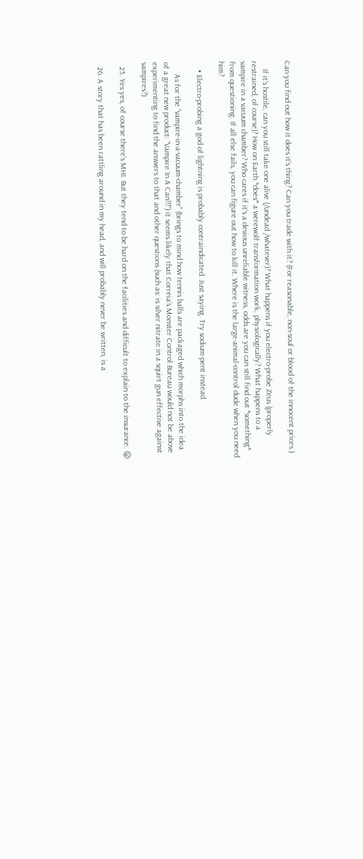Can you find out how it does it’s thing? Can you trade with it? (For reasonable, non-soul or blood of the innocent prices.)

    If it’s hostile, can you still take one alive (/undead /whatever)? What happens if you electro-probe Zeus (properly restrained, of course)? How on Earth *does* a werewolf transformation work, physiologically? What happens to a vampire in a vacuum chamber? Who cares if it’s a devious unreliable witness, odds are you can still find out *something* from questioning. If all else fails, you can figure out how to kill it. Where is the large-animal-control dude when you need him?

    • Electro-probing a god of lightning is probably contraindicated. Just saying. Try sodium-pent instead.

      As for the “vampire-in-a-vacuum-chamber” (brings to mind how tennis balls are packaged which morphs into the idea of a great new product: “Vampire In A Can!!!”) it seems likely that Correia’s Monster Control Bureau would not be above experimenting to find the answers to that and other questions (such as: is silver nitrate in a squirt gun effective against vampires?)

  25. Yes yes, of course there’s MHI. But they tend to be hard on the facilities and difficult to explain to the insurance. 😛

  26. A story that has been rattling around in my head, and will probably never be written, is a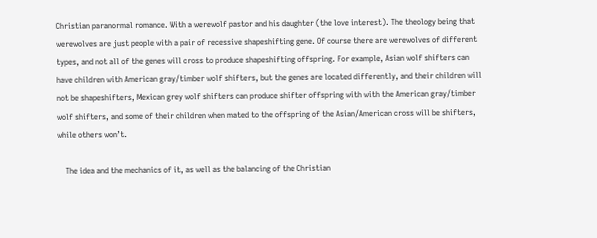Christian paranormal romance. With a werewolf pastor and his daughter (the love interest). The theology being that werewolves are just people with a pair of recessive shapeshifting gene. Of course there are werewolves of different types, and not all of the genes will cross to produce shapeshifting offspring. For example, Asian wolf shifters can have children with American gray/timber wolf shifters, but the genes are located differently, and their children will not be shapeshifters, Mexican grey wolf shifters can produce shifter offspring with with the American gray/timber wolf shifters, and some of their children when mated to the offspring of the Asian/American cross will be shifters, while others won’t.

    The idea and the mechanics of it, as well as the balancing of the Christian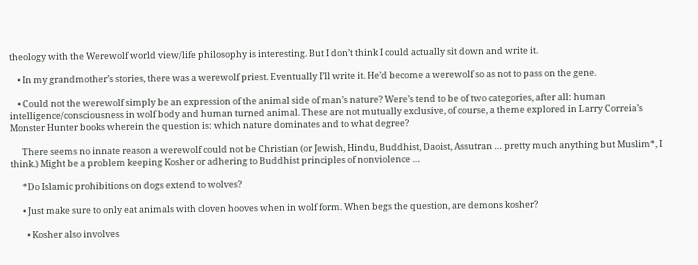theology with the Werewolf world view/life philosophy is interesting. But I don’t think I could actually sit down and write it.

    • In my grandmother’s stories, there was a werewolf priest. Eventually I’ll write it. He’d become a werewolf so as not to pass on the gene.

    • Could not the werewolf simply be an expression of the animal side of man’s nature? Were’s tend to be of two categories, after all: human intelligence/consciousness in wolf body and human turned animal. These are not mutually exclusive, of course, a theme explored in Larry Correia’s Monster Hunter books wherein the question is: which nature dominates and to what degree?

      There seems no innate reason a werewolf could not be Christian (or Jewish, Hindu, Buddhist, Daoist, Assutran … pretty much anything but Muslim*, I think.) Might be a problem keeping Kosher or adhering to Buddhist principles of nonviolence …

      *Do Islamic prohibitions on dogs extend to wolves?

      • Just make sure to only eat animals with cloven hooves when in wolf form. When begs the question, are demons kosher?

        • Kosher also involves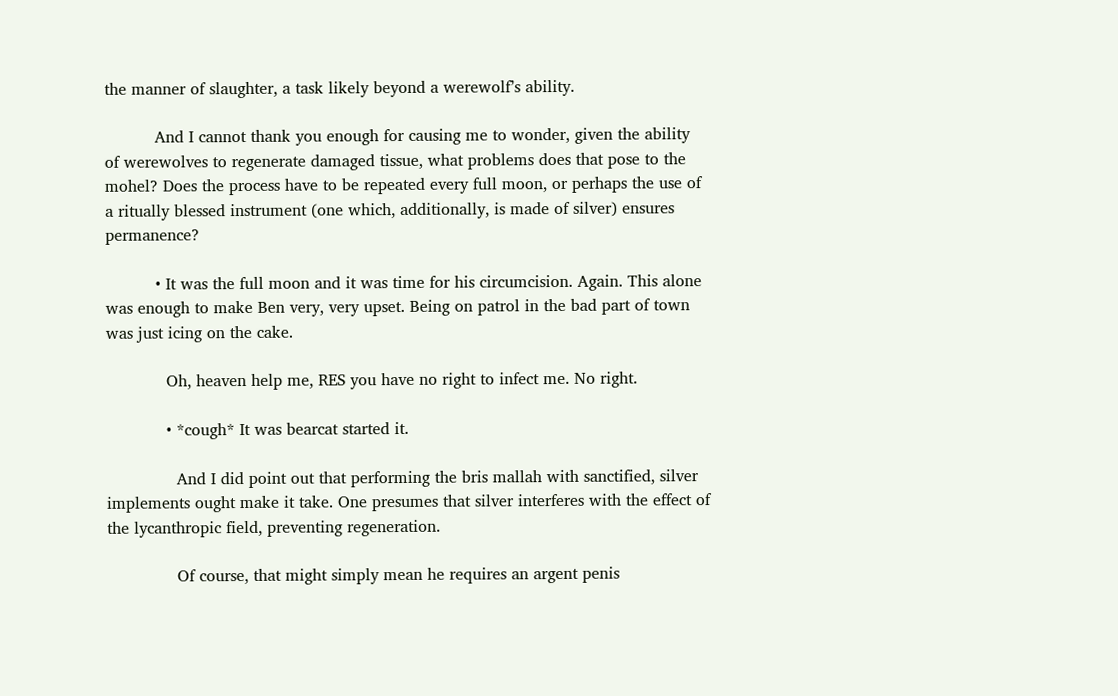the manner of slaughter, a task likely beyond a werewolf’s ability.

          And I cannot thank you enough for causing me to wonder, given the ability of werewolves to regenerate damaged tissue, what problems does that pose to the mohel? Does the process have to be repeated every full moon, or perhaps the use of a ritually blessed instrument (one which, additionally, is made of silver) ensures permanence?

          • It was the full moon and it was time for his circumcision. Again. This alone was enough to make Ben very, very upset. Being on patrol in the bad part of town was just icing on the cake.

            Oh, heaven help me, RES you have no right to infect me. No right.

            • *cough* It was bearcat started it.

              And I did point out that performing the bris mallah with sanctified, silver implements ought make it take. One presumes that silver interferes with the effect of the lycanthropic field, preventing regeneration.

              Of course, that might simply mean he requires an argent penis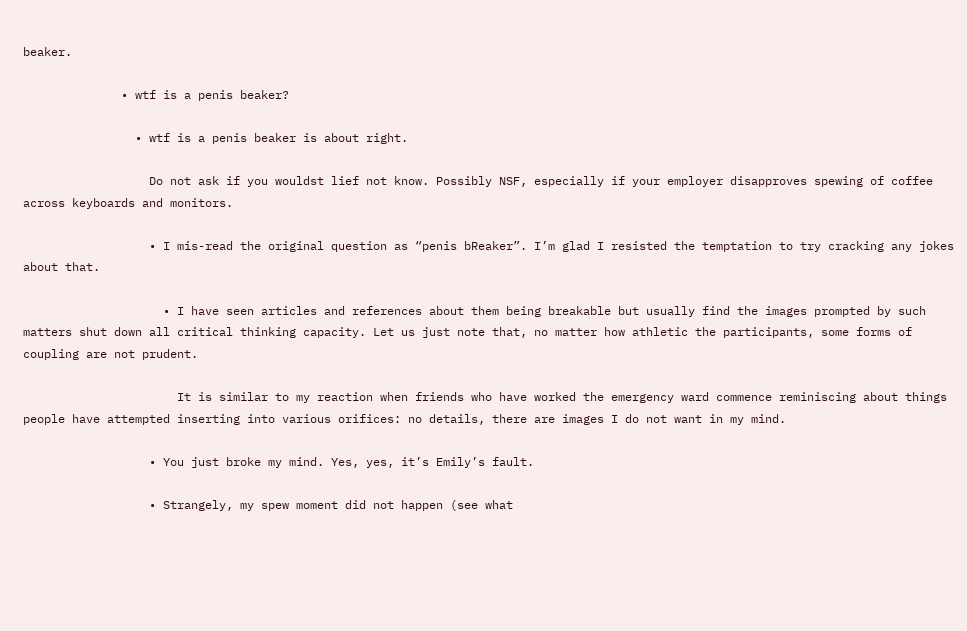beaker.

              • wtf is a penis beaker?

                • wtf is a penis beaker is about right.

                  Do not ask if you wouldst lief not know. Possibly NSF, especially if your employer disapproves spewing of coffee across keyboards and monitors.

                  • I mis-read the original question as “penis bReaker”. I’m glad I resisted the temptation to try cracking any jokes about that.

                    • I have seen articles and references about them being breakable but usually find the images prompted by such matters shut down all critical thinking capacity. Let us just note that, no matter how athletic the participants, some forms of coupling are not prudent.

                      It is similar to my reaction when friends who have worked the emergency ward commence reminiscing about things people have attempted inserting into various orifices: no details, there are images I do not want in my mind.

                  • You just broke my mind. Yes, yes, it’s Emily’s fault.

                  • Strangely, my spew moment did not happen (see what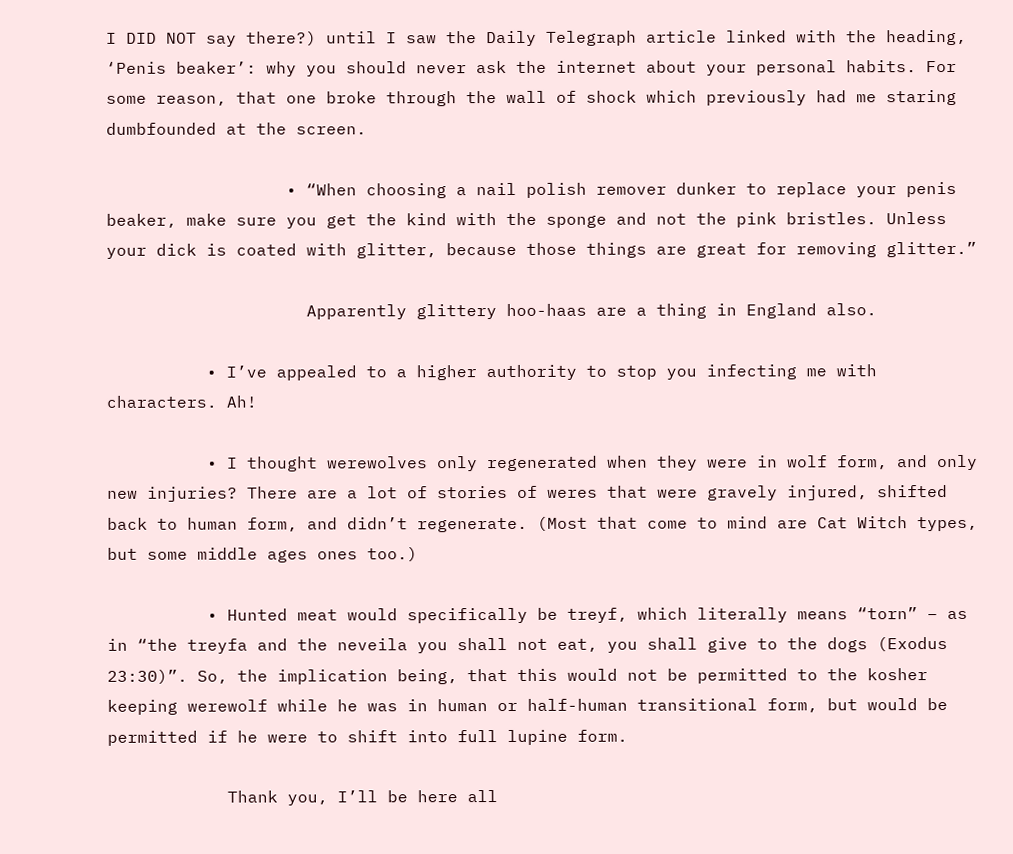I DID NOT say there?) until I saw the Daily Telegraph article linked with the heading, ‘Penis beaker’: why you should never ask the internet about your personal habits. For some reason, that one broke through the wall of shock which previously had me staring dumbfounded at the screen.

                  • “When choosing a nail polish remover dunker to replace your penis beaker, make sure you get the kind with the sponge and not the pink bristles. Unless your dick is coated with glitter, because those things are great for removing glitter.”

                    Apparently glittery hoo-haas are a thing in England also.

          • I’ve appealed to a higher authority to stop you infecting me with characters. Ah!

          • I thought werewolves only regenerated when they were in wolf form, and only new injuries? There are a lot of stories of weres that were gravely injured, shifted back to human form, and didn’t regenerate. (Most that come to mind are Cat Witch types, but some middle ages ones too.)

          • Hunted meat would specifically be treyf, which literally means “torn” – as in “the treyfa and the neveila you shall not eat, you shall give to the dogs (Exodus 23:30)”. So, the implication being, that this would not be permitted to the kosher keeping werewolf while he was in human or half-human transitional form, but would be permitted if he were to shift into full lupine form.

            Thank you, I’ll be here all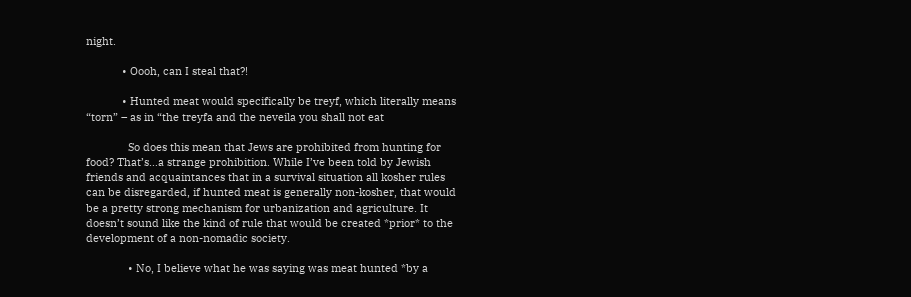night.

            • Oooh, can I steal that?!

            • Hunted meat would specifically be treyf, which literally means “torn” – as in “the treyfa and the neveila you shall not eat

              So does this mean that Jews are prohibited from hunting for food? That’s…a strange prohibition. While I’ve been told by Jewish friends and acquaintances that in a survival situation all kosher rules can be disregarded, if hunted meat is generally non-kosher, that would be a pretty strong mechanism for urbanization and agriculture. It doesn’t sound like the kind of rule that would be created *prior* to the development of a non-nomadic society.

              • No, I believe what he was saying was meat hunted *by a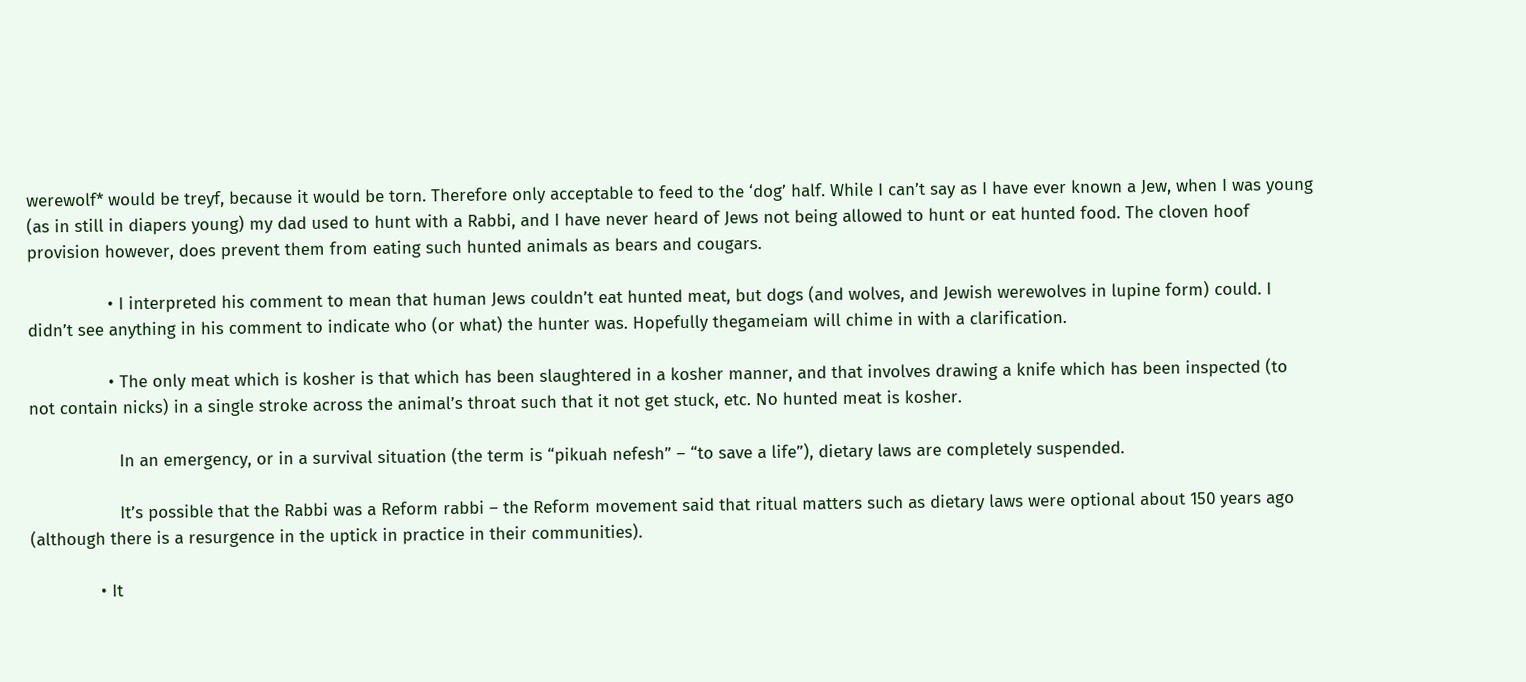werewolf* would be treyf, because it would be torn. Therefore only acceptable to feed to the ‘dog’ half. While I can’t say as I have ever known a Jew, when I was young (as in still in diapers young) my dad used to hunt with a Rabbi, and I have never heard of Jews not being allowed to hunt or eat hunted food. The cloven hoof provision however, does prevent them from eating such hunted animals as bears and cougars.

                • I interpreted his comment to mean that human Jews couldn’t eat hunted meat, but dogs (and wolves, and Jewish werewolves in lupine form) could. I didn’t see anything in his comment to indicate who (or what) the hunter was. Hopefully thegameiam will chime in with a clarification.

                • The only meat which is kosher is that which has been slaughtered in a kosher manner, and that involves drawing a knife which has been inspected (to not contain nicks) in a single stroke across the animal’s throat such that it not get stuck, etc. No hunted meat is kosher.

                  In an emergency, or in a survival situation (the term is “pikuah nefesh” – “to save a life”), dietary laws are completely suspended.

                  It’s possible that the Rabbi was a Reform rabbi – the Reform movement said that ritual matters such as dietary laws were optional about 150 years ago (although there is a resurgence in the uptick in practice in their communities).

              • It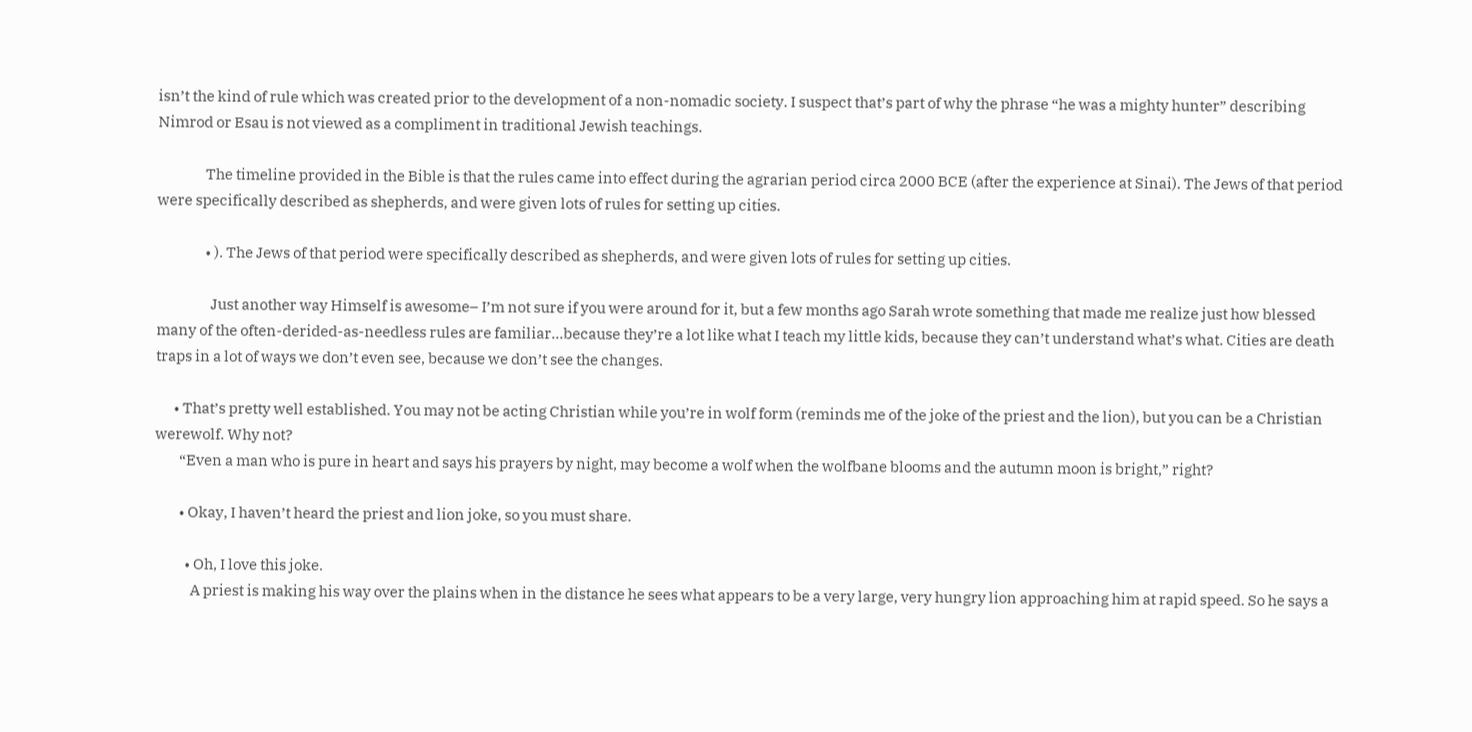isn’t the kind of rule which was created prior to the development of a non-nomadic society. I suspect that’s part of why the phrase “he was a mighty hunter” describing Nimrod or Esau is not viewed as a compliment in traditional Jewish teachings.

                The timeline provided in the Bible is that the rules came into effect during the agrarian period circa 2000 BCE (after the experience at Sinai). The Jews of that period were specifically described as shepherds, and were given lots of rules for setting up cities.

                • ). The Jews of that period were specifically described as shepherds, and were given lots of rules for setting up cities.

                  Just another way Himself is awesome– I’m not sure if you were around for it, but a few months ago Sarah wrote something that made me realize just how blessed many of the often-derided-as-needless rules are familiar…because they’re a lot like what I teach my little kids, because they can’t understand what’s what. Cities are death traps in a lot of ways we don’t even see, because we don’t see the changes.

      • That’s pretty well established. You may not be acting Christian while you’re in wolf form (reminds me of the joke of the priest and the lion), but you can be a Christian werewolf. Why not?
        “Even a man who is pure in heart and says his prayers by night, may become a wolf when the wolfbane blooms and the autumn moon is bright,” right?

        • Okay, I haven’t heard the priest and lion joke, so you must share.

          • Oh, I love this joke.
            A priest is making his way over the plains when in the distance he sees what appears to be a very large, very hungry lion approaching him at rapid speed. So he says a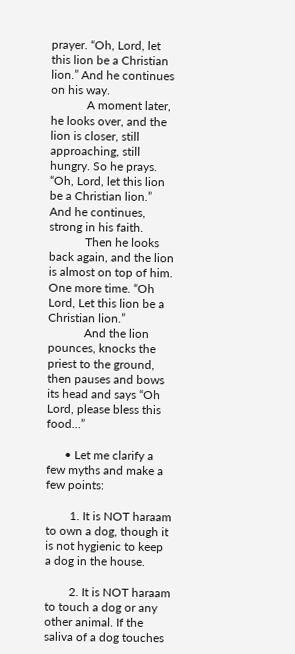prayer. “Oh, Lord, let this lion be a Christian lion.” And he continues on his way.
            A moment later, he looks over, and the lion is closer, still approaching, still hungry. So he prays. “Oh, Lord, let this lion be a Christian lion.” And he continues, strong in his faith.
            Then he looks back again, and the lion is almost on top of him. One more time. “Oh Lord, Let this lion be a Christian lion.”
            And the lion pounces, knocks the priest to the ground, then pauses and bows its head and says “Oh Lord, please bless this food…”

      • Let me clarify a few myths and make a few points:

        1. It is NOT haraam to own a dog, though it is not hygienic to keep a dog in the house.

        2. It is NOT haraam to touch a dog or any other animal. If the saliva of a dog touches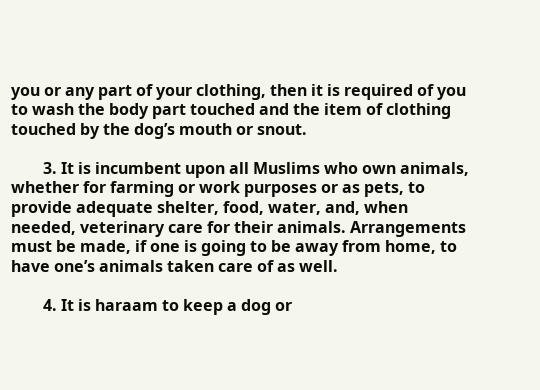you or any part of your clothing, then it is required of you to wash the body part touched and the item of clothing touched by the dog’s mouth or snout.

        3. It is incumbent upon all Muslims who own animals, whether for farming or work purposes or as pets, to provide adequate shelter, food, water, and, when needed, veterinary care for their animals. Arrangements must be made, if one is going to be away from home, to have one’s animals taken care of as well.

        4. It is haraam to keep a dog or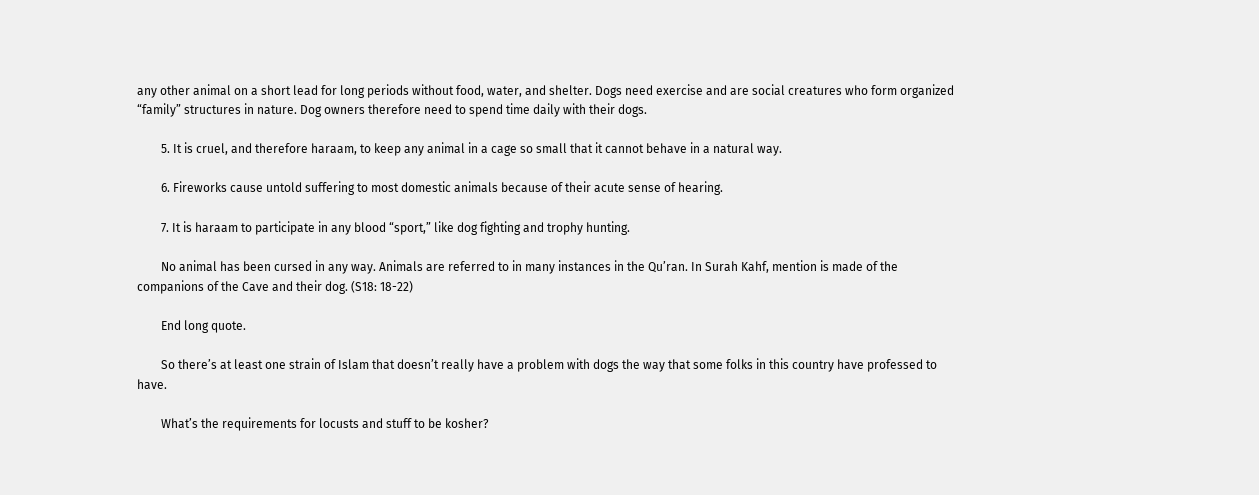any other animal on a short lead for long periods without food, water, and shelter. Dogs need exercise and are social creatures who form organized “family” structures in nature. Dog owners therefore need to spend time daily with their dogs.

        5. It is cruel, and therefore haraam, to keep any animal in a cage so small that it cannot behave in a natural way.

        6. Fireworks cause untold suffering to most domestic animals because of their acute sense of hearing.

        7. It is haraam to participate in any blood “sport,” like dog fighting and trophy hunting.

        No animal has been cursed in any way. Animals are referred to in many instances in the Qu’ran. In Surah Kahf, mention is made of the companions of the Cave and their dog. (S18: 18-22)

        End long quote.

        So there’s at least one strain of Islam that doesn’t really have a problem with dogs the way that some folks in this country have professed to have.

        What’s the requirements for locusts and stuff to be kosher?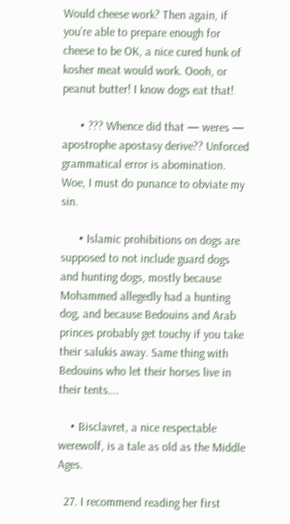Would cheese work? Then again, if you’re able to prepare enough for cheese to be OK, a nice cured hunk of kosher meat would work. Oooh, or peanut butter! I know dogs eat that!

      • ??? Whence did that — weres — apostrophe apostasy derive?? Unforced grammatical error is abomination. Woe, I must do punance to obviate my sin.

      • Islamic prohibitions on dogs are supposed to not include guard dogs and hunting dogs, mostly because Mohammed allegedly had a hunting dog, and because Bedouins and Arab princes probably get touchy if you take their salukis away. Same thing with Bedouins who let their horses live in their tents….

    • Bisclavret, a nice respectable werewolf, is a tale as old as the Middle Ages.

  27. I recommend reading her first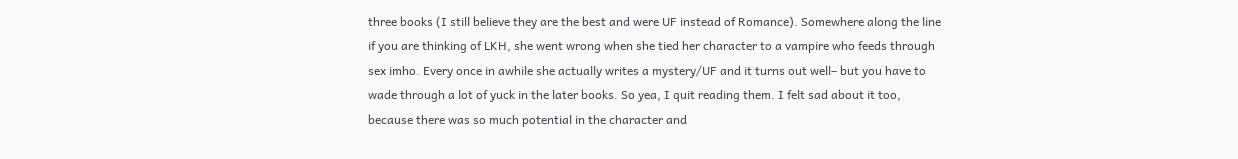three books (I still believe they are the best and were UF instead of Romance). Somewhere along the line if you are thinking of LKH, she went wrong when she tied her character to a vampire who feeds through sex imho. Every once in awhile she actually writes a mystery/UF and it turns out well– but you have to wade through a lot of yuck in the later books. So yea, I quit reading them. I felt sad about it too, because there was so much potential in the character and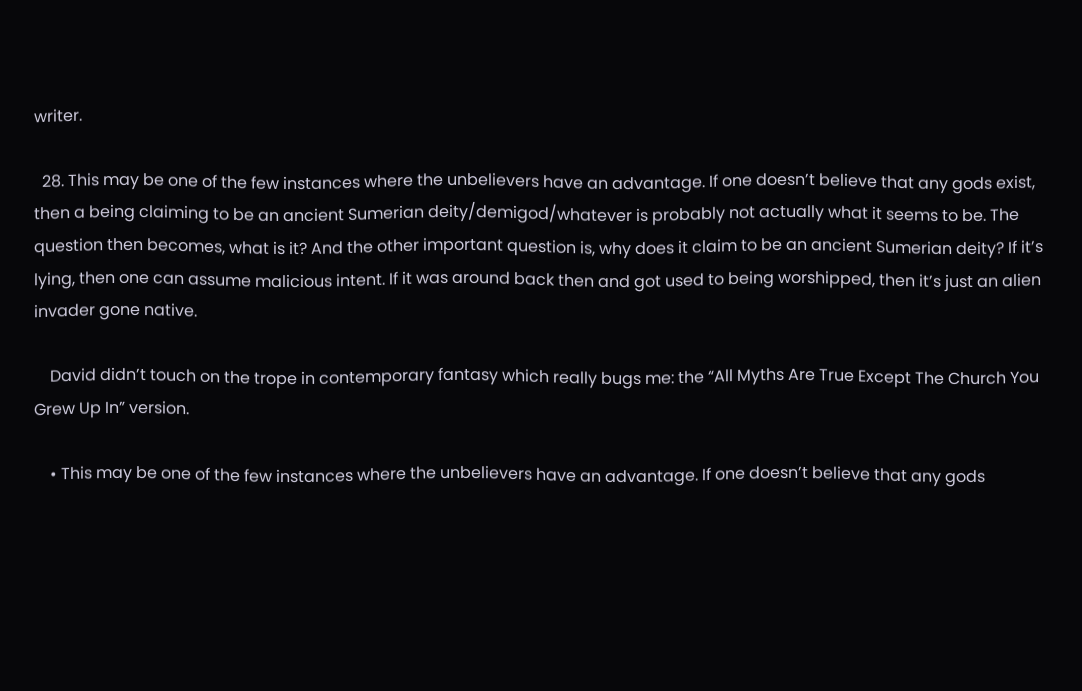writer.

  28. This may be one of the few instances where the unbelievers have an advantage. If one doesn’t believe that any gods exist, then a being claiming to be an ancient Sumerian deity/demigod/whatever is probably not actually what it seems to be. The question then becomes, what is it? And the other important question is, why does it claim to be an ancient Sumerian deity? If it’s lying, then one can assume malicious intent. If it was around back then and got used to being worshipped, then it’s just an alien invader gone native.

    David didn’t touch on the trope in contemporary fantasy which really bugs me: the “All Myths Are True Except The Church You Grew Up In” version.

    • This may be one of the few instances where the unbelievers have an advantage. If one doesn’t believe that any gods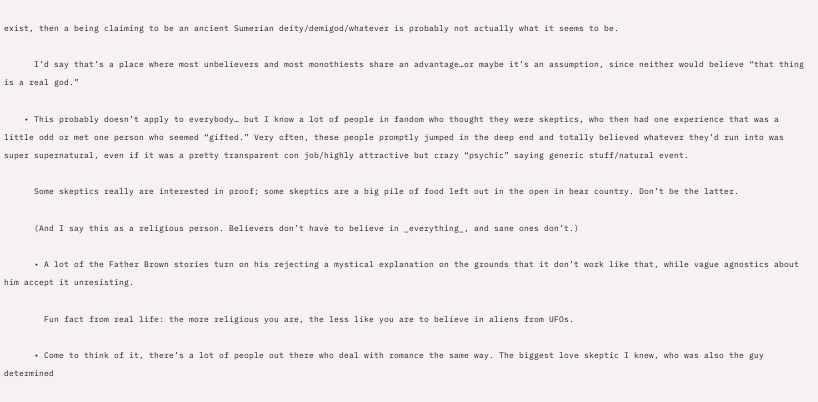exist, then a being claiming to be an ancient Sumerian deity/demigod/whatever is probably not actually what it seems to be.

      I’d say that’s a place where most unbelievers and most monothiests share an advantage…or maybe it’s an assumption, since neither would believe “that thing is a real god.”

    • This probably doesn’t apply to everybody… but I know a lot of people in fandom who thought they were skeptics, who then had one experience that was a little odd or met one person who seemed “gifted.” Very often, these people promptly jumped in the deep end and totally believed whatever they’d run into was super supernatural, even if it was a pretty transparent con job/highly attractive but crazy “psychic” saying generic stuff/natural event.

      Some skeptics really are interested in proof; some skeptics are a big pile of food left out in the open in bear country. Don’t be the latter.

      (And I say this as a religious person. Believers don’t have to believe in _everything_, and sane ones don’t.)

      • A lot of the Father Brown stories turn on his rejecting a mystical explanation on the grounds that it don’t work like that, while vague agnostics about him accept it unresisting.

        Fun fact from real life: the more religious you are, the less like you are to believe in aliens from UFOs.

      • Come to think of it, there’s a lot of people out there who deal with romance the same way. The biggest love skeptic I knew, who was also the guy determined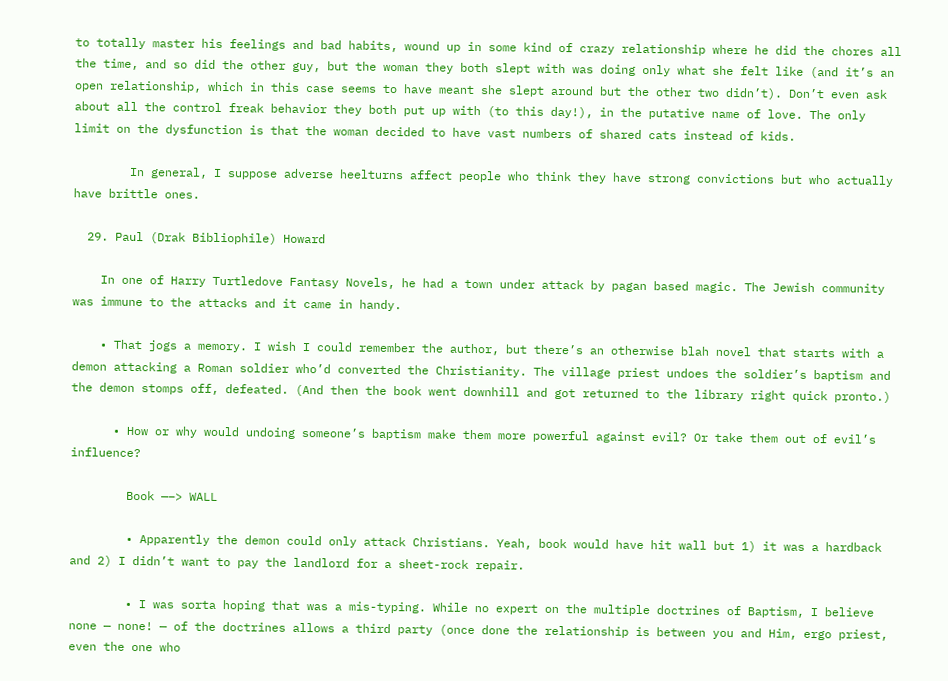to totally master his feelings and bad habits, wound up in some kind of crazy relationship where he did the chores all the time, and so did the other guy, but the woman they both slept with was doing only what she felt like (and it’s an open relationship, which in this case seems to have meant she slept around but the other two didn’t). Don’t even ask about all the control freak behavior they both put up with (to this day!), in the putative name of love. The only limit on the dysfunction is that the woman decided to have vast numbers of shared cats instead of kids.

        In general, I suppose adverse heelturns affect people who think they have strong convictions but who actually have brittle ones.

  29. Paul (Drak Bibliophile) Howard

    In one of Harry Turtledove Fantasy Novels, he had a town under attack by pagan based magic. The Jewish community was immune to the attacks and it came in handy.

    • That jogs a memory. I wish I could remember the author, but there’s an otherwise blah novel that starts with a demon attacking a Roman soldier who’d converted the Christianity. The village priest undoes the soldier’s baptism and the demon stomps off, defeated. (And then the book went downhill and got returned to the library right quick pronto.)

      • How or why would undoing someone’s baptism make them more powerful against evil? Or take them out of evil’s influence?

        Book —–> WALL

        • Apparently the demon could only attack Christians. Yeah, book would have hit wall but 1) it was a hardback and 2) I didn’t want to pay the landlord for a sheet-rock repair.

        • I was sorta hoping that was a mis-typing. While no expert on the multiple doctrines of Baptism, I believe none — none! — of the doctrines allows a third party (once done the relationship is between you and Him, ergo priest, even the one who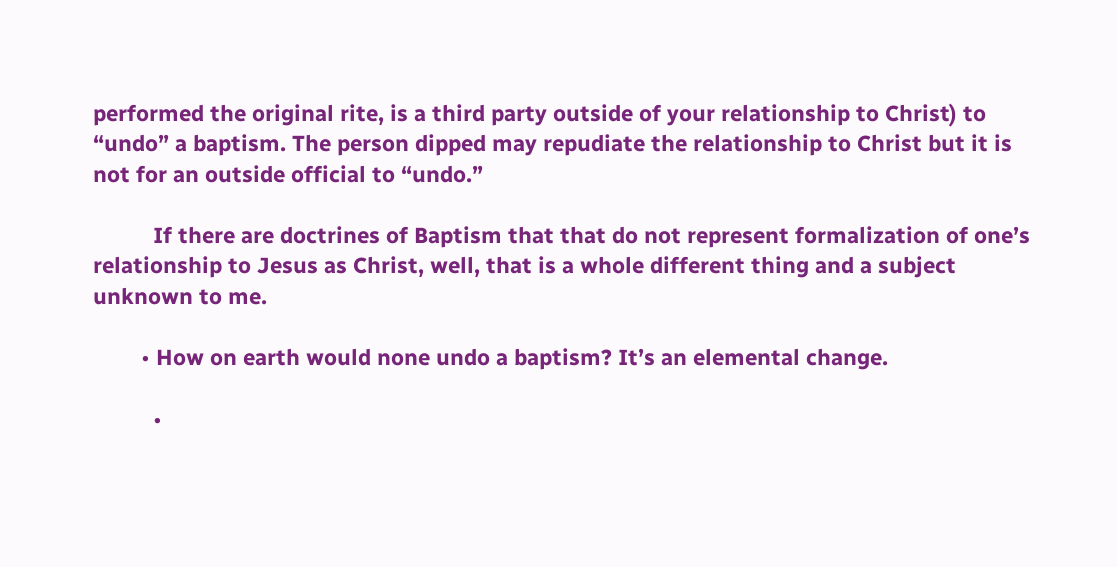performed the original rite, is a third party outside of your relationship to Christ) to “undo” a baptism. The person dipped may repudiate the relationship to Christ but it is not for an outside official to “undo.”

          If there are doctrines of Baptism that that do not represent formalization of one’s relationship to Jesus as Christ, well, that is a whole different thing and a subject unknown to me.

        • How on earth would none undo a baptism? It’s an elemental change.

          •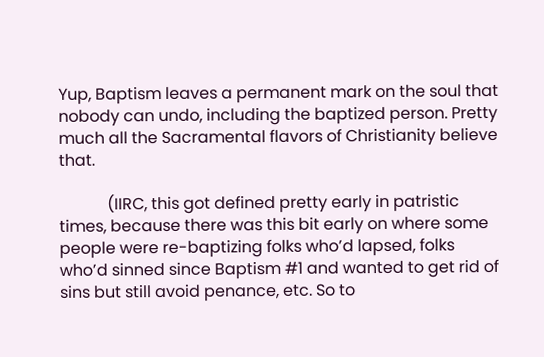Yup, Baptism leaves a permanent mark on the soul that nobody can undo, including the baptized person. Pretty much all the Sacramental flavors of Christianity believe that.

            (IIRC, this got defined pretty early in patristic times, because there was this bit early on where some people were re-baptizing folks who’d lapsed, folks who’d sinned since Baptism #1 and wanted to get rid of sins but still avoid penance, etc. So to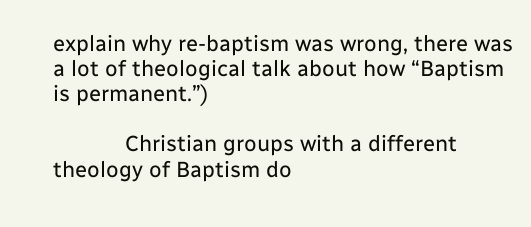explain why re-baptism was wrong, there was a lot of theological talk about how “Baptism is permanent.”)

            Christian groups with a different theology of Baptism do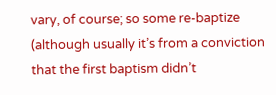vary, of course; so some re-baptize (although usually it’s from a conviction that the first baptism didn’t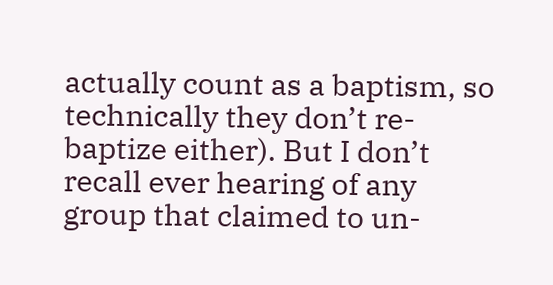actually count as a baptism, so technically they don’t re-baptize either). But I don’t recall ever hearing of any group that claimed to un-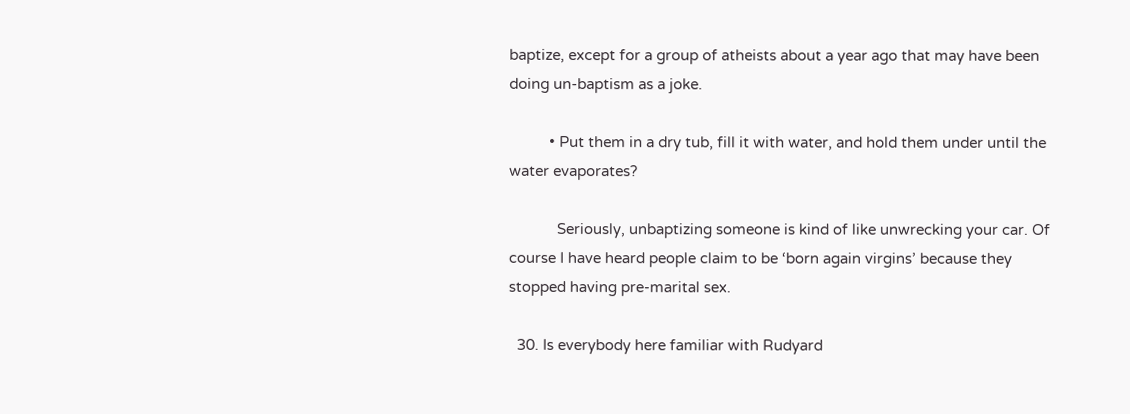baptize, except for a group of atheists about a year ago that may have been doing un-baptism as a joke.

          • Put them in a dry tub, fill it with water, and hold them under until the water evaporates?

            Seriously, unbaptizing someone is kind of like unwrecking your car. Of course I have heard people claim to be ‘born again virgins’ because they stopped having pre-marital sex.

  30. Is everybody here familiar with Rudyard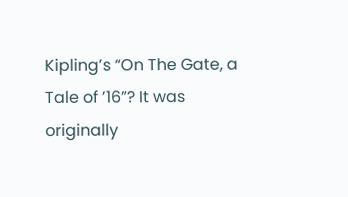Kipling’s “On The Gate, a Tale of ’16”? It was originally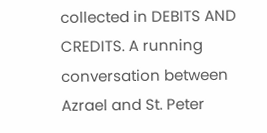collected in DEBITS AND CREDITS. A running conversation between Azrael and St. Peter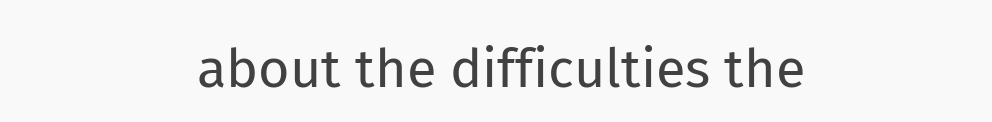about the difficulties the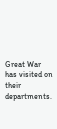Great War has visited on their departments.